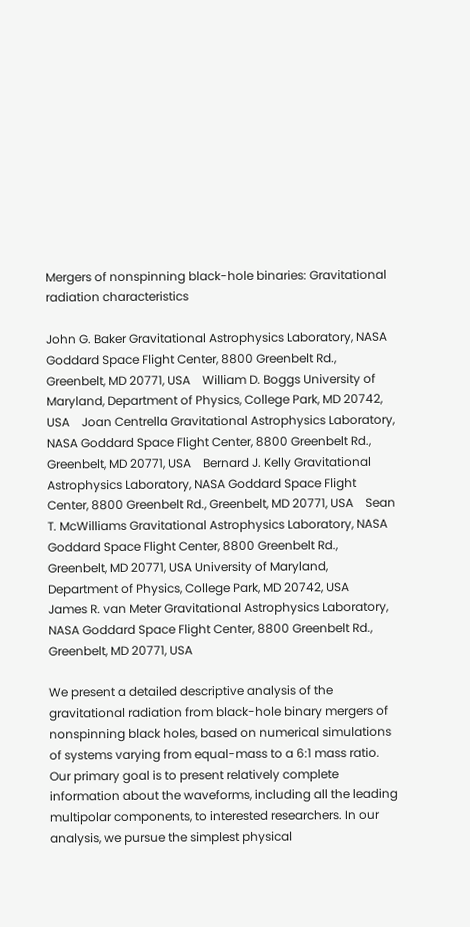Mergers of nonspinning black-hole binaries: Gravitational radiation characteristics

John G. Baker Gravitational Astrophysics Laboratory, NASA Goddard Space Flight Center, 8800 Greenbelt Rd., Greenbelt, MD 20771, USA    William D. Boggs University of Maryland, Department of Physics, College Park, MD 20742, USA    Joan Centrella Gravitational Astrophysics Laboratory, NASA Goddard Space Flight Center, 8800 Greenbelt Rd., Greenbelt, MD 20771, USA    Bernard J. Kelly Gravitational Astrophysics Laboratory, NASA Goddard Space Flight Center, 8800 Greenbelt Rd., Greenbelt, MD 20771, USA    Sean T. McWilliams Gravitational Astrophysics Laboratory, NASA Goddard Space Flight Center, 8800 Greenbelt Rd., Greenbelt, MD 20771, USA University of Maryland, Department of Physics, College Park, MD 20742, USA    James R. van Meter Gravitational Astrophysics Laboratory, NASA Goddard Space Flight Center, 8800 Greenbelt Rd., Greenbelt, MD 20771, USA

We present a detailed descriptive analysis of the gravitational radiation from black-hole binary mergers of nonspinning black holes, based on numerical simulations of systems varying from equal-mass to a 6:1 mass ratio. Our primary goal is to present relatively complete information about the waveforms, including all the leading multipolar components, to interested researchers. In our analysis, we pursue the simplest physical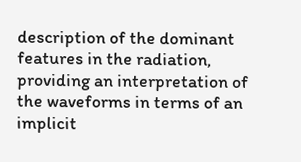description of the dominant features in the radiation, providing an interpretation of the waveforms in terms of an implicit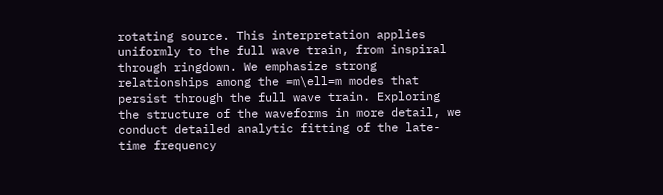rotating source. This interpretation applies uniformly to the full wave train, from inspiral through ringdown. We emphasize strong relationships among the =m\ell=m modes that persist through the full wave train. Exploring the structure of the waveforms in more detail, we conduct detailed analytic fitting of the late-time frequency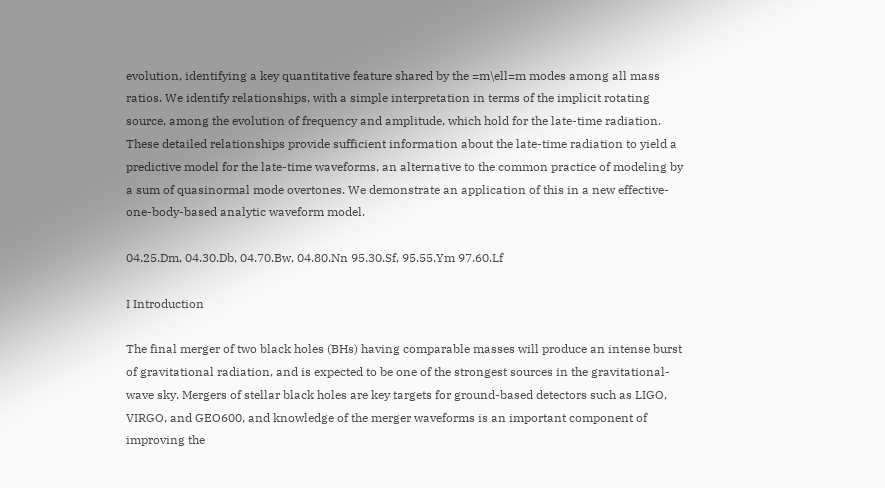evolution, identifying a key quantitative feature shared by the =m\ell=m modes among all mass ratios. We identify relationships, with a simple interpretation in terms of the implicit rotating source, among the evolution of frequency and amplitude, which hold for the late-time radiation. These detailed relationships provide sufficient information about the late-time radiation to yield a predictive model for the late-time waveforms, an alternative to the common practice of modeling by a sum of quasinormal mode overtones. We demonstrate an application of this in a new effective-one-body-based analytic waveform model.

04.25.Dm, 04.30.Db, 04.70.Bw, 04.80.Nn 95.30.Sf, 95.55.Ym 97.60.Lf

I Introduction

The final merger of two black holes (BHs) having comparable masses will produce an intense burst of gravitational radiation, and is expected to be one of the strongest sources in the gravitational-wave sky. Mergers of stellar black holes are key targets for ground-based detectors such as LIGO, VIRGO, and GEO600, and knowledge of the merger waveforms is an important component of improving the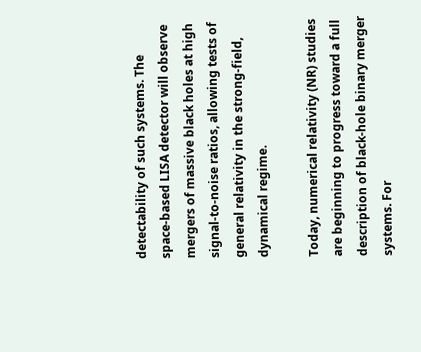detectability of such systems. The space-based LISA detector will observe mergers of massive black holes at high signal-to-noise ratios, allowing tests of general relativity in the strong-field, dynamical regime.

Today, numerical relativity (NR) studies are beginning to progress toward a full description of black-hole binary merger systems. For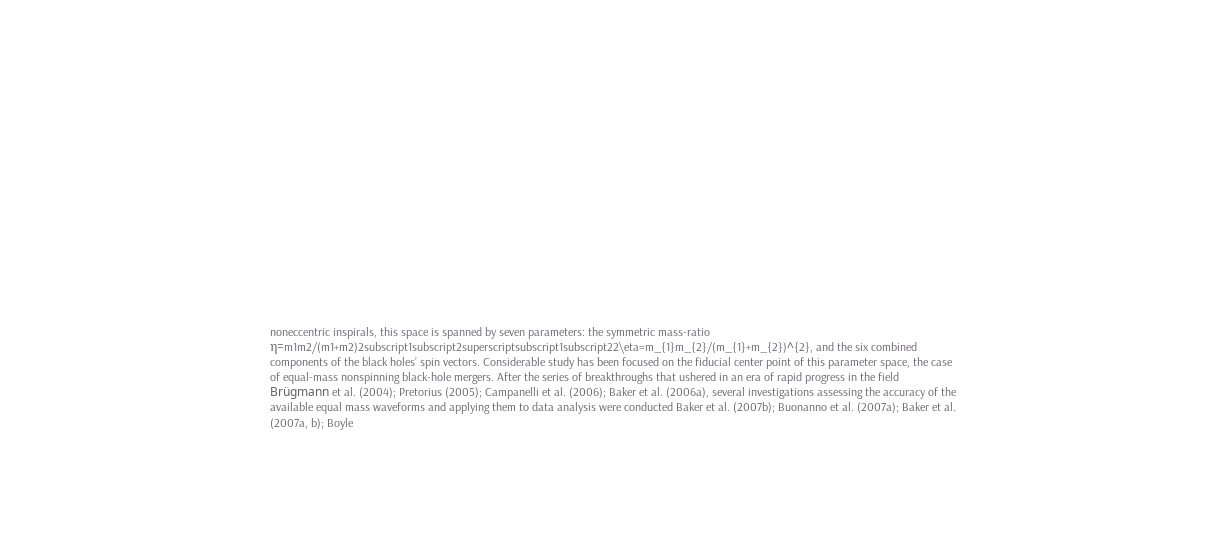noneccentric inspirals, this space is spanned by seven parameters: the symmetric mass-ratio η=m1m2/(m1+m2)2subscript1subscript2superscriptsubscript1subscript22\eta=m_{1}m_{2}/(m_{1}+m_{2})^{2}, and the six combined components of the black holes’ spin vectors. Considerable study has been focused on the fiducial center point of this parameter space, the case of equal-mass nonspinning black-hole mergers. After the series of breakthroughs that ushered in an era of rapid progress in the field Brügmann et al. (2004); Pretorius (2005); Campanelli et al. (2006); Baker et al. (2006a), several investigations assessing the accuracy of the available equal mass waveforms and applying them to data analysis were conducted Baker et al. (2007b); Buonanno et al. (2007a); Baker et al. (2007a, b); Boyle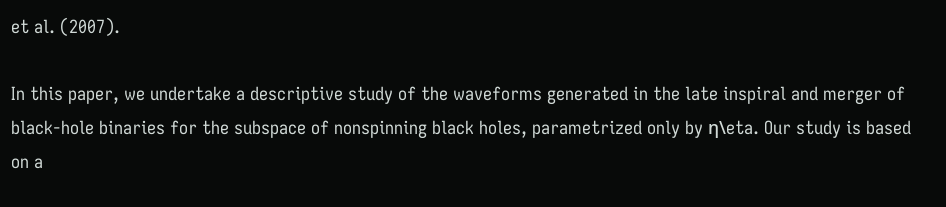et al. (2007).

In this paper, we undertake a descriptive study of the waveforms generated in the late inspiral and merger of black-hole binaries for the subspace of nonspinning black holes, parametrized only by η\eta. Our study is based on a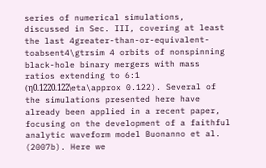series of numerical simulations, discussed in Sec. III, covering at least the last 4greater-than-or-equivalent-toabsent4\gtrsim 4 orbits of nonspinning black-hole binary mergers with mass ratios extending to 6:1 (η0.1220.122\eta\approx 0.122). Several of the simulations presented here have already been applied in a recent paper, focusing on the development of a faithful analytic waveform model Buonanno et al. (2007b). Here we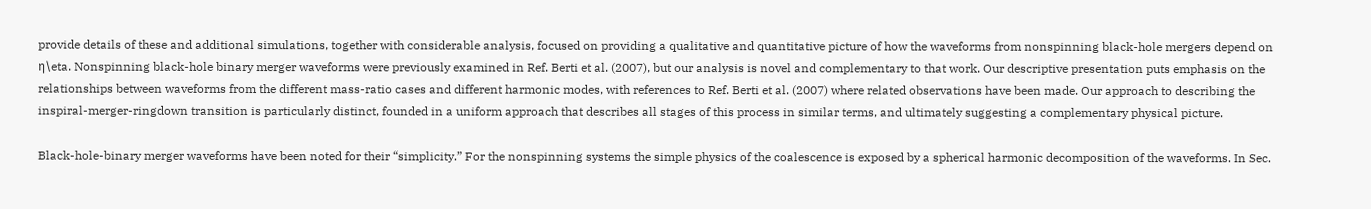provide details of these and additional simulations, together with considerable analysis, focused on providing a qualitative and quantitative picture of how the waveforms from nonspinning black-hole mergers depend on η\eta. Nonspinning black-hole binary merger waveforms were previously examined in Ref. Berti et al. (2007), but our analysis is novel and complementary to that work. Our descriptive presentation puts emphasis on the relationships between waveforms from the different mass-ratio cases and different harmonic modes, with references to Ref. Berti et al. (2007) where related observations have been made. Our approach to describing the inspiral-merger-ringdown transition is particularly distinct, founded in a uniform approach that describes all stages of this process in similar terms, and ultimately suggesting a complementary physical picture.

Black-hole-binary merger waveforms have been noted for their “simplicity.” For the nonspinning systems the simple physics of the coalescence is exposed by a spherical harmonic decomposition of the waveforms. In Sec.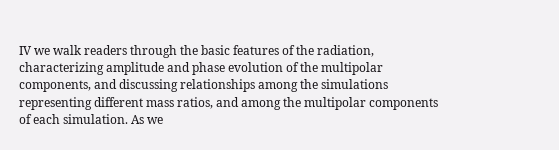IV we walk readers through the basic features of the radiation, characterizing amplitude and phase evolution of the multipolar components, and discussing relationships among the simulations representing different mass ratios, and among the multipolar components of each simulation. As we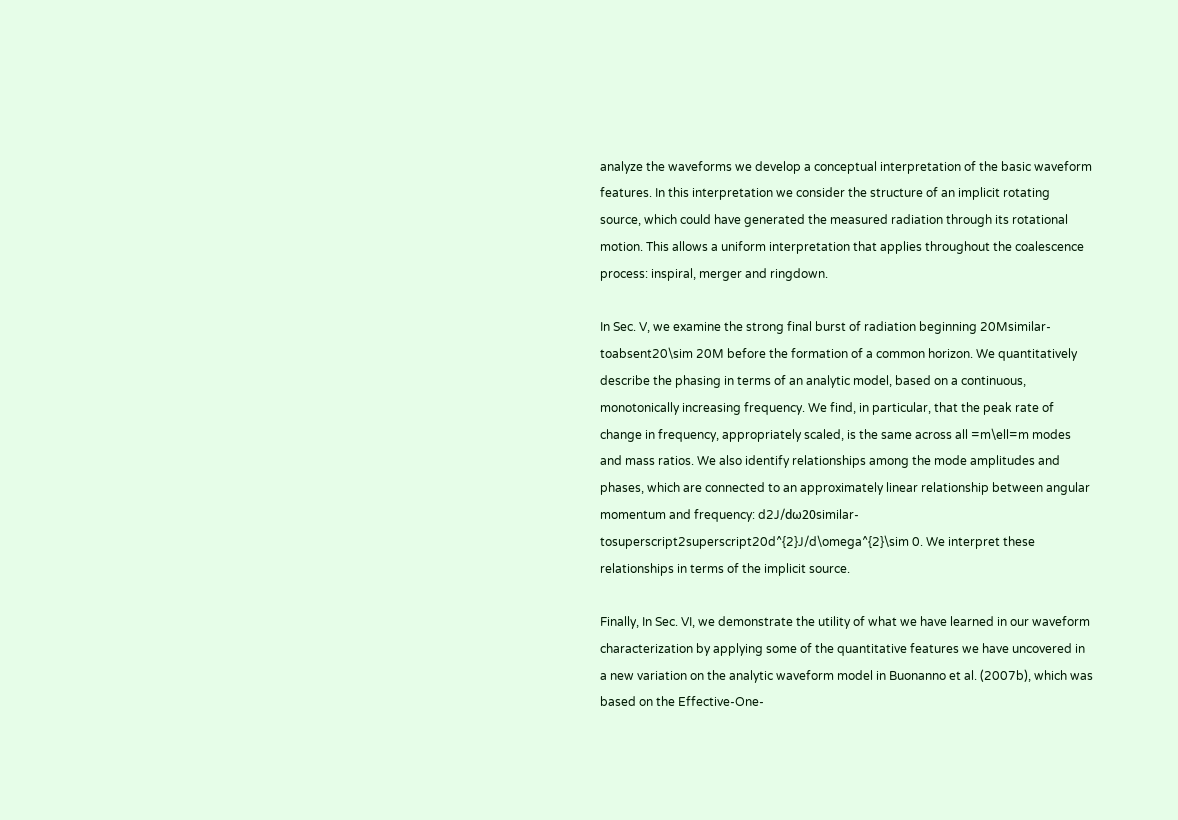analyze the waveforms we develop a conceptual interpretation of the basic waveform features. In this interpretation we consider the structure of an implicit rotating source, which could have generated the measured radiation through its rotational motion. This allows a uniform interpretation that applies throughout the coalescence process: inspiral, merger and ringdown.

In Sec. V, we examine the strong final burst of radiation beginning 20Msimilar-toabsent20\sim 20M before the formation of a common horizon. We quantitatively describe the phasing in terms of an analytic model, based on a continuous, monotonically increasing frequency. We find, in particular, that the peak rate of change in frequency, appropriately scaled, is the same across all =m\ell=m modes and mass ratios. We also identify relationships among the mode amplitudes and phases, which are connected to an approximately linear relationship between angular momentum and frequency: d2J/dω20similar-tosuperscript2superscript20d^{2}J/d\omega^{2}\sim 0. We interpret these relationships in terms of the implicit source.

Finally, In Sec. VI, we demonstrate the utility of what we have learned in our waveform characterization by applying some of the quantitative features we have uncovered in a new variation on the analytic waveform model in Buonanno et al. (2007b), which was based on the Effective-One-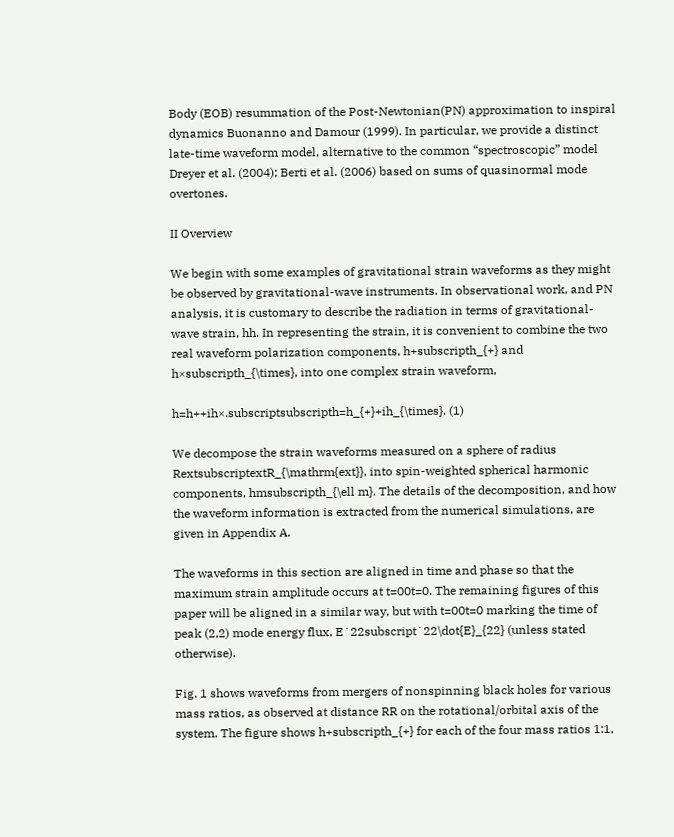Body (EOB) resummation of the Post-Newtonian(PN) approximation to inspiral dynamics Buonanno and Damour (1999). In particular, we provide a distinct late-time waveform model, alternative to the common “spectroscopic” model Dreyer et al. (2004); Berti et al. (2006) based on sums of quasinormal mode overtones.

II Overview

We begin with some examples of gravitational strain waveforms as they might be observed by gravitational-wave instruments. In observational work, and PN analysis, it is customary to describe the radiation in terms of gravitational-wave strain, hh. In representing the strain, it is convenient to combine the two real waveform polarization components, h+subscripth_{+} and h×subscripth_{\times}, into one complex strain waveform,

h=h++ih×.subscriptsubscripth=h_{+}+ih_{\times}. (1)

We decompose the strain waveforms measured on a sphere of radius RextsubscriptextR_{\mathrm{ext}}, into spin-weighted spherical harmonic components, hmsubscripth_{\ell m}. The details of the decomposition, and how the waveform information is extracted from the numerical simulations, are given in Appendix A.

The waveforms in this section are aligned in time and phase so that the maximum strain amplitude occurs at t=00t=0. The remaining figures of this paper will be aligned in a similar way, but with t=00t=0 marking the time of peak (2,2) mode energy flux, E˙22subscript˙22\dot{E}_{22} (unless stated otherwise).

Fig. 1 shows waveforms from mergers of nonspinning black holes for various mass ratios, as observed at distance RR on the rotational/orbital axis of the system. The figure shows h+subscripth_{+} for each of the four mass ratios 1:1,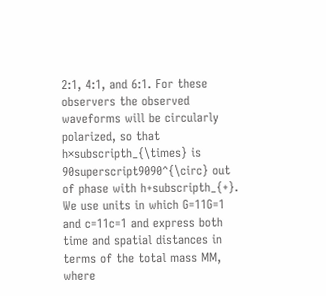2:1, 4:1, and 6:1. For these observers the observed waveforms will be circularly polarized, so that h×subscripth_{\times} is 90superscript9090^{\circ} out of phase with h+subscripth_{+}. We use units in which G=11G=1 and c=11c=1 and express both time and spatial distances in terms of the total mass MM, where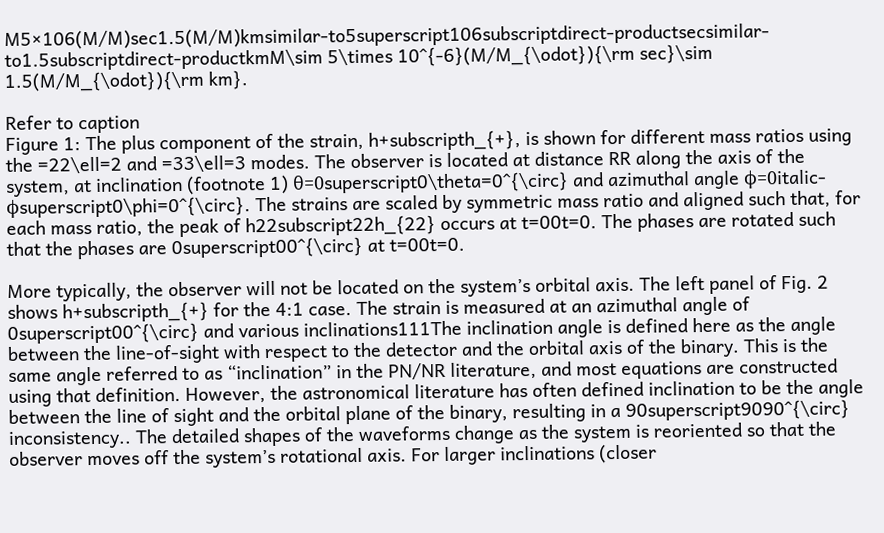M5×106(M/M)sec1.5(M/M)kmsimilar-to5superscript106subscriptdirect-productsecsimilar-to1.5subscriptdirect-productkmM\sim 5\times 10^{-6}(M/M_{\odot}){\rm sec}\sim 1.5(M/M_{\odot}){\rm km}.

Refer to caption
Figure 1: The plus component of the strain, h+subscripth_{+}, is shown for different mass ratios using the =22\ell=2 and =33\ell=3 modes. The observer is located at distance RR along the axis of the system, at inclination (footnote 1) θ=0superscript0\theta=0^{\circ} and azimuthal angle ϕ=0italic-ϕsuperscript0\phi=0^{\circ}. The strains are scaled by symmetric mass ratio and aligned such that, for each mass ratio, the peak of h22subscript22h_{22} occurs at t=00t=0. The phases are rotated such that the phases are 0superscript00^{\circ} at t=00t=0.

More typically, the observer will not be located on the system’s orbital axis. The left panel of Fig. 2 shows h+subscripth_{+} for the 4:1 case. The strain is measured at an azimuthal angle of 0superscript00^{\circ} and various inclinations111The inclination angle is defined here as the angle between the line-of-sight with respect to the detector and the orbital axis of the binary. This is the same angle referred to as “inclination” in the PN/NR literature, and most equations are constructed using that definition. However, the astronomical literature has often defined inclination to be the angle between the line of sight and the orbital plane of the binary, resulting in a 90superscript9090^{\circ} inconsistency.. The detailed shapes of the waveforms change as the system is reoriented so that the observer moves off the system’s rotational axis. For larger inclinations (closer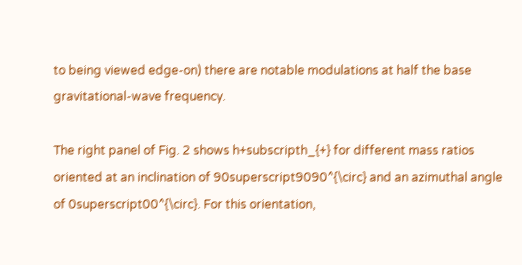to being viewed edge-on) there are notable modulations at half the base gravitational-wave frequency.

The right panel of Fig. 2 shows h+subscripth_{+} for different mass ratios oriented at an inclination of 90superscript9090^{\circ} and an azimuthal angle of 0superscript00^{\circ}. For this orientation,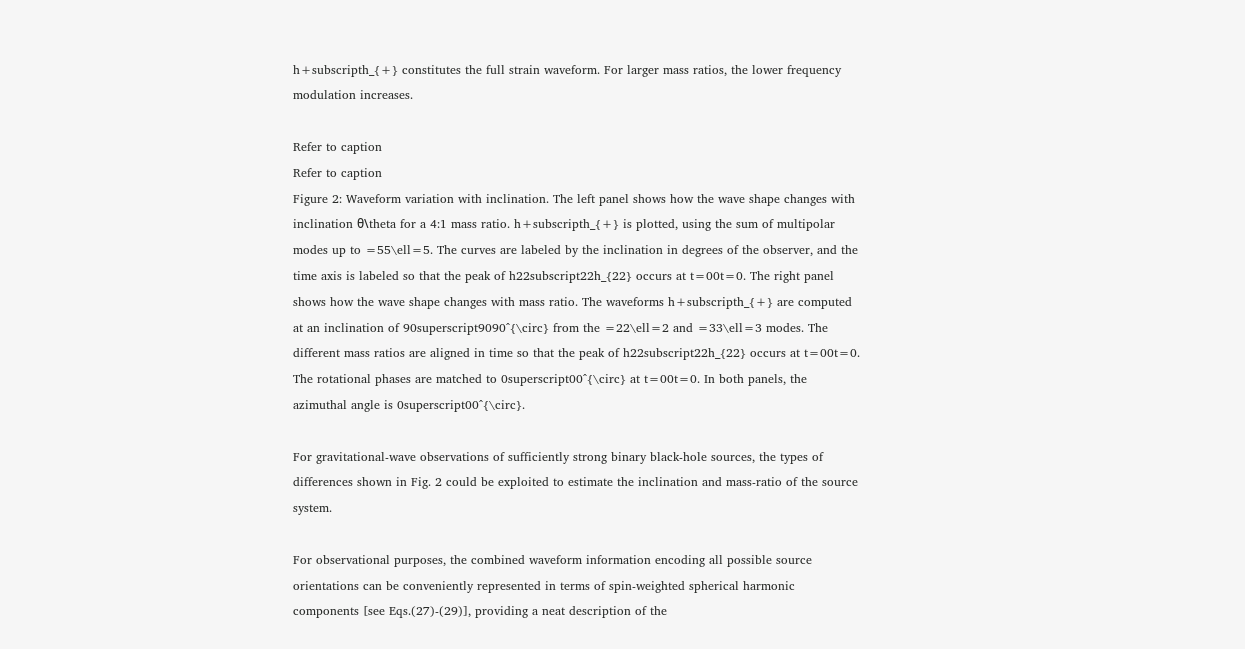h+subscripth_{+} constitutes the full strain waveform. For larger mass ratios, the lower frequency modulation increases.

Refer to caption
Refer to caption
Figure 2: Waveform variation with inclination. The left panel shows how the wave shape changes with inclination θ\theta for a 4:1 mass ratio. h+subscripth_{+} is plotted, using the sum of multipolar modes up to =55\ell=5. The curves are labeled by the inclination in degrees of the observer, and the time axis is labeled so that the peak of h22subscript22h_{22} occurs at t=00t=0. The right panel shows how the wave shape changes with mass ratio. The waveforms h+subscripth_{+} are computed at an inclination of 90superscript9090^{\circ} from the =22\ell=2 and =33\ell=3 modes. The different mass ratios are aligned in time so that the peak of h22subscript22h_{22} occurs at t=00t=0. The rotational phases are matched to 0superscript00^{\circ} at t=00t=0. In both panels, the azimuthal angle is 0superscript00^{\circ}.

For gravitational-wave observations of sufficiently strong binary black-hole sources, the types of differences shown in Fig. 2 could be exploited to estimate the inclination and mass-ratio of the source system.

For observational purposes, the combined waveform information encoding all possible source orientations can be conveniently represented in terms of spin-weighted spherical harmonic components [see Eqs.(27)-(29)], providing a neat description of the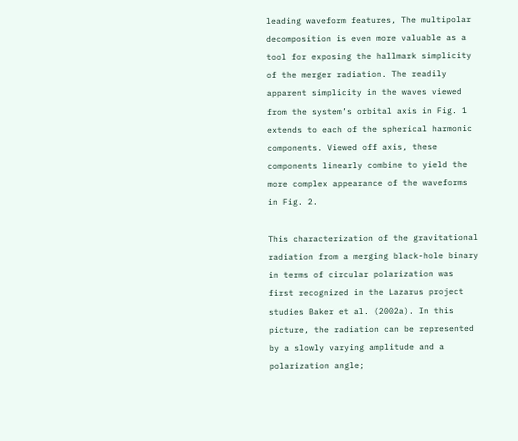leading waveform features, The multipolar decomposition is even more valuable as a tool for exposing the hallmark simplicity of the merger radiation. The readily apparent simplicity in the waves viewed from the system’s orbital axis in Fig. 1 extends to each of the spherical harmonic components. Viewed off axis, these components linearly combine to yield the more complex appearance of the waveforms in Fig. 2.

This characterization of the gravitational radiation from a merging black-hole binary in terms of circular polarization was first recognized in the Lazarus project studies Baker et al. (2002a). In this picture, the radiation can be represented by a slowly varying amplitude and a polarization angle;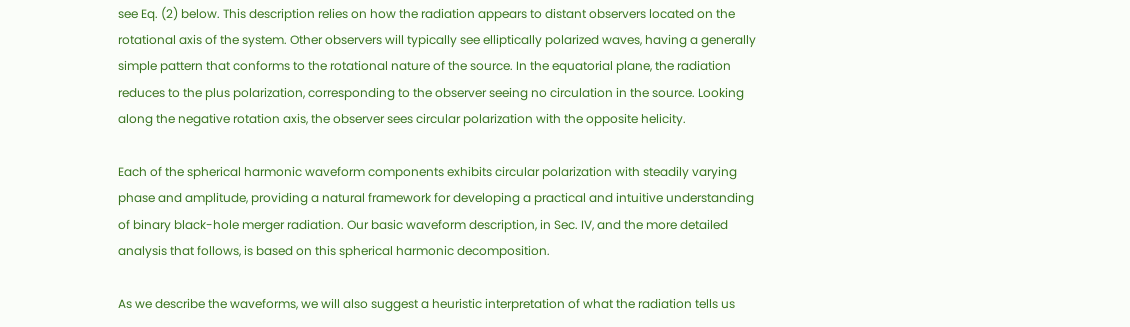see Eq. (2) below. This description relies on how the radiation appears to distant observers located on the rotational axis of the system. Other observers will typically see elliptically polarized waves, having a generally simple pattern that conforms to the rotational nature of the source. In the equatorial plane, the radiation reduces to the plus polarization, corresponding to the observer seeing no circulation in the source. Looking along the negative rotation axis, the observer sees circular polarization with the opposite helicity.

Each of the spherical harmonic waveform components exhibits circular polarization with steadily varying phase and amplitude, providing a natural framework for developing a practical and intuitive understanding of binary black-hole merger radiation. Our basic waveform description, in Sec. IV, and the more detailed analysis that follows, is based on this spherical harmonic decomposition.

As we describe the waveforms, we will also suggest a heuristic interpretation of what the radiation tells us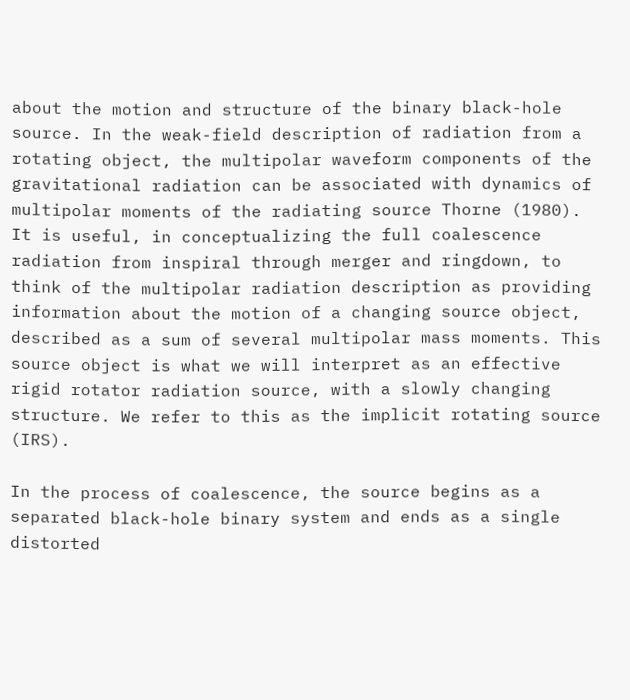about the motion and structure of the binary black-hole source. In the weak-field description of radiation from a rotating object, the multipolar waveform components of the gravitational radiation can be associated with dynamics of multipolar moments of the radiating source Thorne (1980). It is useful, in conceptualizing the full coalescence radiation from inspiral through merger and ringdown, to think of the multipolar radiation description as providing information about the motion of a changing source object, described as a sum of several multipolar mass moments. This source object is what we will interpret as an effective rigid rotator radiation source, with a slowly changing structure. We refer to this as the implicit rotating source (IRS).

In the process of coalescence, the source begins as a separated black-hole binary system and ends as a single distorted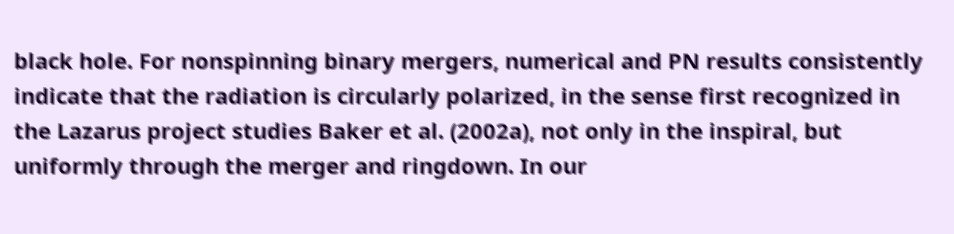black hole. For nonspinning binary mergers, numerical and PN results consistently indicate that the radiation is circularly polarized, in the sense first recognized in the Lazarus project studies Baker et al. (2002a), not only in the inspiral, but uniformly through the merger and ringdown. In our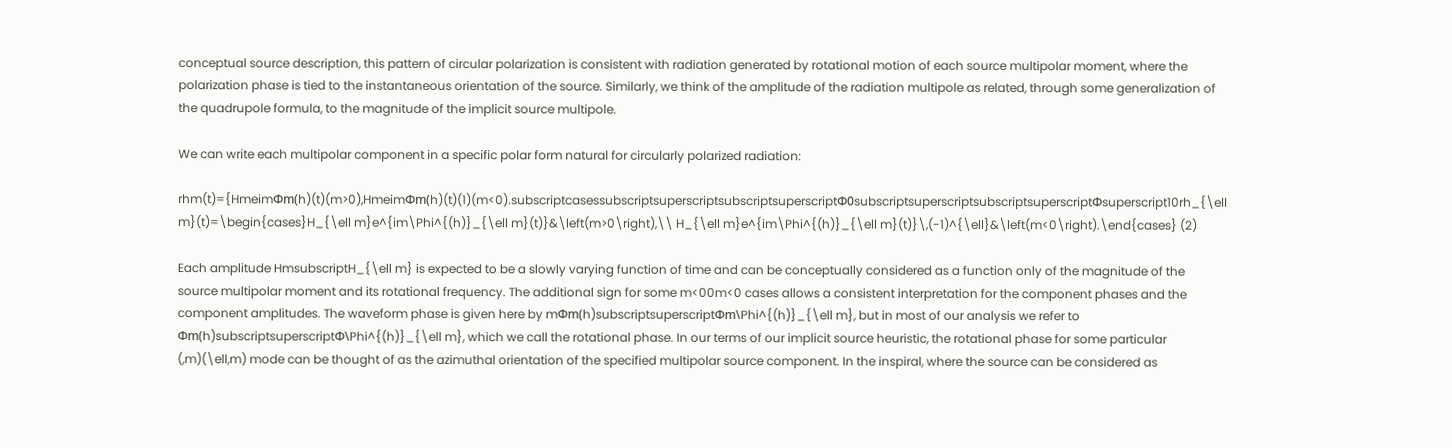conceptual source description, this pattern of circular polarization is consistent with radiation generated by rotational motion of each source multipolar moment, where the polarization phase is tied to the instantaneous orientation of the source. Similarly, we think of the amplitude of the radiation multipole as related, through some generalization of the quadrupole formula, to the magnitude of the implicit source multipole.

We can write each multipolar component in a specific polar form natural for circularly polarized radiation:

rhm(t)={HmeimΦm(h)(t)(m>0),HmeimΦm(h)(t)(1)(m<0).subscriptcasessubscriptsuperscriptsubscriptsuperscriptΦ0subscriptsuperscriptsubscriptsuperscriptΦsuperscript10rh_{\ell m}(t)=\begin{cases}H_{\ell m}e^{im\Phi^{(h)}_{\ell m}(t)}&\left(m>0\right),\\ H_{\ell m}e^{im\Phi^{(h)}_{\ell m}(t)}\,(-1)^{\ell}&\left(m<0\right).\end{cases} (2)

Each amplitude HmsubscriptH_{\ell m} is expected to be a slowly varying function of time and can be conceptually considered as a function only of the magnitude of the source multipolar moment and its rotational frequency. The additional sign for some m<00m<0 cases allows a consistent interpretation for the component phases and the component amplitudes. The waveform phase is given here by mΦm(h)subscriptsuperscriptΦm\Phi^{(h)}_{\ell m}, but in most of our analysis we refer to Φm(h)subscriptsuperscriptΦ\Phi^{(h)}_{\ell m}, which we call the rotational phase. In our terms of our implicit source heuristic, the rotational phase for some particular (,m)(\ell,m) mode can be thought of as the azimuthal orientation of the specified multipolar source component. In the inspiral, where the source can be considered as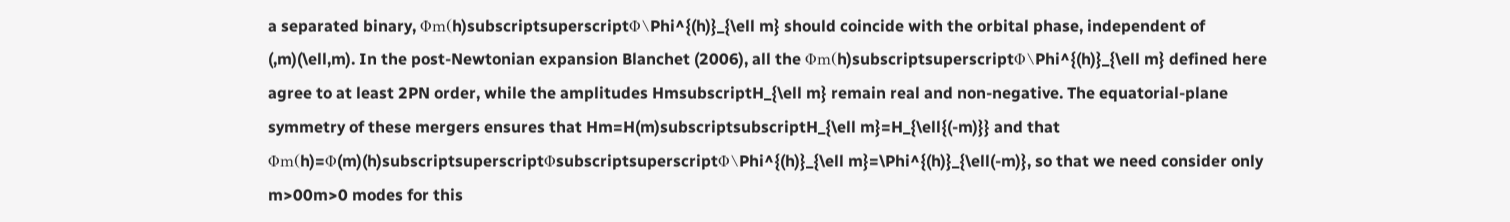a separated binary, Φm(h)subscriptsuperscriptΦ\Phi^{(h)}_{\ell m} should coincide with the orbital phase, independent of (,m)(\ell,m). In the post-Newtonian expansion Blanchet (2006), all the Φm(h)subscriptsuperscriptΦ\Phi^{(h)}_{\ell m} defined here agree to at least 2PN order, while the amplitudes HmsubscriptH_{\ell m} remain real and non-negative. The equatorial-plane symmetry of these mergers ensures that Hm=H(m)subscriptsubscriptH_{\ell m}=H_{\ell{(-m)}} and that Φm(h)=Φ(m)(h)subscriptsuperscriptΦsubscriptsuperscriptΦ\Phi^{(h)}_{\ell m}=\Phi^{(h)}_{\ell(-m)}, so that we need consider only m>00m>0 modes for this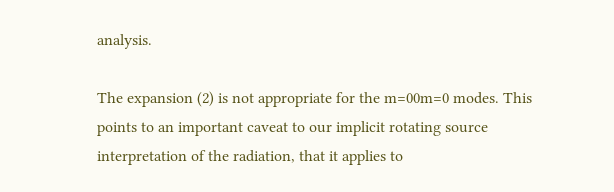analysis.

The expansion (2) is not appropriate for the m=00m=0 modes. This points to an important caveat to our implicit rotating source interpretation of the radiation, that it applies to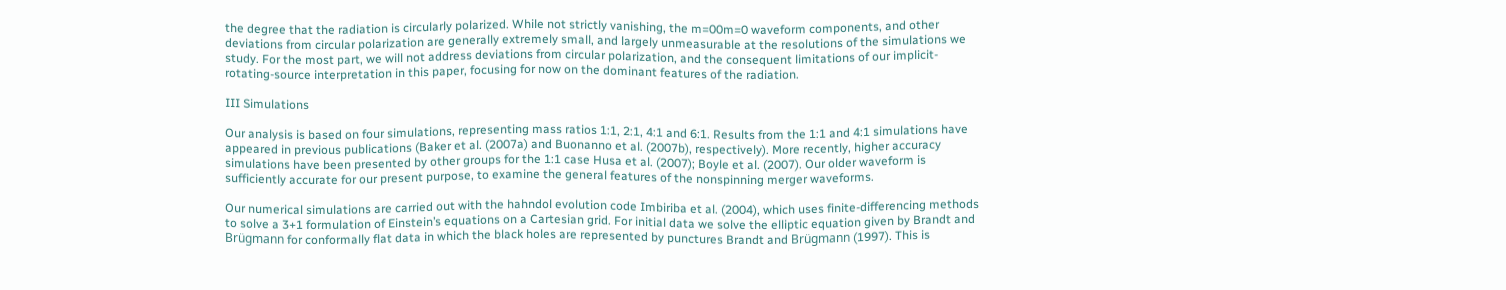the degree that the radiation is circularly polarized. While not strictly vanishing, the m=00m=0 waveform components, and other deviations from circular polarization are generally extremely small, and largely unmeasurable at the resolutions of the simulations we study. For the most part, we will not address deviations from circular polarization, and the consequent limitations of our implicit-rotating-source interpretation in this paper, focusing for now on the dominant features of the radiation.

III Simulations

Our analysis is based on four simulations, representing mass ratios 1:1, 2:1, 4:1 and 6:1. Results from the 1:1 and 4:1 simulations have appeared in previous publications (Baker et al. (2007a) and Buonanno et al. (2007b), respectively). More recently, higher accuracy simulations have been presented by other groups for the 1:1 case Husa et al. (2007); Boyle et al. (2007). Our older waveform is sufficiently accurate for our present purpose, to examine the general features of the nonspinning merger waveforms.

Our numerical simulations are carried out with the hahndol evolution code Imbiriba et al. (2004), which uses finite-differencing methods to solve a 3+1 formulation of Einstein’s equations on a Cartesian grid. For initial data we solve the elliptic equation given by Brandt and Brügmann for conformally flat data in which the black holes are represented by punctures Brandt and Brügmann (1997). This is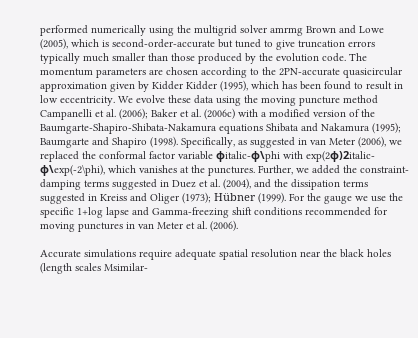performed numerically using the multigrid solver amrmg Brown and Lowe (2005), which is second-order-accurate but tuned to give truncation errors typically much smaller than those produced by the evolution code. The momentum parameters are chosen according to the 2PN-accurate quasicircular approximation given by Kidder Kidder (1995), which has been found to result in low eccentricity. We evolve these data using the moving puncture method Campanelli et al. (2006); Baker et al. (2006c) with a modified version of the Baumgarte-Shapiro-Shibata-Nakamura equations Shibata and Nakamura (1995); Baumgarte and Shapiro (1998). Specifically, as suggested in van Meter (2006), we replaced the conformal factor variable ϕitalic-ϕ\phi with exp(2ϕ)2italic-ϕ\exp(-2\phi), which vanishes at the punctures. Further, we added the constraint-damping terms suggested in Duez et al. (2004), and the dissipation terms suggested in Kreiss and Oliger (1973); Hübner (1999). For the gauge we use the specific 1+log lapse and Gamma-freezing shift conditions recommended for moving punctures in van Meter et al. (2006).

Accurate simulations require adequate spatial resolution near the black holes (length scales Msimilar-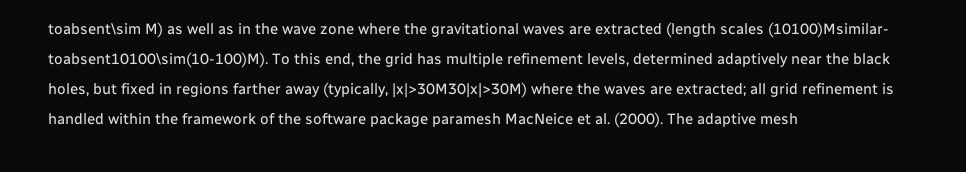toabsent\sim M) as well as in the wave zone where the gravitational waves are extracted (length scales (10100)Msimilar-toabsent10100\sim(10-100)M). To this end, the grid has multiple refinement levels, determined adaptively near the black holes, but fixed in regions farther away (typically, |x|>30M30|x|>30M) where the waves are extracted; all grid refinement is handled within the framework of the software package paramesh MacNeice et al. (2000). The adaptive mesh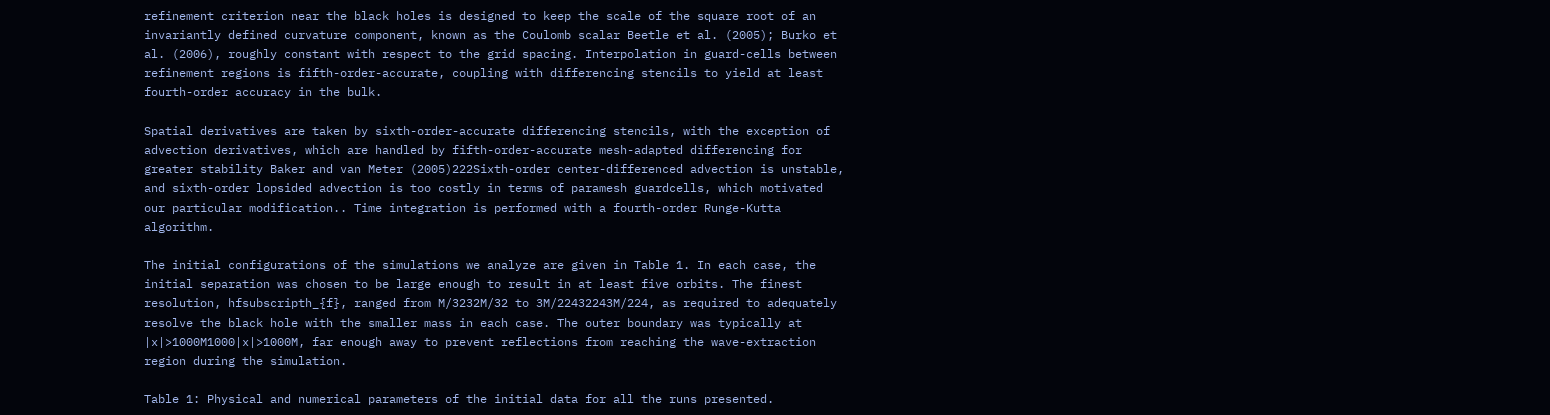refinement criterion near the black holes is designed to keep the scale of the square root of an invariantly defined curvature component, known as the Coulomb scalar Beetle et al. (2005); Burko et al. (2006), roughly constant with respect to the grid spacing. Interpolation in guard-cells between refinement regions is fifth-order-accurate, coupling with differencing stencils to yield at least fourth-order accuracy in the bulk.

Spatial derivatives are taken by sixth-order-accurate differencing stencils, with the exception of advection derivatives, which are handled by fifth-order-accurate mesh-adapted differencing for greater stability Baker and van Meter (2005)222Sixth-order center-differenced advection is unstable, and sixth-order lopsided advection is too costly in terms of paramesh guardcells, which motivated our particular modification.. Time integration is performed with a fourth-order Runge-Kutta algorithm.

The initial configurations of the simulations we analyze are given in Table 1. In each case, the initial separation was chosen to be large enough to result in at least five orbits. The finest resolution, hfsubscripth_{f}, ranged from M/3232M/32 to 3M/22432243M/224, as required to adequately resolve the black hole with the smaller mass in each case. The outer boundary was typically at |x|>1000M1000|x|>1000M, far enough away to prevent reflections from reaching the wave-extraction region during the simulation.

Table 1: Physical and numerical parameters of the initial data for all the runs presented.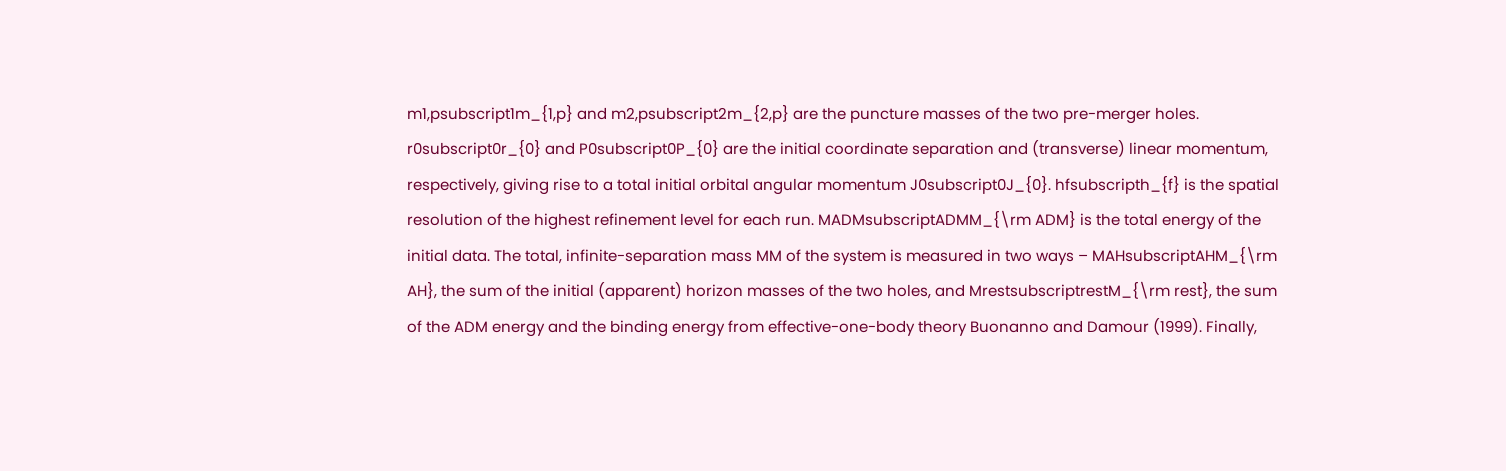m1,psubscript1m_{1,p} and m2,psubscript2m_{2,p} are the puncture masses of the two pre-merger holes. r0subscript0r_{0} and P0subscript0P_{0} are the initial coordinate separation and (transverse) linear momentum, respectively, giving rise to a total initial orbital angular momentum J0subscript0J_{0}. hfsubscripth_{f} is the spatial resolution of the highest refinement level for each run. MADMsubscriptADMM_{\rm ADM} is the total energy of the initial data. The total, infinite-separation mass MM of the system is measured in two ways – MAHsubscriptAHM_{\rm AH}, the sum of the initial (apparent) horizon masses of the two holes, and MrestsubscriptrestM_{\rm rest}, the sum of the ADM energy and the binding energy from effective-one-body theory Buonanno and Damour (1999). Finally,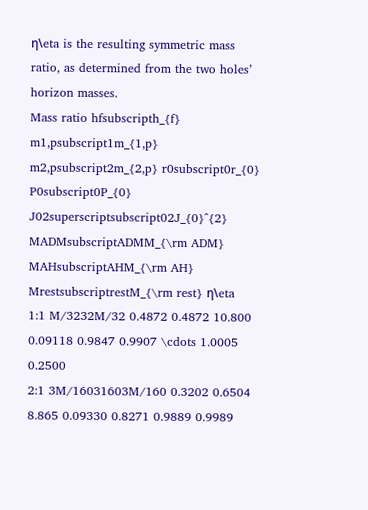η\eta is the resulting symmetric mass ratio, as determined from the two holes’ horizon masses.
Mass ratio hfsubscripth_{f} m1,psubscript1m_{1,p} m2,psubscript2m_{2,p} r0subscript0r_{0} P0subscript0P_{0} J02superscriptsubscript02J_{0}^{2} MADMsubscriptADMM_{\rm ADM} MAHsubscriptAHM_{\rm AH} MrestsubscriptrestM_{\rm rest} η\eta
1:1 M/3232M/32 0.4872 0.4872 10.800 0.09118 0.9847 0.9907 \cdots 1.0005 0.2500
2:1 3M/16031603M/160 0.3202 0.6504 8.865 0.09330 0.8271 0.9889 0.9989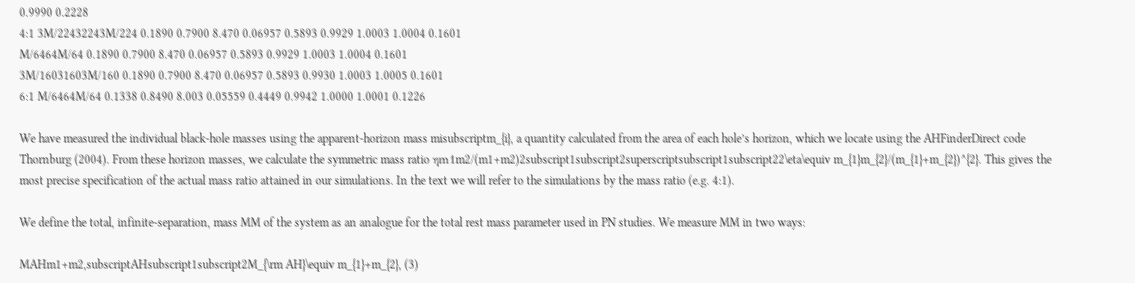0.9990 0.2228
4:1 3M/22432243M/224 0.1890 0.7900 8.470 0.06957 0.5893 0.9929 1.0003 1.0004 0.1601
M/6464M/64 0.1890 0.7900 8.470 0.06957 0.5893 0.9929 1.0003 1.0004 0.1601
3M/16031603M/160 0.1890 0.7900 8.470 0.06957 0.5893 0.9930 1.0003 1.0005 0.1601
6:1 M/6464M/64 0.1338 0.8490 8.003 0.05559 0.4449 0.9942 1.0000 1.0001 0.1226

We have measured the individual black-hole masses using the apparent-horizon mass misubscriptm_{i}, a quantity calculated from the area of each hole’s horizon, which we locate using the AHFinderDirect code Thornburg (2004). From these horizon masses, we calculate the symmetric mass ratio ηm1m2/(m1+m2)2subscript1subscript2superscriptsubscript1subscript22\eta\equiv m_{1}m_{2}/(m_{1}+m_{2})^{2}. This gives the most precise specification of the actual mass ratio attained in our simulations. In the text we will refer to the simulations by the mass ratio (e.g. 4:1).

We define the total, infinite-separation, mass MM of the system as an analogue for the total rest mass parameter used in PN studies. We measure MM in two ways:

MAHm1+m2,subscriptAHsubscript1subscript2M_{\rm AH}\equiv m_{1}+m_{2}, (3)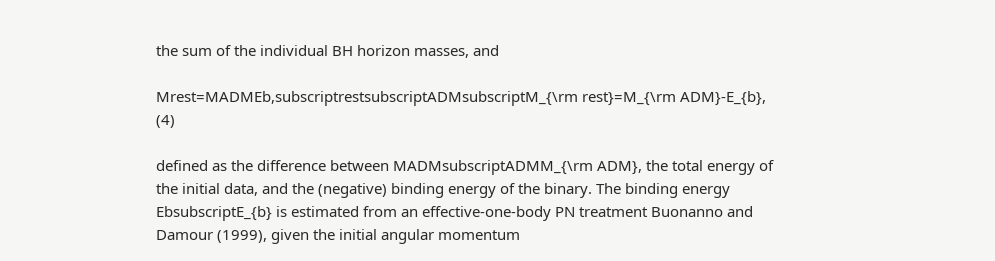the sum of the individual BH horizon masses, and

Mrest=MADMEb,subscriptrestsubscriptADMsubscriptM_{\rm rest}=M_{\rm ADM}-E_{b}, (4)

defined as the difference between MADMsubscriptADMM_{\rm ADM}, the total energy of the initial data, and the (negative) binding energy of the binary. The binding energy EbsubscriptE_{b} is estimated from an effective-one-body PN treatment Buonanno and Damour (1999), given the initial angular momentum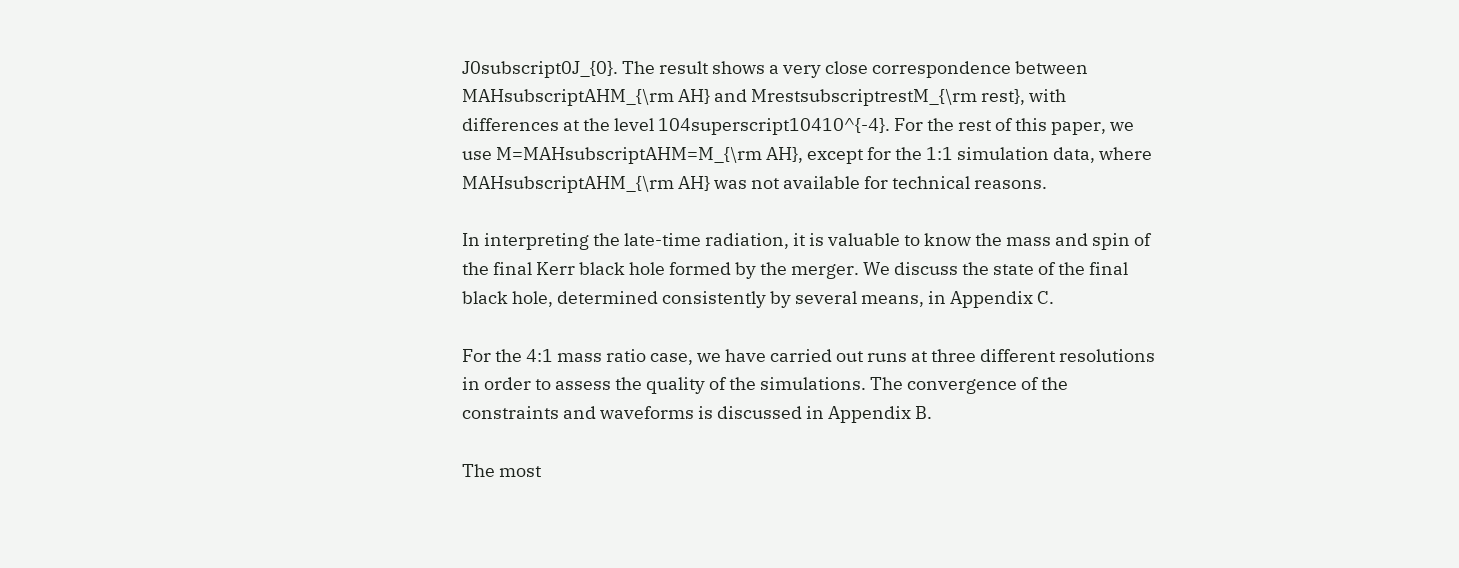J0subscript0J_{0}. The result shows a very close correspondence between MAHsubscriptAHM_{\rm AH} and MrestsubscriptrestM_{\rm rest}, with differences at the level 104superscript10410^{-4}. For the rest of this paper, we use M=MAHsubscriptAHM=M_{\rm AH}, except for the 1:1 simulation data, where MAHsubscriptAHM_{\rm AH} was not available for technical reasons.

In interpreting the late-time radiation, it is valuable to know the mass and spin of the final Kerr black hole formed by the merger. We discuss the state of the final black hole, determined consistently by several means, in Appendix C.

For the 4:1 mass ratio case, we have carried out runs at three different resolutions in order to assess the quality of the simulations. The convergence of the constraints and waveforms is discussed in Appendix B.

The most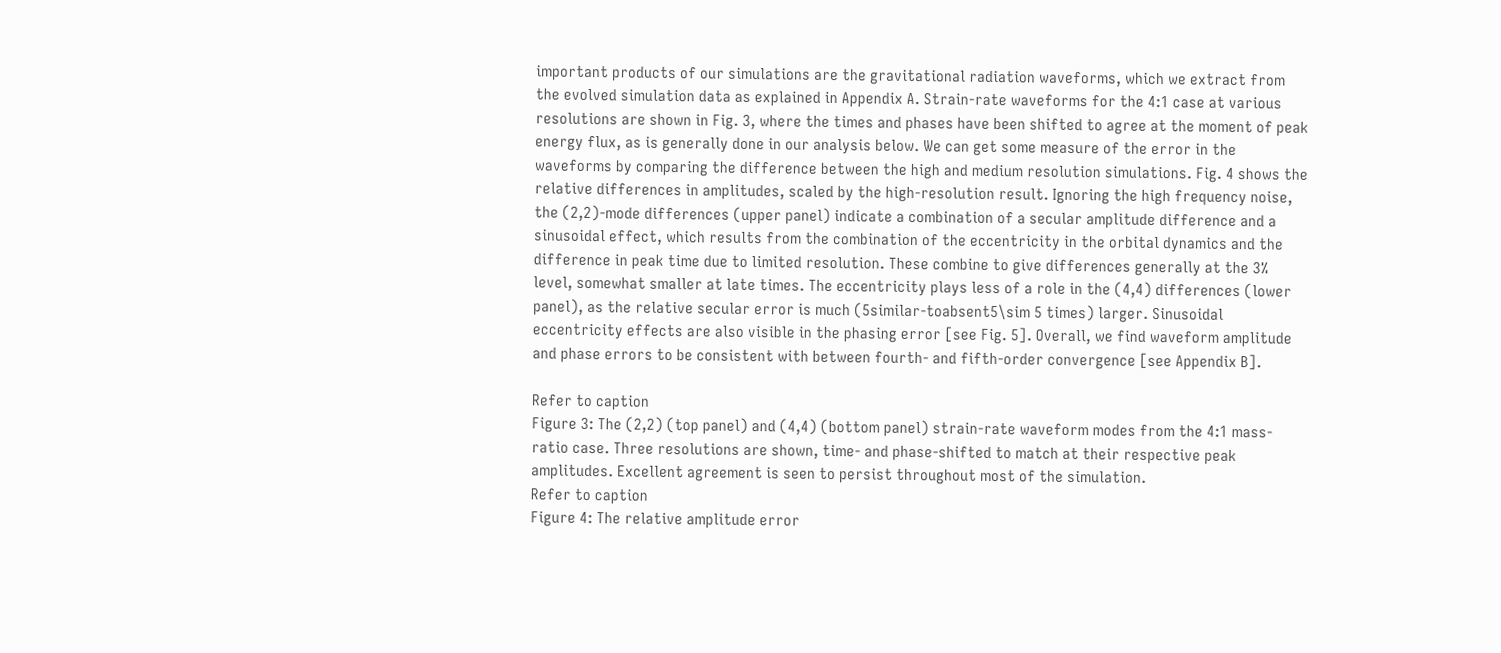important products of our simulations are the gravitational radiation waveforms, which we extract from the evolved simulation data as explained in Appendix A. Strain-rate waveforms for the 4:1 case at various resolutions are shown in Fig. 3, where the times and phases have been shifted to agree at the moment of peak energy flux, as is generally done in our analysis below. We can get some measure of the error in the waveforms by comparing the difference between the high and medium resolution simulations. Fig. 4 shows the relative differences in amplitudes, scaled by the high-resolution result. Ignoring the high frequency noise, the (2,2)-mode differences (upper panel) indicate a combination of a secular amplitude difference and a sinusoidal effect, which results from the combination of the eccentricity in the orbital dynamics and the difference in peak time due to limited resolution. These combine to give differences generally at the 3% level, somewhat smaller at late times. The eccentricity plays less of a role in the (4,4) differences (lower panel), as the relative secular error is much (5similar-toabsent5\sim 5 times) larger. Sinusoidal eccentricity effects are also visible in the phasing error [see Fig. 5]. Overall, we find waveform amplitude and phase errors to be consistent with between fourth- and fifth-order convergence [see Appendix B].

Refer to caption
Figure 3: The (2,2) (top panel) and (4,4) (bottom panel) strain-rate waveform modes from the 4:1 mass-ratio case. Three resolutions are shown, time- and phase-shifted to match at their respective peak amplitudes. Excellent agreement is seen to persist throughout most of the simulation.
Refer to caption
Figure 4: The relative amplitude error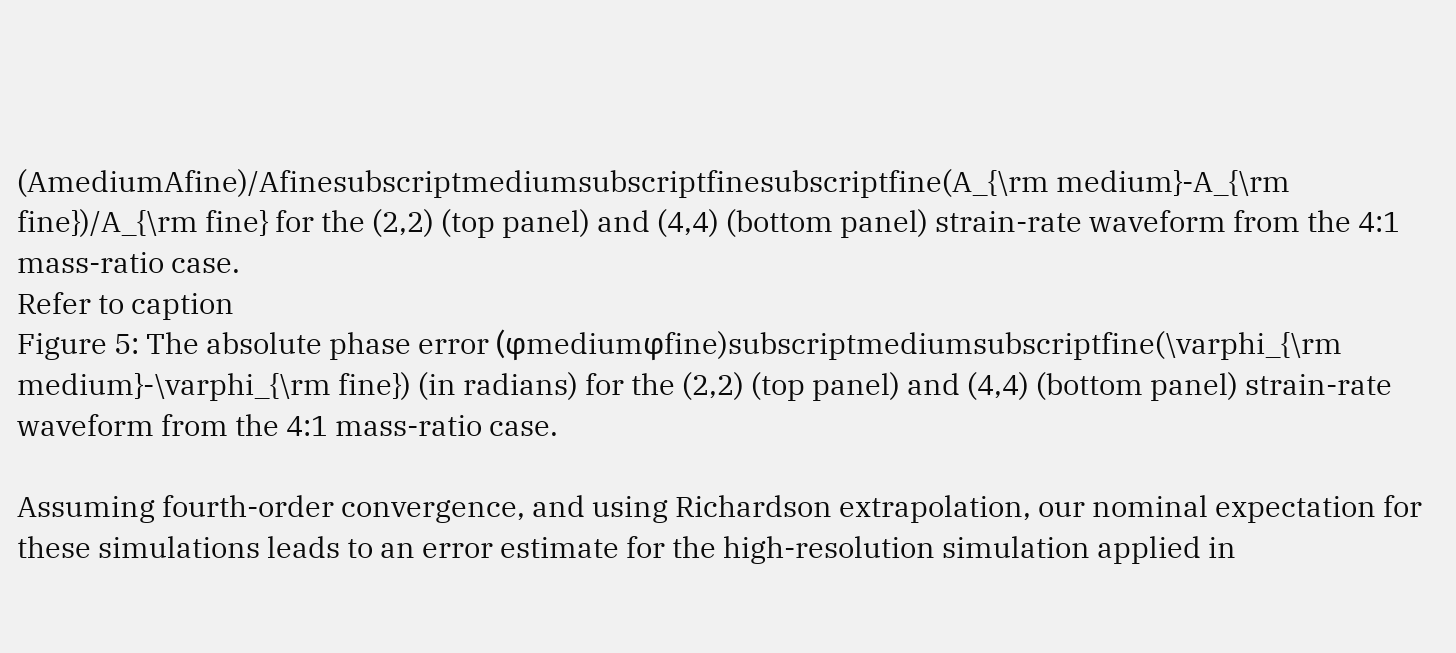(AmediumAfine)/Afinesubscriptmediumsubscriptfinesubscriptfine(A_{\rm medium}-A_{\rm fine})/A_{\rm fine} for the (2,2) (top panel) and (4,4) (bottom panel) strain-rate waveform from the 4:1 mass-ratio case.
Refer to caption
Figure 5: The absolute phase error (φmediumφfine)subscriptmediumsubscriptfine(\varphi_{\rm medium}-\varphi_{\rm fine}) (in radians) for the (2,2) (top panel) and (4,4) (bottom panel) strain-rate waveform from the 4:1 mass-ratio case.

Assuming fourth-order convergence, and using Richardson extrapolation, our nominal expectation for these simulations leads to an error estimate for the high-resolution simulation applied in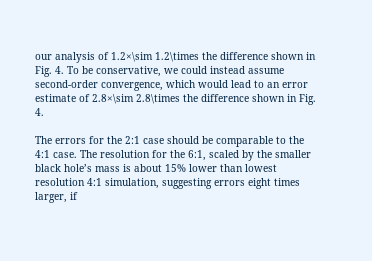our analysis of 1.2×\sim 1.2\times the difference shown in Fig. 4. To be conservative, we could instead assume second-order convergence, which would lead to an error estimate of 2.8×\sim 2.8\times the difference shown in Fig. 4.

The errors for the 2:1 case should be comparable to the 4:1 case. The resolution for the 6:1, scaled by the smaller black hole’s mass is about 15% lower than lowest resolution 4:1 simulation, suggesting errors eight times larger, if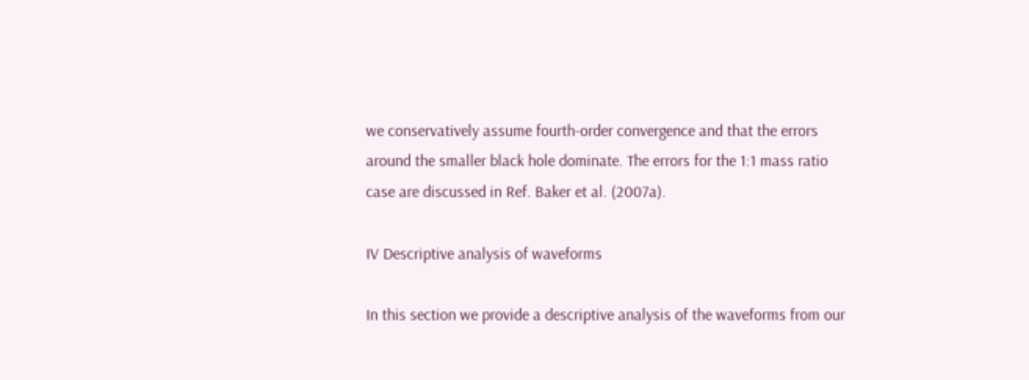we conservatively assume fourth-order convergence and that the errors around the smaller black hole dominate. The errors for the 1:1 mass ratio case are discussed in Ref. Baker et al. (2007a).

IV Descriptive analysis of waveforms

In this section we provide a descriptive analysis of the waveforms from our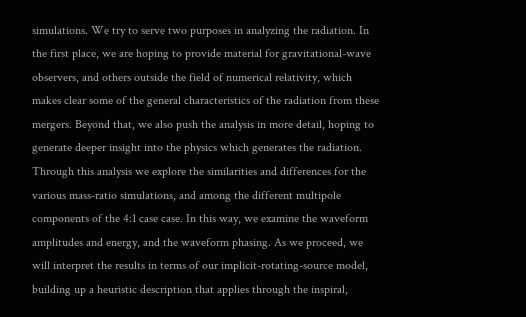simulations. We try to serve two purposes in analyzing the radiation. In the first place, we are hoping to provide material for gravitational-wave observers, and others outside the field of numerical relativity, which makes clear some of the general characteristics of the radiation from these mergers. Beyond that, we also push the analysis in more detail, hoping to generate deeper insight into the physics which generates the radiation. Through this analysis we explore the similarities and differences for the various mass-ratio simulations, and among the different multipole components of the 4:1 case case. In this way, we examine the waveform amplitudes and energy, and the waveform phasing. As we proceed, we will interpret the results in terms of our implicit-rotating-source model, building up a heuristic description that applies through the inspiral,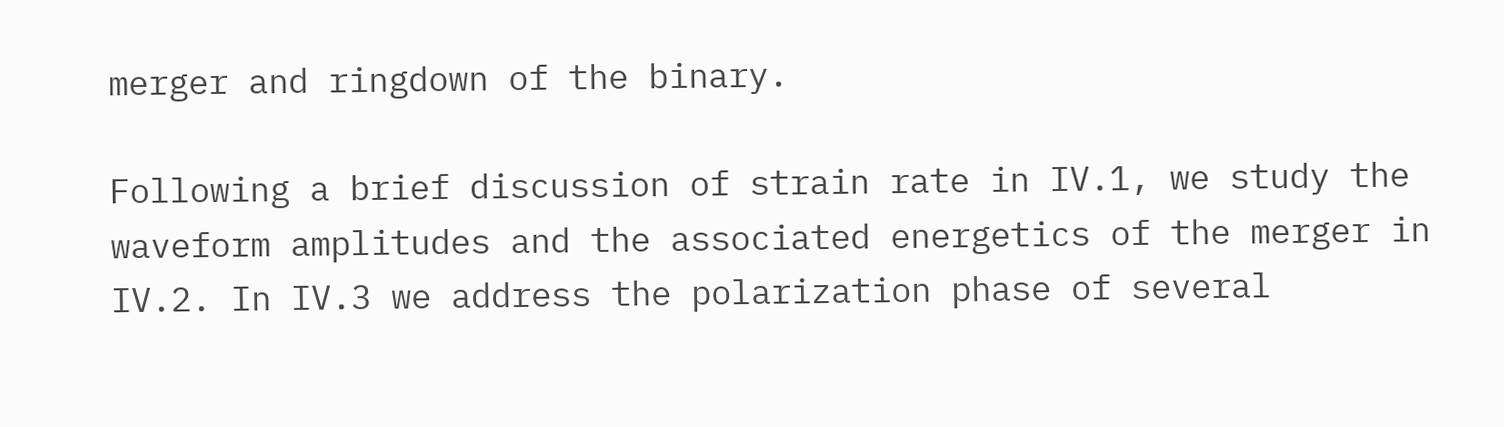merger and ringdown of the binary.

Following a brief discussion of strain rate in IV.1, we study the waveform amplitudes and the associated energetics of the merger in IV.2. In IV.3 we address the polarization phase of several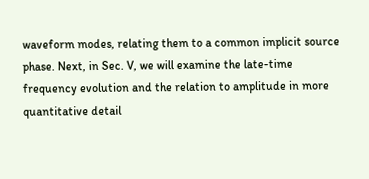waveform modes, relating them to a common implicit source phase. Next, in Sec. V, we will examine the late-time frequency evolution and the relation to amplitude in more quantitative detail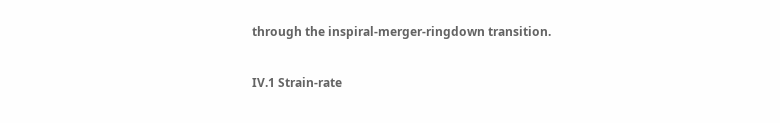through the inspiral-merger-ringdown transition.

IV.1 Strain-rate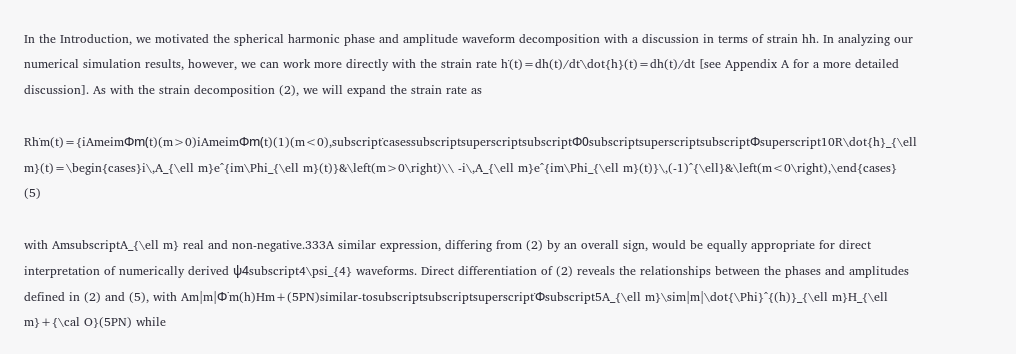In the Introduction, we motivated the spherical harmonic phase and amplitude waveform decomposition with a discussion in terms of strain hh. In analyzing our numerical simulation results, however, we can work more directly with the strain rate h˙(t)=dh(t)/dt˙\dot{h}(t)=dh(t)/dt [see Appendix A for a more detailed discussion]. As with the strain decomposition (2), we will expand the strain rate as

Rh˙m(t)={iAmeimΦm(t)(m>0)iAmeimΦm(t)(1)(m<0),subscript˙casessubscriptsuperscriptsubscriptΦ0subscriptsuperscriptsubscriptΦsuperscript10R\dot{h}_{\ell m}(t)=\begin{cases}i\,A_{\ell m}e^{im\Phi_{\ell m}(t)}&\left(m>0\right)\\ -i\,A_{\ell m}e^{im\Phi_{\ell m}(t)}\,(-1)^{\ell}&\left(m<0\right),\end{cases} (5)

with AmsubscriptA_{\ell m} real and non-negative.333A similar expression, differing from (2) by an overall sign, would be equally appropriate for direct interpretation of numerically derived ψ4subscript4\psi_{4} waveforms. Direct differentiation of (2) reveals the relationships between the phases and amplitudes defined in (2) and (5), with Am|m|Φ˙m(h)Hm+(5PN)similar-tosubscriptsubscriptsuperscript˙Φsubscript5A_{\ell m}\sim|m|\dot{\Phi}^{(h)}_{\ell m}H_{\ell m}+{\cal O}(5PN) while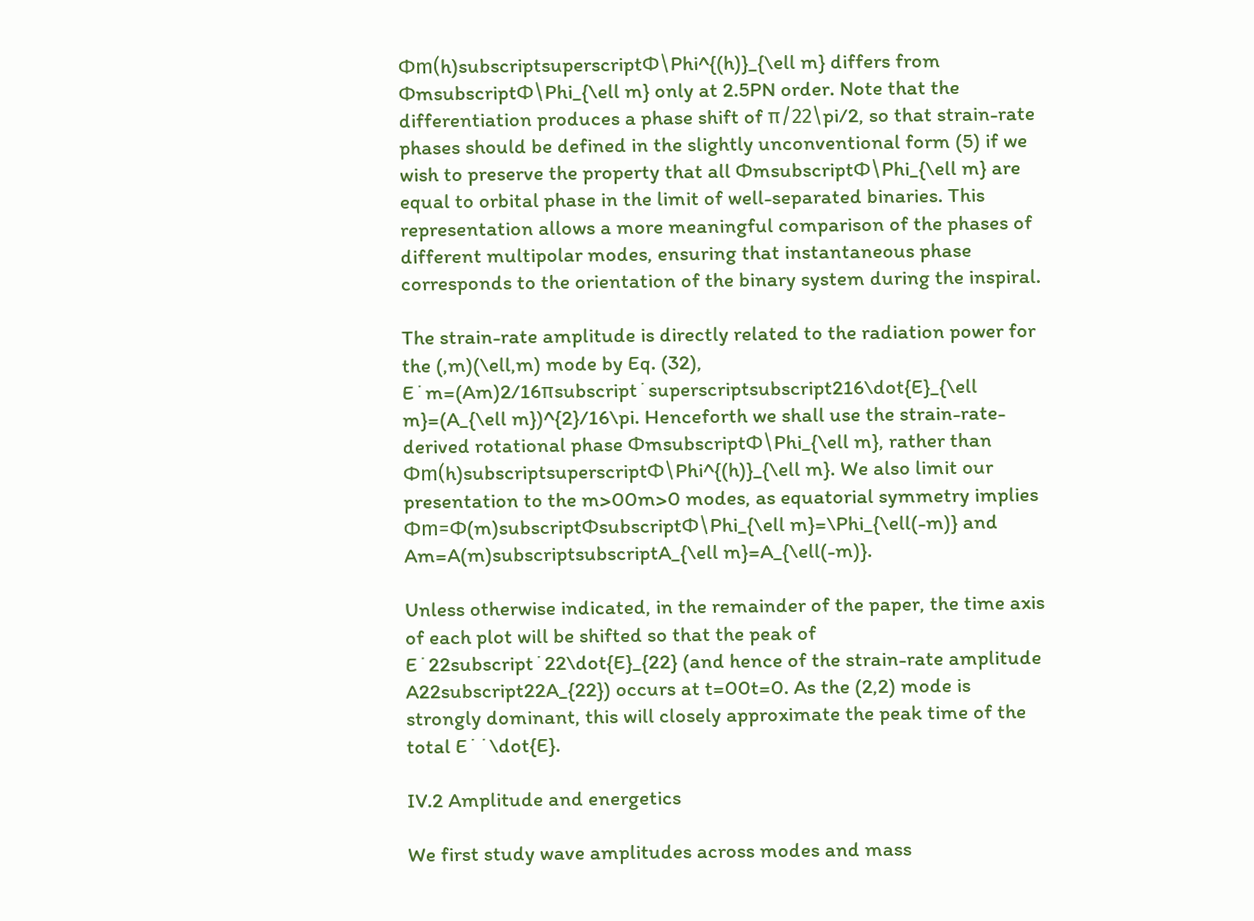Φm(h)subscriptsuperscriptΦ\Phi^{(h)}_{\ell m} differs from ΦmsubscriptΦ\Phi_{\ell m} only at 2.5PN order. Note that the differentiation produces a phase shift of π/22\pi/2, so that strain-rate phases should be defined in the slightly unconventional form (5) if we wish to preserve the property that all ΦmsubscriptΦ\Phi_{\ell m} are equal to orbital phase in the limit of well-separated binaries. This representation allows a more meaningful comparison of the phases of different multipolar modes, ensuring that instantaneous phase corresponds to the orientation of the binary system during the inspiral.

The strain-rate amplitude is directly related to the radiation power for the (,m)(\ell,m) mode by Eq. (32), E˙m=(Am)2/16πsubscript˙superscriptsubscript216\dot{E}_{\ell m}=(A_{\ell m})^{2}/16\pi. Henceforth we shall use the strain-rate-derived rotational phase ΦmsubscriptΦ\Phi_{\ell m}, rather than Φm(h)subscriptsuperscriptΦ\Phi^{(h)}_{\ell m}. We also limit our presentation to the m>00m>0 modes, as equatorial symmetry implies Φm=Φ(m)subscriptΦsubscriptΦ\Phi_{\ell m}=\Phi_{\ell(-m)} and Am=A(m)subscriptsubscriptA_{\ell m}=A_{\ell(-m)}.

Unless otherwise indicated, in the remainder of the paper, the time axis of each plot will be shifted so that the peak of E˙22subscript˙22\dot{E}_{22} (and hence of the strain-rate amplitude A22subscript22A_{22}) occurs at t=00t=0. As the (2,2) mode is strongly dominant, this will closely approximate the peak time of the total E˙˙\dot{E}.

IV.2 Amplitude and energetics

We first study wave amplitudes across modes and mass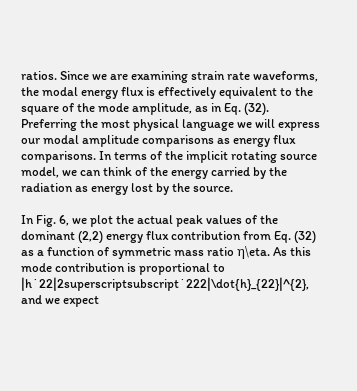ratios. Since we are examining strain rate waveforms, the modal energy flux is effectively equivalent to the square of the mode amplitude, as in Eq. (32). Preferring the most physical language we will express our modal amplitude comparisons as energy flux comparisons. In terms of the implicit rotating source model, we can think of the energy carried by the radiation as energy lost by the source.

In Fig. 6, we plot the actual peak values of the dominant (2,2) energy flux contribution from Eq. (32) as a function of symmetric mass ratio η\eta. As this mode contribution is proportional to |h˙22|2superscriptsubscript˙222|\dot{h}_{22}|^{2}, and we expect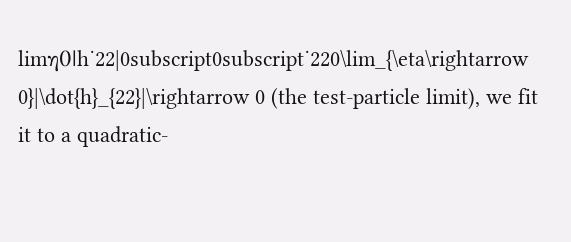limη0|h˙22|0subscript0subscript˙220\lim_{\eta\rightarrow 0}|\dot{h}_{22}|\rightarrow 0 (the test-particle limit), we fit it to a quadratic-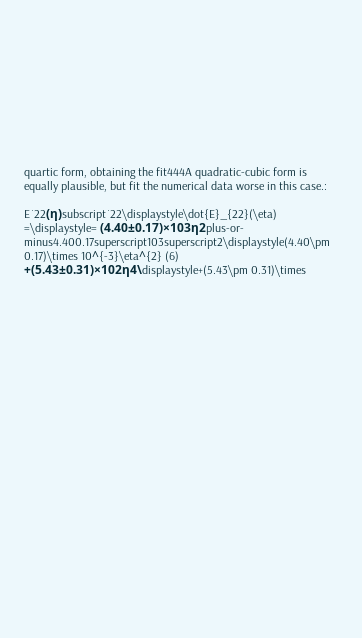quartic form, obtaining the fit444A quadratic-cubic form is equally plausible, but fit the numerical data worse in this case.:

E˙22(η)subscript˙22\displaystyle\dot{E}_{22}(\eta) =\displaystyle= (4.40±0.17)×103η2plus-or-minus4.400.17superscript103superscript2\displaystyle(4.40\pm 0.17)\times 10^{-3}\eta^{2} (6)
+(5.43±0.31)×102η4\displaystyle+(5.43\pm 0.31)\times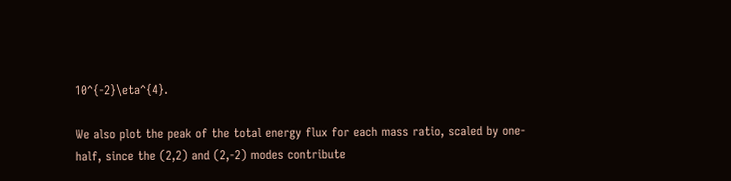10^{-2}\eta^{4}.

We also plot the peak of the total energy flux for each mass ratio, scaled by one-half, since the (2,2) and (2,-2) modes contribute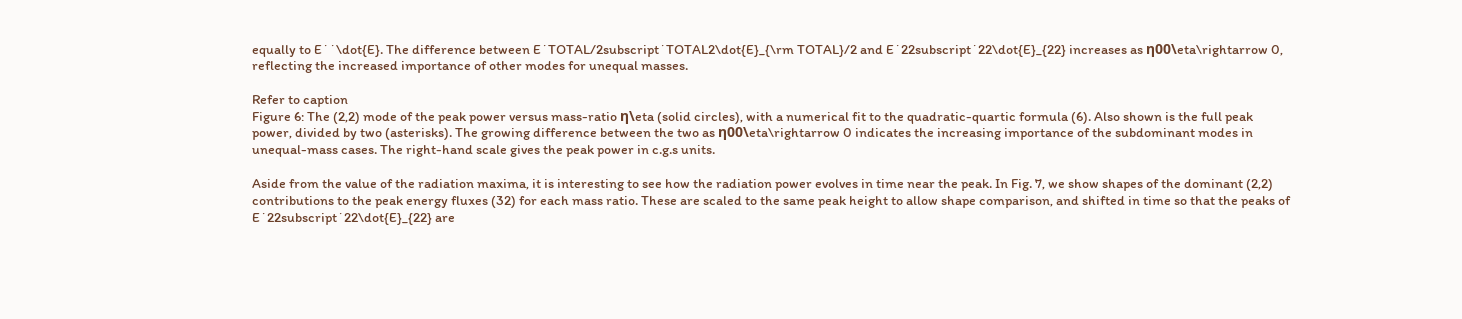equally to E˙˙\dot{E}. The difference between E˙TOTAL/2subscript˙TOTAL2\dot{E}_{\rm TOTAL}/2 and E˙22subscript˙22\dot{E}_{22} increases as η00\eta\rightarrow 0, reflecting the increased importance of other modes for unequal masses.

Refer to caption
Figure 6: The (2,2) mode of the peak power versus mass-ratio η\eta (solid circles), with a numerical fit to the quadratic-quartic formula (6). Also shown is the full peak power, divided by two (asterisks). The growing difference between the two as η00\eta\rightarrow 0 indicates the increasing importance of the subdominant modes in unequal-mass cases. The right-hand scale gives the peak power in c.g.s units.

Aside from the value of the radiation maxima, it is interesting to see how the radiation power evolves in time near the peak. In Fig. 7, we show shapes of the dominant (2,2) contributions to the peak energy fluxes (32) for each mass ratio. These are scaled to the same peak height to allow shape comparison, and shifted in time so that the peaks of E˙22subscript˙22\dot{E}_{22} are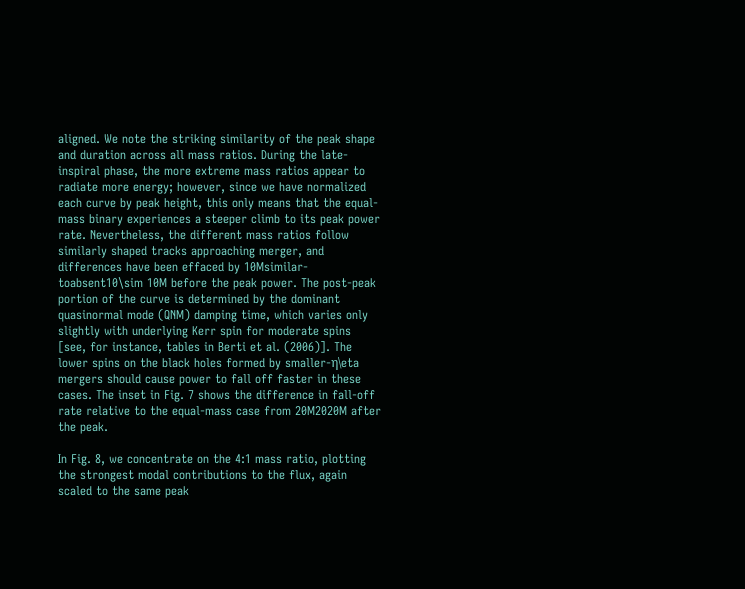aligned. We note the striking similarity of the peak shape and duration across all mass ratios. During the late-inspiral phase, the more extreme mass ratios appear to radiate more energy; however, since we have normalized each curve by peak height, this only means that the equal-mass binary experiences a steeper climb to its peak power rate. Nevertheless, the different mass ratios follow similarly shaped tracks approaching merger, and differences have been effaced by 10Msimilar-toabsent10\sim 10M before the peak power. The post-peak portion of the curve is determined by the dominant quasinormal mode (QNM) damping time, which varies only slightly with underlying Kerr spin for moderate spins [see, for instance, tables in Berti et al. (2006)]. The lower spins on the black holes formed by smaller-η\eta mergers should cause power to fall off faster in these cases. The inset in Fig. 7 shows the difference in fall-off rate relative to the equal-mass case from 20M2020M after the peak.

In Fig. 8, we concentrate on the 4:1 mass ratio, plotting the strongest modal contributions to the flux, again scaled to the same peak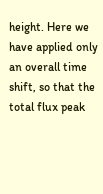height. Here we have applied only an overall time shift, so that the total flux peak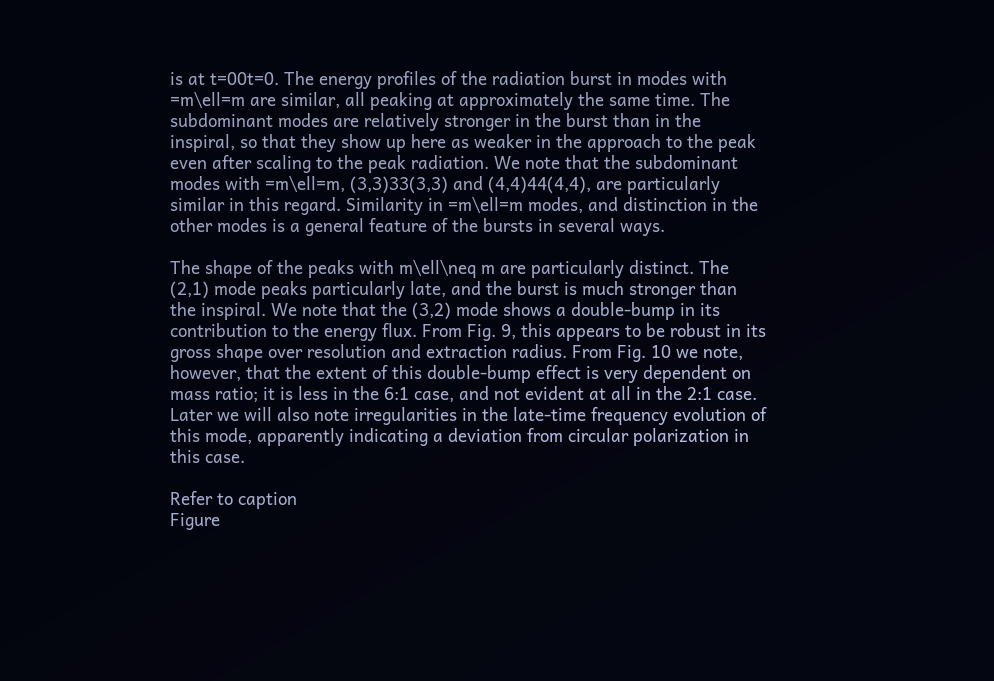is at t=00t=0. The energy profiles of the radiation burst in modes with =m\ell=m are similar, all peaking at approximately the same time. The subdominant modes are relatively stronger in the burst than in the inspiral, so that they show up here as weaker in the approach to the peak even after scaling to the peak radiation. We note that the subdominant modes with =m\ell=m, (3,3)33(3,3) and (4,4)44(4,4), are particularly similar in this regard. Similarity in =m\ell=m modes, and distinction in the other modes is a general feature of the bursts in several ways.

The shape of the peaks with m\ell\neq m are particularly distinct. The (2,1) mode peaks particularly late, and the burst is much stronger than the inspiral. We note that the (3,2) mode shows a double-bump in its contribution to the energy flux. From Fig. 9, this appears to be robust in its gross shape over resolution and extraction radius. From Fig. 10 we note, however, that the extent of this double-bump effect is very dependent on mass ratio; it is less in the 6:1 case, and not evident at all in the 2:1 case. Later we will also note irregularities in the late-time frequency evolution of this mode, apparently indicating a deviation from circular polarization in this case.

Refer to caption
Figure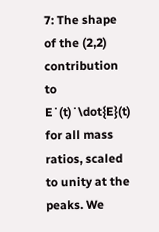7: The shape of the (2,2) contribution to E˙(t)˙\dot{E}(t) for all mass ratios, scaled to unity at the peaks. We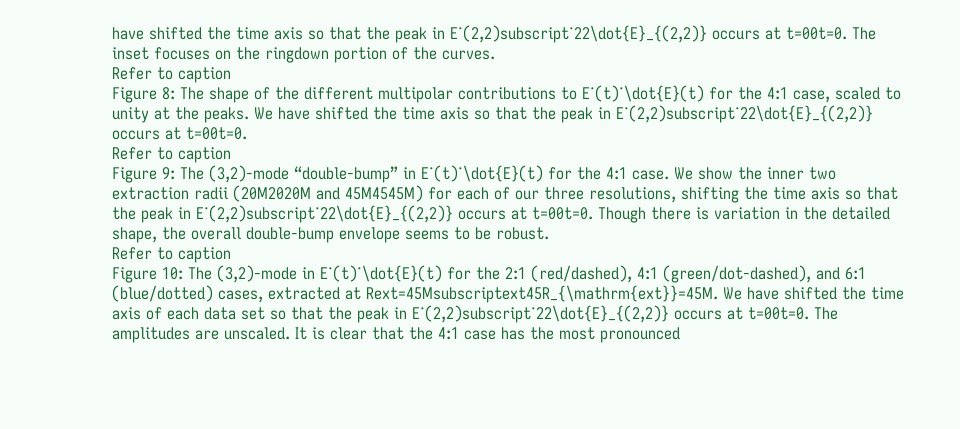have shifted the time axis so that the peak in E˙(2,2)subscript˙22\dot{E}_{(2,2)} occurs at t=00t=0. The inset focuses on the ringdown portion of the curves.
Refer to caption
Figure 8: The shape of the different multipolar contributions to E˙(t)˙\dot{E}(t) for the 4:1 case, scaled to unity at the peaks. We have shifted the time axis so that the peak in E˙(2,2)subscript˙22\dot{E}_{(2,2)} occurs at t=00t=0.
Refer to caption
Figure 9: The (3,2)-mode “double-bump” in E˙(t)˙\dot{E}(t) for the 4:1 case. We show the inner two extraction radii (20M2020M and 45M4545M) for each of our three resolutions, shifting the time axis so that the peak in E˙(2,2)subscript˙22\dot{E}_{(2,2)} occurs at t=00t=0. Though there is variation in the detailed shape, the overall double-bump envelope seems to be robust.
Refer to caption
Figure 10: The (3,2)-mode in E˙(t)˙\dot{E}(t) for the 2:1 (red/dashed), 4:1 (green/dot-dashed), and 6:1 (blue/dotted) cases, extracted at Rext=45Msubscriptext45R_{\mathrm{ext}}=45M. We have shifted the time axis of each data set so that the peak in E˙(2,2)subscript˙22\dot{E}_{(2,2)} occurs at t=00t=0. The amplitudes are unscaled. It is clear that the 4:1 case has the most pronounced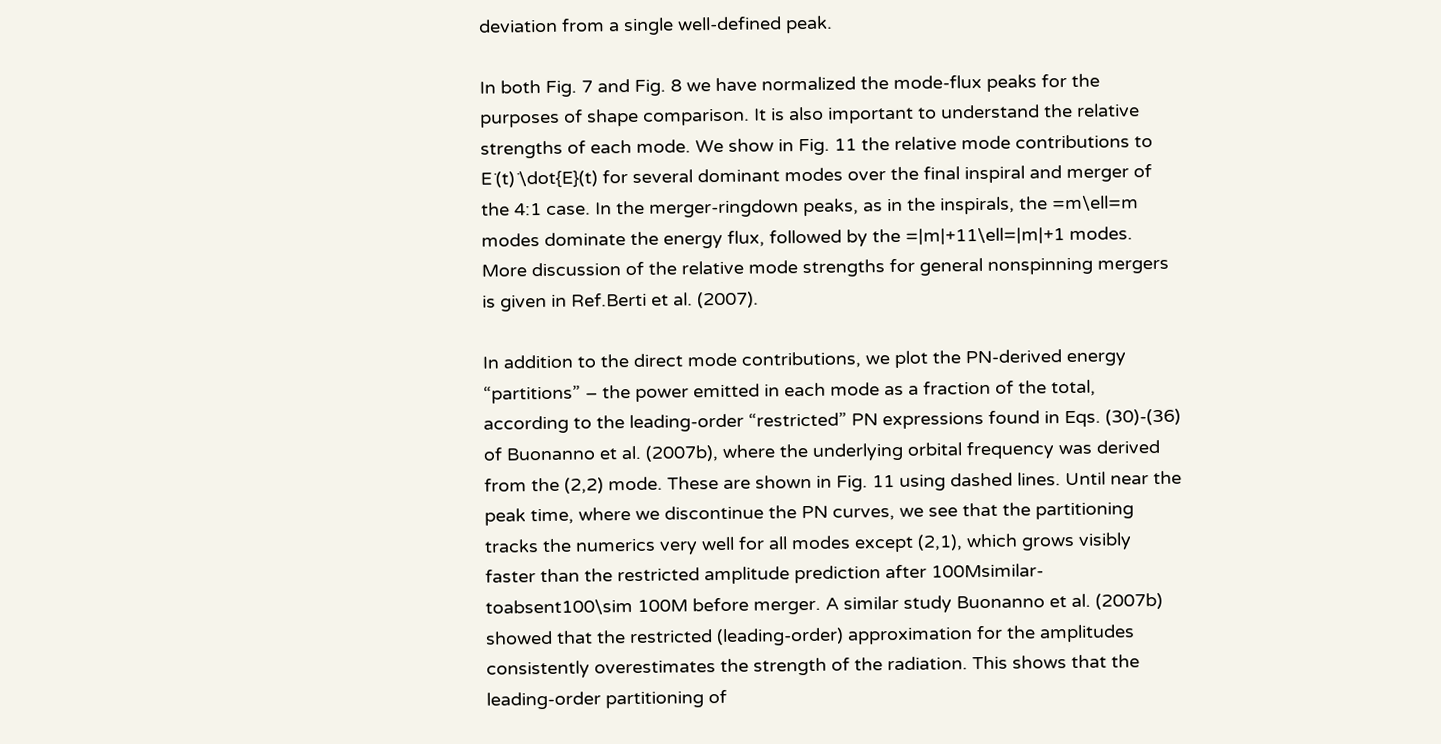deviation from a single well-defined peak.

In both Fig. 7 and Fig. 8 we have normalized the mode-flux peaks for the purposes of shape comparison. It is also important to understand the relative strengths of each mode. We show in Fig. 11 the relative mode contributions to E˙(t)˙\dot{E}(t) for several dominant modes over the final inspiral and merger of the 4:1 case. In the merger-ringdown peaks, as in the inspirals, the =m\ell=m modes dominate the energy flux, followed by the =|m|+11\ell=|m|+1 modes. More discussion of the relative mode strengths for general nonspinning mergers is given in Ref.Berti et al. (2007).

In addition to the direct mode contributions, we plot the PN-derived energy “partitions” – the power emitted in each mode as a fraction of the total, according to the leading-order “restricted” PN expressions found in Eqs. (30)-(36) of Buonanno et al. (2007b), where the underlying orbital frequency was derived from the (2,2) mode. These are shown in Fig. 11 using dashed lines. Until near the peak time, where we discontinue the PN curves, we see that the partitioning tracks the numerics very well for all modes except (2,1), which grows visibly faster than the restricted amplitude prediction after 100Msimilar-toabsent100\sim 100M before merger. A similar study Buonanno et al. (2007b) showed that the restricted (leading-order) approximation for the amplitudes consistently overestimates the strength of the radiation. This shows that the leading-order partitioning of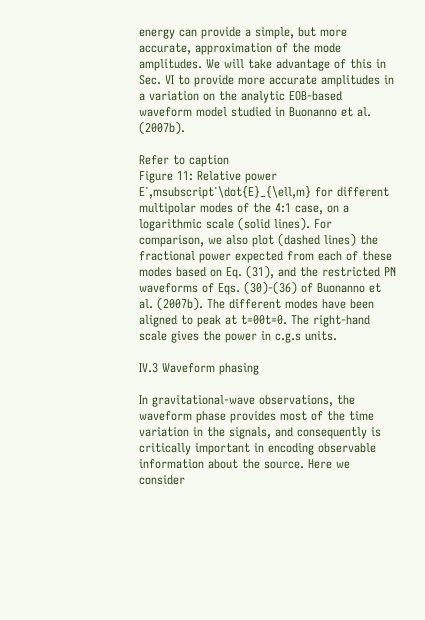energy can provide a simple, but more accurate, approximation of the mode amplitudes. We will take advantage of this in Sec. VI to provide more accurate amplitudes in a variation on the analytic EOB-based waveform model studied in Buonanno et al. (2007b).

Refer to caption
Figure 11: Relative power E˙,msubscript˙\dot{E}_{\ell,m} for different multipolar modes of the 4:1 case, on a logarithmic scale (solid lines). For comparison, we also plot (dashed lines) the fractional power expected from each of these modes based on Eq. (31), and the restricted PN waveforms of Eqs. (30)-(36) of Buonanno et al. (2007b). The different modes have been aligned to peak at t=00t=0. The right-hand scale gives the power in c.g.s units.

IV.3 Waveform phasing

In gravitational-wave observations, the waveform phase provides most of the time variation in the signals, and consequently is critically important in encoding observable information about the source. Here we consider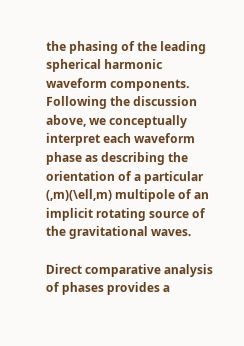the phasing of the leading spherical harmonic waveform components. Following the discussion above, we conceptually interpret each waveform phase as describing the orientation of a particular (,m)(\ell,m) multipole of an implicit rotating source of the gravitational waves.

Direct comparative analysis of phases provides a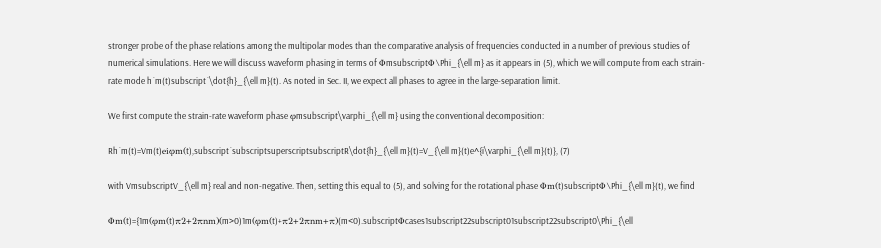stronger probe of the phase relations among the multipolar modes than the comparative analysis of frequencies conducted in a number of previous studies of numerical simulations. Here we will discuss waveform phasing in terms of ΦmsubscriptΦ\Phi_{\ell m} as it appears in (5), which we will compute from each strain-rate mode h˙m(t)subscript˙\dot{h}_{\ell m}(t). As noted in Sec. II, we expect all phases to agree in the large-separation limit.

We first compute the strain-rate waveform phase φmsubscript\varphi_{\ell m} using the conventional decomposition:

Rh˙m(t)=Vm(t)eiφm(t),subscript˙subscriptsuperscriptsubscriptR\dot{h}_{\ell m}(t)=V_{\ell m}(t)e^{i\varphi_{\ell m}(t)}, (7)

with VmsubscriptV_{\ell m} real and non-negative. Then, setting this equal to (5), and solving for the rotational phase Φm(t)subscriptΦ\Phi_{\ell m}(t), we find

Φm(t)={1m(φm(t)π2+2πnm)(m>0)1m(φm(t)+π2+2πnm+π)(m<0).subscriptΦcases1subscript22subscript01subscript22subscript0\Phi_{\ell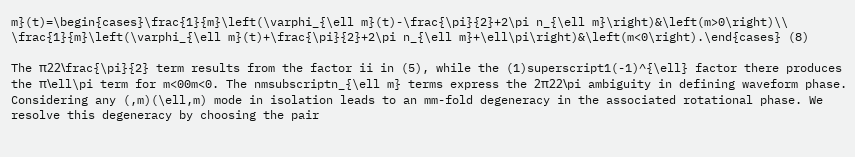m}(t)=\begin{cases}\frac{1}{m}\left(\varphi_{\ell m}(t)-\frac{\pi}{2}+2\pi n_{\ell m}\right)&\left(m>0\right)\\ \frac{1}{m}\left(\varphi_{\ell m}(t)+\frac{\pi}{2}+2\pi n_{\ell m}+\ell\pi\right)&\left(m<0\right).\end{cases} (8)

The π22\frac{\pi}{2} term results from the factor ii in (5), while the (1)superscript1(-1)^{\ell} factor there produces the π\ell\pi term for m<00m<0. The nmsubscriptn_{\ell m} terms express the 2π22\pi ambiguity in defining waveform phase. Considering any (,m)(\ell,m) mode in isolation leads to an mm-fold degeneracy in the associated rotational phase. We resolve this degeneracy by choosing the pair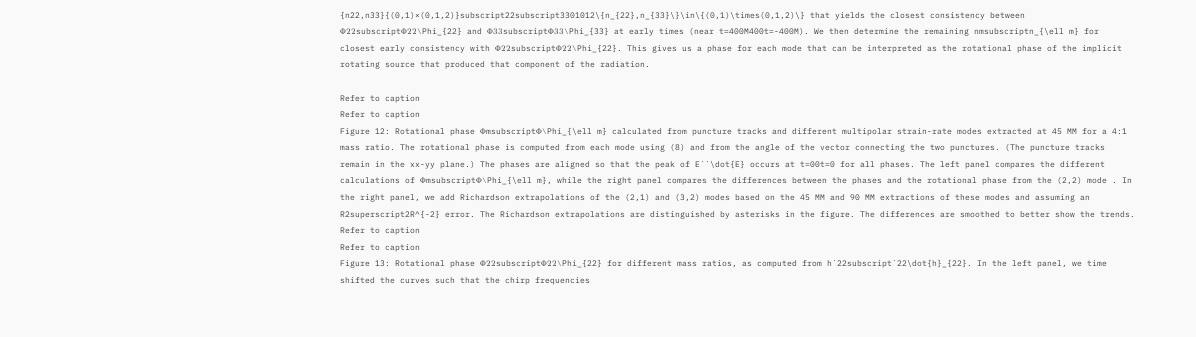{n22,n33}{(0,1)×(0,1,2)}subscript22subscript3301012\{n_{22},n_{33}\}\in\{(0,1)\times(0,1,2)\} that yields the closest consistency between Φ22subscriptΦ22\Phi_{22} and Φ33subscriptΦ33\Phi_{33} at early times (near t=400M400t=-400M). We then determine the remaining nmsubscriptn_{\ell m} for closest early consistency with Φ22subscriptΦ22\Phi_{22}. This gives us a phase for each mode that can be interpreted as the rotational phase of the implicit rotating source that produced that component of the radiation.

Refer to caption
Refer to caption
Figure 12: Rotational phase ΦmsubscriptΦ\Phi_{\ell m} calculated from puncture tracks and different multipolar strain-rate modes extracted at 45 MM for a 4:1 mass ratio. The rotational phase is computed from each mode using (8) and from the angle of the vector connecting the two punctures. (The puncture tracks remain in the xx-yy plane.) The phases are aligned so that the peak of E˙˙\dot{E} occurs at t=00t=0 for all phases. The left panel compares the different calculations of ΦmsubscriptΦ\Phi_{\ell m}, while the right panel compares the differences between the phases and the rotational phase from the (2,2) mode . In the right panel, we add Richardson extrapolations of the (2,1) and (3,2) modes based on the 45 MM and 90 MM extractions of these modes and assuming an R2superscript2R^{-2} error. The Richardson extrapolations are distinguished by asterisks in the figure. The differences are smoothed to better show the trends.
Refer to caption
Refer to caption
Figure 13: Rotational phase Φ22subscriptΦ22\Phi_{22} for different mass ratios, as computed from h˙22subscript˙22\dot{h}_{22}. In the left panel, we time shifted the curves such that the chirp frequencies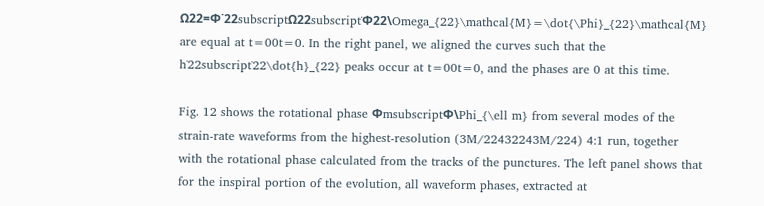Ω22=Φ˙22subscriptΩ22subscript˙Φ22\Omega_{22}\mathcal{M}=\dot{\Phi}_{22}\mathcal{M} are equal at t=00t=0. In the right panel, we aligned the curves such that the h˙22subscript˙22\dot{h}_{22} peaks occur at t=00t=0, and the phases are 0 at this time.

Fig. 12 shows the rotational phase ΦmsubscriptΦ\Phi_{\ell m} from several modes of the strain-rate waveforms from the highest-resolution (3M/22432243M/224) 4:1 run, together with the rotational phase calculated from the tracks of the punctures. The left panel shows that for the inspiral portion of the evolution, all waveform phases, extracted at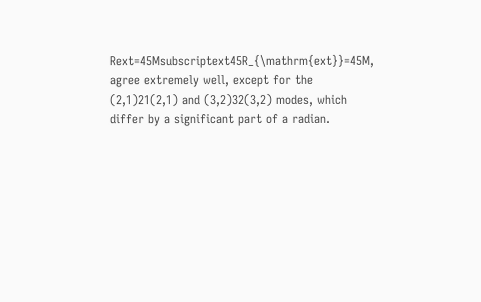Rext=45Msubscriptext45R_{\mathrm{ext}}=45M, agree extremely well, except for the (2,1)21(2,1) and (3,2)32(3,2) modes, which differ by a significant part of a radian.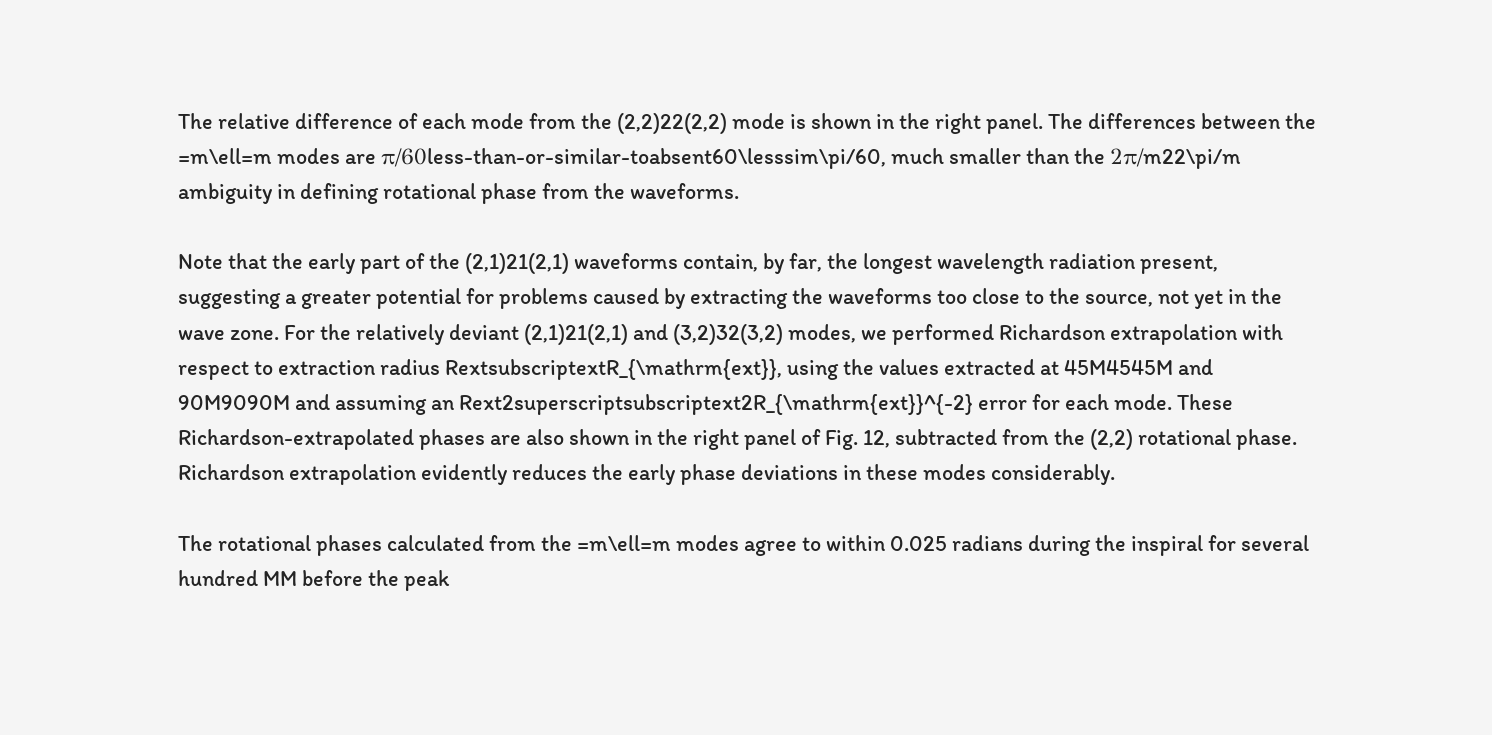The relative difference of each mode from the (2,2)22(2,2) mode is shown in the right panel. The differences between the =m\ell=m modes are π/60less-than-or-similar-toabsent60\lesssim\pi/60, much smaller than the 2π/m22\pi/m ambiguity in defining rotational phase from the waveforms.

Note that the early part of the (2,1)21(2,1) waveforms contain, by far, the longest wavelength radiation present, suggesting a greater potential for problems caused by extracting the waveforms too close to the source, not yet in the wave zone. For the relatively deviant (2,1)21(2,1) and (3,2)32(3,2) modes, we performed Richardson extrapolation with respect to extraction radius RextsubscriptextR_{\mathrm{ext}}, using the values extracted at 45M4545M and 90M9090M and assuming an Rext2superscriptsubscriptext2R_{\mathrm{ext}}^{-2} error for each mode. These Richardson-extrapolated phases are also shown in the right panel of Fig. 12, subtracted from the (2,2) rotational phase. Richardson extrapolation evidently reduces the early phase deviations in these modes considerably.

The rotational phases calculated from the =m\ell=m modes agree to within 0.025 radians during the inspiral for several hundred MM before the peak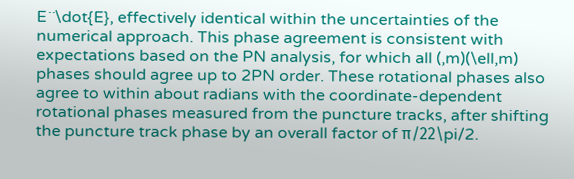E˙˙\dot{E}, effectively identical within the uncertainties of the numerical approach. This phase agreement is consistent with expectations based on the PN analysis, for which all (,m)(\ell,m) phases should agree up to 2PN order. These rotational phases also agree to within about radians with the coordinate-dependent rotational phases measured from the puncture tracks, after shifting the puncture track phase by an overall factor of π/22\pi/2.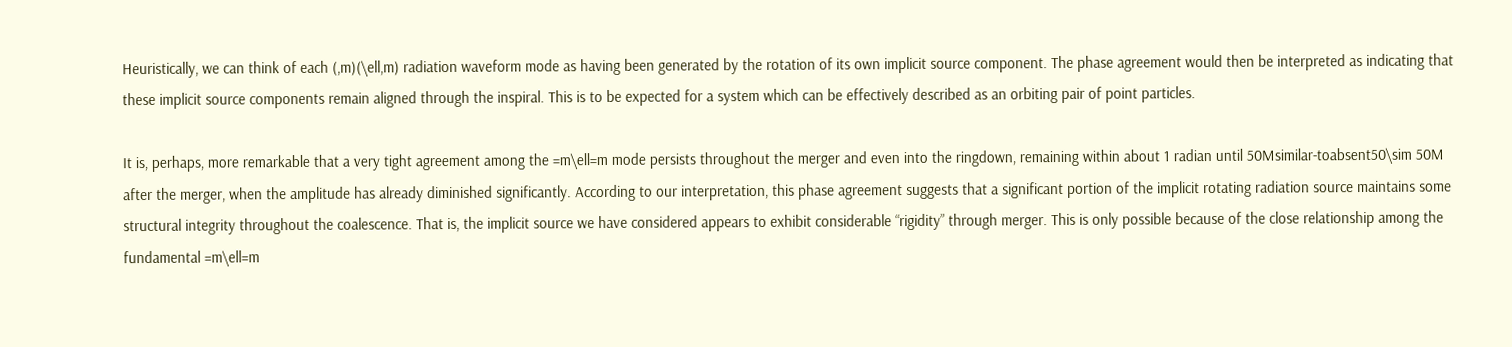Heuristically, we can think of each (,m)(\ell,m) radiation waveform mode as having been generated by the rotation of its own implicit source component. The phase agreement would then be interpreted as indicating that these implicit source components remain aligned through the inspiral. This is to be expected for a system which can be effectively described as an orbiting pair of point particles.

It is, perhaps, more remarkable that a very tight agreement among the =m\ell=m mode persists throughout the merger and even into the ringdown, remaining within about 1 radian until 50Msimilar-toabsent50\sim 50M after the merger, when the amplitude has already diminished significantly. According to our interpretation, this phase agreement suggests that a significant portion of the implicit rotating radiation source maintains some structural integrity throughout the coalescence. That is, the implicit source we have considered appears to exhibit considerable “rigidity” through merger. This is only possible because of the close relationship among the fundamental =m\ell=m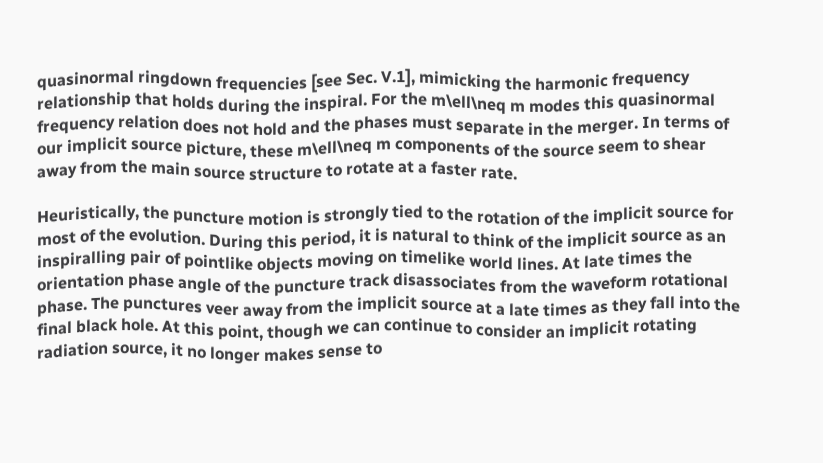quasinormal ringdown frequencies [see Sec. V.1], mimicking the harmonic frequency relationship that holds during the inspiral. For the m\ell\neq m modes this quasinormal frequency relation does not hold and the phases must separate in the merger. In terms of our implicit source picture, these m\ell\neq m components of the source seem to shear away from the main source structure to rotate at a faster rate.

Heuristically, the puncture motion is strongly tied to the rotation of the implicit source for most of the evolution. During this period, it is natural to think of the implicit source as an inspiralling pair of pointlike objects moving on timelike world lines. At late times the orientation phase angle of the puncture track disassociates from the waveform rotational phase. The punctures veer away from the implicit source at a late times as they fall into the final black hole. At this point, though we can continue to consider an implicit rotating radiation source, it no longer makes sense to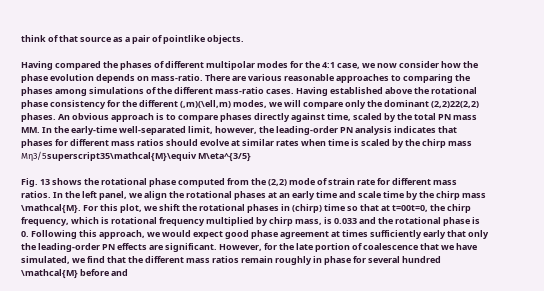think of that source as a pair of pointlike objects.

Having compared the phases of different multipolar modes for the 4:1 case, we now consider how the phase evolution depends on mass-ratio. There are various reasonable approaches to comparing the phases among simulations of the different mass-ratio cases. Having established above the rotational phase consistency for the different (,m)(\ell,m) modes, we will compare only the dominant (2,2)22(2,2) phases. An obvious approach is to compare phases directly against time, scaled by the total PN mass MM. In the early-time well-separated limit, however, the leading-order PN analysis indicates that phases for different mass ratios should evolve at similar rates when time is scaled by the chirp mass Mη3/5superscript35\mathcal{M}\equiv M\eta^{3/5}

Fig. 13 shows the rotational phase computed from the (2,2) mode of strain rate for different mass ratios. In the left panel, we align the rotational phases at an early time and scale time by the chirp mass \mathcal{M}. For this plot, we shift the rotational phases in (chirp) time so that at t=00t=0, the chirp frequency, which is rotational frequency multiplied by chirp mass, is 0.033 and the rotational phase is 0. Following this approach, we would expect good phase agreement at times sufficiently early that only the leading-order PN effects are significant. However, for the late portion of coalescence that we have simulated, we find that the different mass ratios remain roughly in phase for several hundred \mathcal{M} before and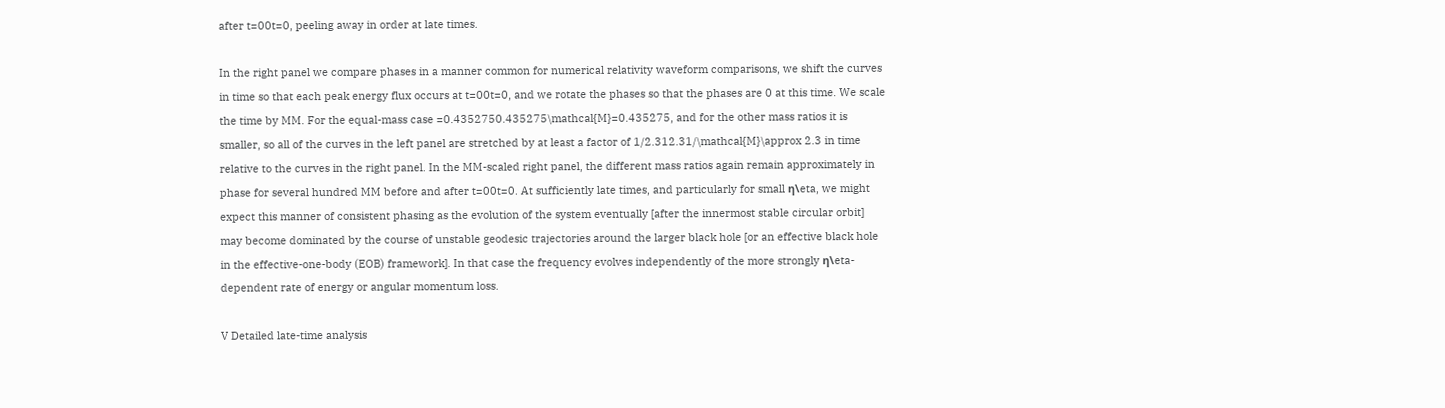after t=00t=0, peeling away in order at late times.

In the right panel we compare phases in a manner common for numerical relativity waveform comparisons, we shift the curves in time so that each peak energy flux occurs at t=00t=0, and we rotate the phases so that the phases are 0 at this time. We scale the time by MM. For the equal-mass case =0.4352750.435275\mathcal{M}=0.435275, and for the other mass ratios it is smaller, so all of the curves in the left panel are stretched by at least a factor of 1/2.312.31/\mathcal{M}\approx 2.3 in time relative to the curves in the right panel. In the MM-scaled right panel, the different mass ratios again remain approximately in phase for several hundred MM before and after t=00t=0. At sufficiently late times, and particularly for small η\eta, we might expect this manner of consistent phasing as the evolution of the system eventually [after the innermost stable circular orbit] may become dominated by the course of unstable geodesic trajectories around the larger black hole [or an effective black hole in the effective-one-body (EOB) framework]. In that case the frequency evolves independently of the more strongly η\eta-dependent rate of energy or angular momentum loss.

V Detailed late-time analysis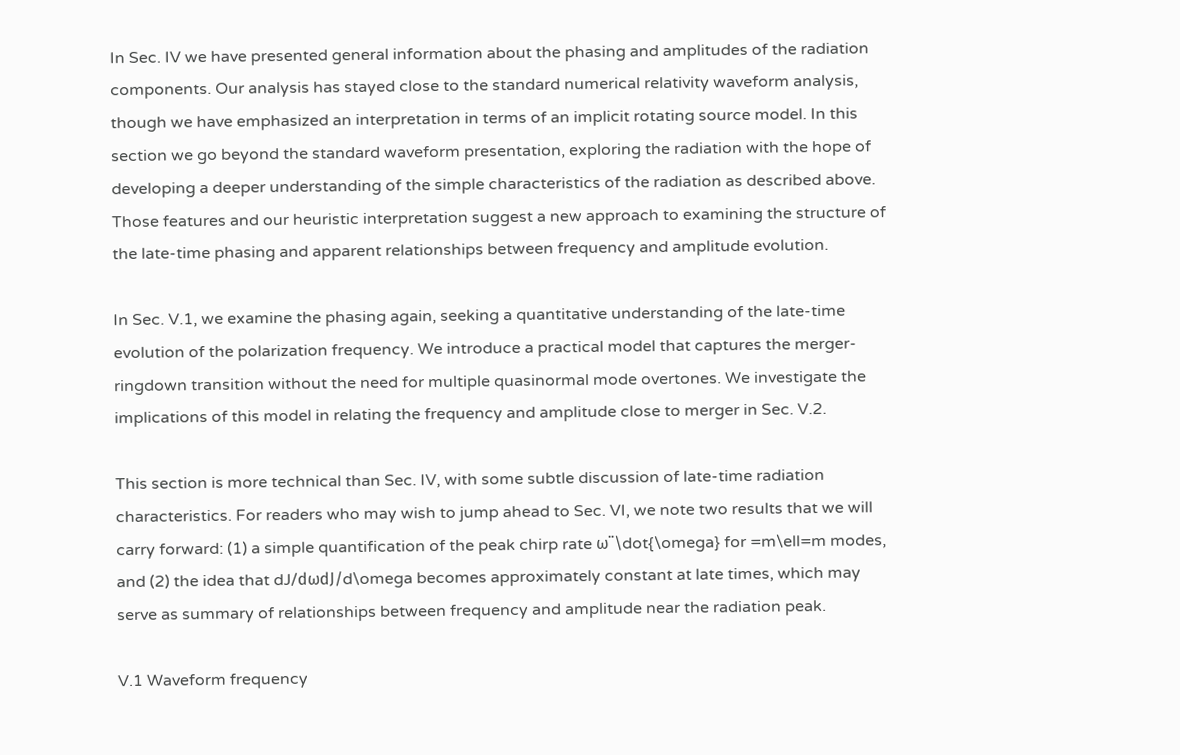In Sec. IV we have presented general information about the phasing and amplitudes of the radiation components. Our analysis has stayed close to the standard numerical relativity waveform analysis, though we have emphasized an interpretation in terms of an implicit rotating source model. In this section we go beyond the standard waveform presentation, exploring the radiation with the hope of developing a deeper understanding of the simple characteristics of the radiation as described above. Those features and our heuristic interpretation suggest a new approach to examining the structure of the late-time phasing and apparent relationships between frequency and amplitude evolution.

In Sec. V.1, we examine the phasing again, seeking a quantitative understanding of the late-time evolution of the polarization frequency. We introduce a practical model that captures the merger-ringdown transition without the need for multiple quasinormal mode overtones. We investigate the implications of this model in relating the frequency and amplitude close to merger in Sec. V.2.

This section is more technical than Sec. IV, with some subtle discussion of late-time radiation characteristics. For readers who may wish to jump ahead to Sec. VI, we note two results that we will carry forward: (1) a simple quantification of the peak chirp rate ω˙˙\dot{\omega} for =m\ell=m modes, and (2) the idea that dJ/dωdJ/d\omega becomes approximately constant at late times, which may serve as summary of relationships between frequency and amplitude near the radiation peak.

V.1 Waveform frequency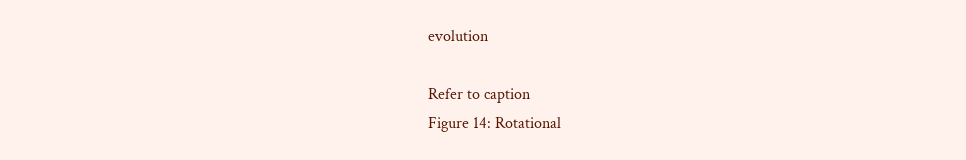evolution

Refer to caption
Figure 14: Rotational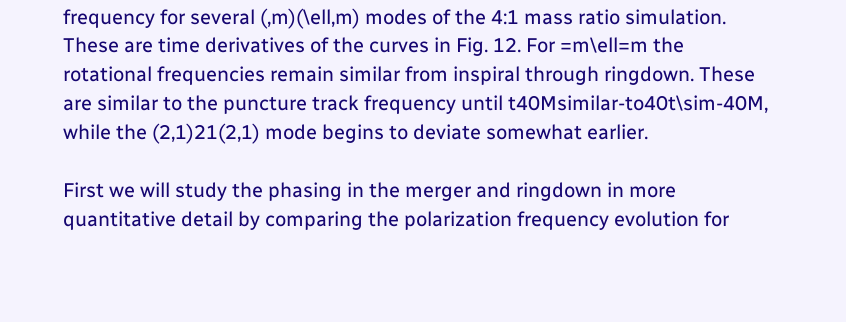frequency for several (,m)(\ell,m) modes of the 4:1 mass ratio simulation. These are time derivatives of the curves in Fig. 12. For =m\ell=m the rotational frequencies remain similar from inspiral through ringdown. These are similar to the puncture track frequency until t40Msimilar-to40t\sim-40M, while the (2,1)21(2,1) mode begins to deviate somewhat earlier.

First we will study the phasing in the merger and ringdown in more quantitative detail by comparing the polarization frequency evolution for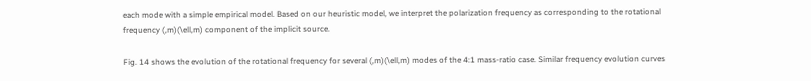each mode with a simple empirical model. Based on our heuristic model, we interpret the polarization frequency as corresponding to the rotational frequency (,m)(\ell,m) component of the implicit source.

Fig. 14 shows the evolution of the rotational frequency for several (,m)(\ell,m) modes of the 4:1 mass-ratio case. Similar frequency evolution curves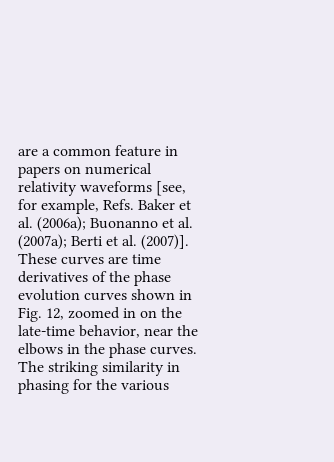are a common feature in papers on numerical relativity waveforms [see, for example, Refs. Baker et al. (2006a); Buonanno et al. (2007a); Berti et al. (2007)]. These curves are time derivatives of the phase evolution curves shown in Fig. 12, zoomed in on the late-time behavior, near the elbows in the phase curves. The striking similarity in phasing for the various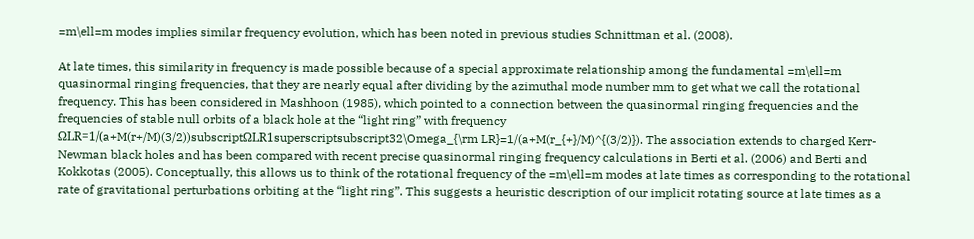=m\ell=m modes implies similar frequency evolution, which has been noted in previous studies Schnittman et al. (2008).

At late times, this similarity in frequency is made possible because of a special approximate relationship among the fundamental =m\ell=m quasinormal ringing frequencies, that they are nearly equal after dividing by the azimuthal mode number mm to get what we call the rotational frequency. This has been considered in Mashhoon (1985), which pointed to a connection between the quasinormal ringing frequencies and the frequencies of stable null orbits of a black hole at the “light ring” with frequency ΩLR=1/(a+M(r+/M)(3/2))subscriptΩLR1superscriptsubscript32\Omega_{\rm LR}=1/(a+M(r_{+}/M)^{(3/2)}). The association extends to charged Kerr-Newman black holes and has been compared with recent precise quasinormal ringing frequency calculations in Berti et al. (2006) and Berti and Kokkotas (2005). Conceptually, this allows us to think of the rotational frequency of the =m\ell=m modes at late times as corresponding to the rotational rate of gravitational perturbations orbiting at the “light ring”. This suggests a heuristic description of our implicit rotating source at late times as a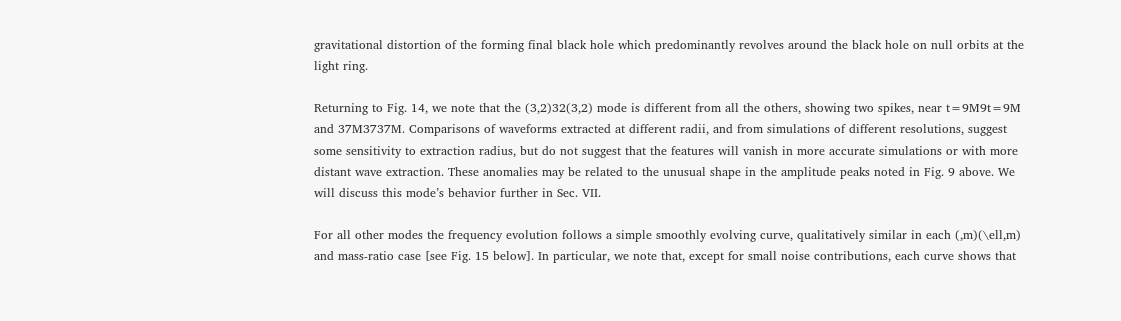gravitational distortion of the forming final black hole which predominantly revolves around the black hole on null orbits at the light ring.

Returning to Fig. 14, we note that the (3,2)32(3,2) mode is different from all the others, showing two spikes, near t=9M9t=9M and 37M3737M. Comparisons of waveforms extracted at different radii, and from simulations of different resolutions, suggest some sensitivity to extraction radius, but do not suggest that the features will vanish in more accurate simulations or with more distant wave extraction. These anomalies may be related to the unusual shape in the amplitude peaks noted in Fig. 9 above. We will discuss this mode’s behavior further in Sec. VII.

For all other modes the frequency evolution follows a simple smoothly evolving curve, qualitatively similar in each (,m)(\ell,m) and mass-ratio case [see Fig. 15 below]. In particular, we note that, except for small noise contributions, each curve shows that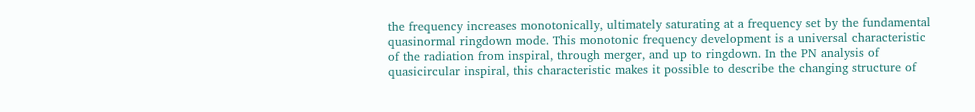the frequency increases monotonically, ultimately saturating at a frequency set by the fundamental quasinormal ringdown mode. This monotonic frequency development is a universal characteristic of the radiation from inspiral, through merger, and up to ringdown. In the PN analysis of quasicircular inspiral, this characteristic makes it possible to describe the changing structure of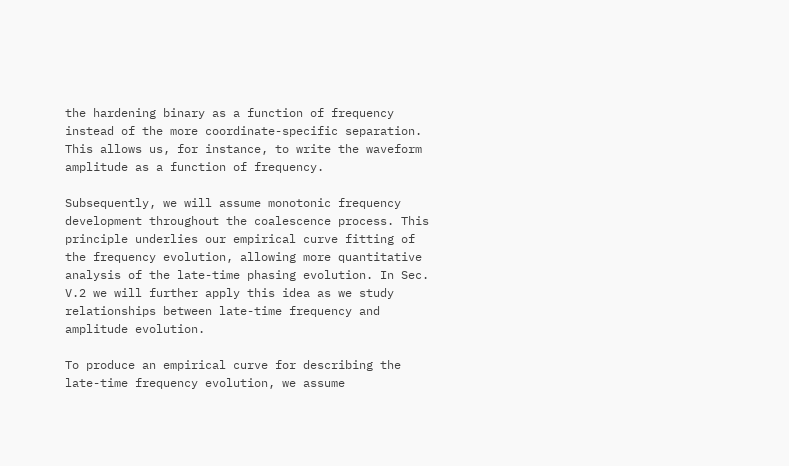the hardening binary as a function of frequency instead of the more coordinate-specific separation. This allows us, for instance, to write the waveform amplitude as a function of frequency.

Subsequently, we will assume monotonic frequency development throughout the coalescence process. This principle underlies our empirical curve fitting of the frequency evolution, allowing more quantitative analysis of the late-time phasing evolution. In Sec. V.2 we will further apply this idea as we study relationships between late-time frequency and amplitude evolution.

To produce an empirical curve for describing the late-time frequency evolution, we assume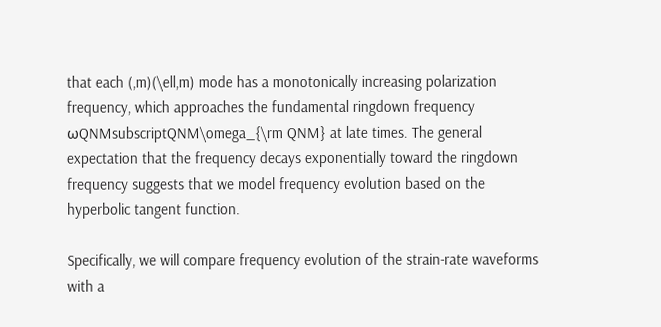that each (,m)(\ell,m) mode has a monotonically increasing polarization frequency, which approaches the fundamental ringdown frequency ωQNMsubscriptQNM\omega_{\rm QNM} at late times. The general expectation that the frequency decays exponentially toward the ringdown frequency suggests that we model frequency evolution based on the hyperbolic tangent function.

Specifically, we will compare frequency evolution of the strain-rate waveforms with a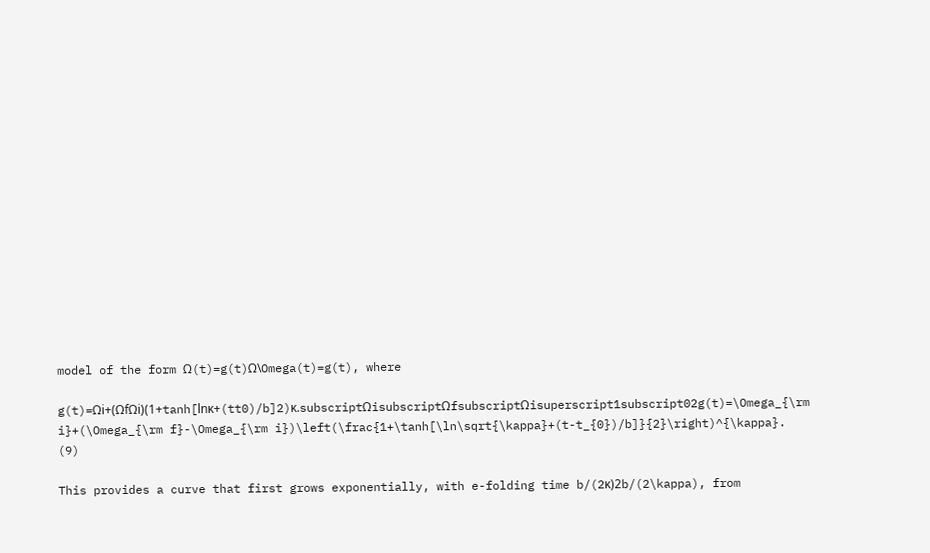model of the form Ω(t)=g(t)Ω\Omega(t)=g(t), where

g(t)=Ωi+(ΩfΩi)(1+tanh[lnκ+(tt0)/b]2)κ.subscriptΩisubscriptΩfsubscriptΩisuperscript1subscript02g(t)=\Omega_{\rm i}+(\Omega_{\rm f}-\Omega_{\rm i})\left(\frac{1+\tanh[\ln\sqrt{\kappa}+(t-t_{0})/b]}{2}\right)^{\kappa}. (9)

This provides a curve that first grows exponentially, with e-folding time b/(2κ)2b/(2\kappa), from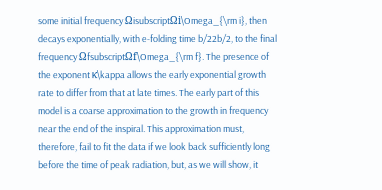some initial frequency ΩisubscriptΩi\Omega_{\rm i}, then decays exponentially, with e-folding time b/22b/2, to the final frequency ΩfsubscriptΩf\Omega_{\rm f}. The presence of the exponent κ\kappa allows the early exponential growth rate to differ from that at late times. The early part of this model is a coarse approximation to the growth in frequency near the end of the inspiral. This approximation must, therefore, fail to fit the data if we look back sufficiently long before the time of peak radiation, but, as we will show, it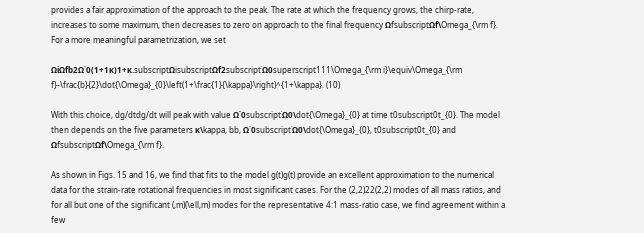provides a fair approximation of the approach to the peak. The rate at which the frequency grows, the chirp-rate, increases to some maximum, then decreases to zero on approach to the final frequency ΩfsubscriptΩf\Omega_{\rm f}. For a more meaningful parametrization, we set

ΩiΩfb2Ω˙0(1+1κ)1+κ.subscriptΩisubscriptΩf2subscript˙Ω0superscript111\Omega_{\rm i}\equiv\Omega_{\rm f}-\frac{b}{2}\dot{\Omega}_{0}\left(1+\frac{1}{\kappa}\right)^{1+\kappa}. (10)

With this choice, dg/dtdg/dt will peak with value Ω˙0subscript˙Ω0\dot{\Omega}_{0} at time t0subscript0t_{0}. The model then depends on the five parameters κ\kappa, bb, Ω˙0subscript˙Ω0\dot{\Omega}_{0}, t0subscript0t_{0} and ΩfsubscriptΩf\Omega_{\rm f}.

As shown in Figs. 15 and 16, we find that fits to the model g(t)g(t) provide an excellent approximation to the numerical data for the strain-rate rotational frequencies in most significant cases. For the (2,2)22(2,2) modes of all mass ratios, and for all but one of the significant (,m)(\ell,m) modes for the representative 4:1 mass-ratio case, we find agreement within a few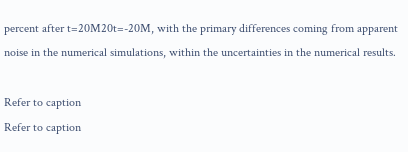percent after t=20M20t=-20M, with the primary differences coming from apparent noise in the numerical simulations, within the uncertainties in the numerical results.

Refer to caption
Refer to caption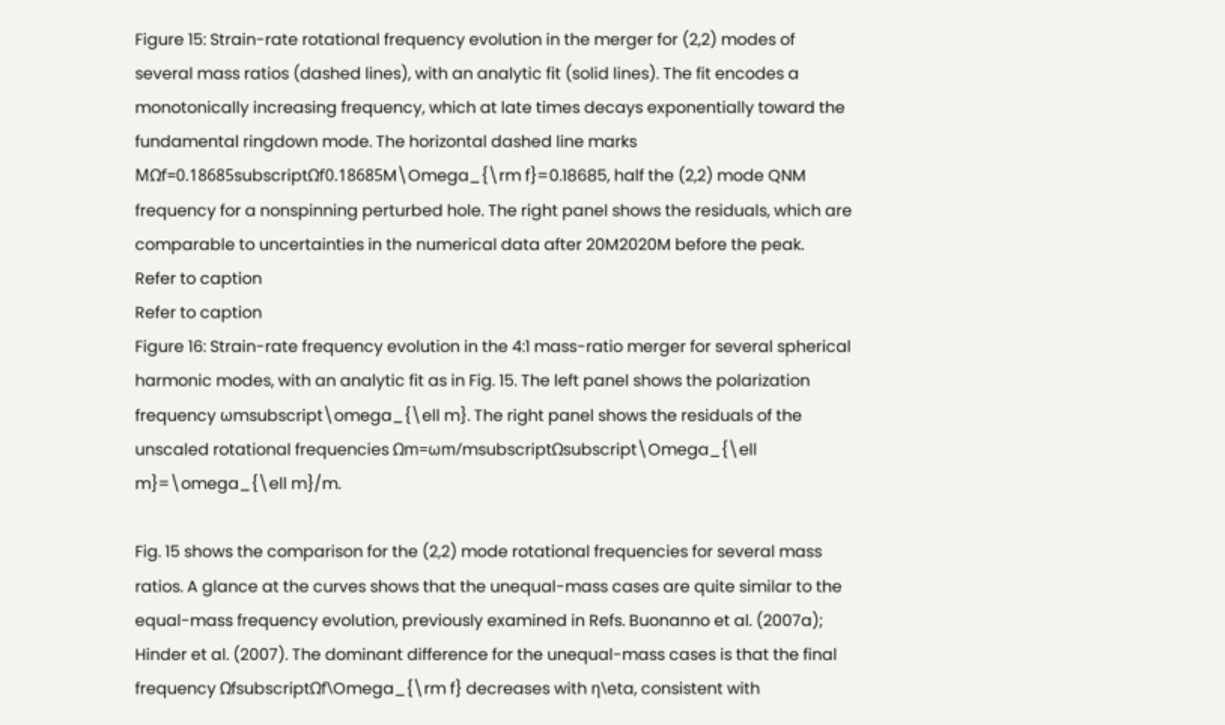Figure 15: Strain-rate rotational frequency evolution in the merger for (2,2) modes of several mass ratios (dashed lines), with an analytic fit (solid lines). The fit encodes a monotonically increasing frequency, which at late times decays exponentially toward the fundamental ringdown mode. The horizontal dashed line marks MΩf=0.18685subscriptΩf0.18685M\Omega_{\rm f}=0.18685, half the (2,2) mode QNM frequency for a nonspinning perturbed hole. The right panel shows the residuals, which are comparable to uncertainties in the numerical data after 20M2020M before the peak.
Refer to caption
Refer to caption
Figure 16: Strain-rate frequency evolution in the 4:1 mass-ratio merger for several spherical harmonic modes, with an analytic fit as in Fig. 15. The left panel shows the polarization frequency ωmsubscript\omega_{\ell m}. The right panel shows the residuals of the unscaled rotational frequencies Ωm=ωm/msubscriptΩsubscript\Omega_{\ell m}=\omega_{\ell m}/m.

Fig. 15 shows the comparison for the (2,2) mode rotational frequencies for several mass ratios. A glance at the curves shows that the unequal-mass cases are quite similar to the equal-mass frequency evolution, previously examined in Refs. Buonanno et al. (2007a); Hinder et al. (2007). The dominant difference for the unequal-mass cases is that the final frequency ΩfsubscriptΩf\Omega_{\rm f} decreases with η\eta, consistent with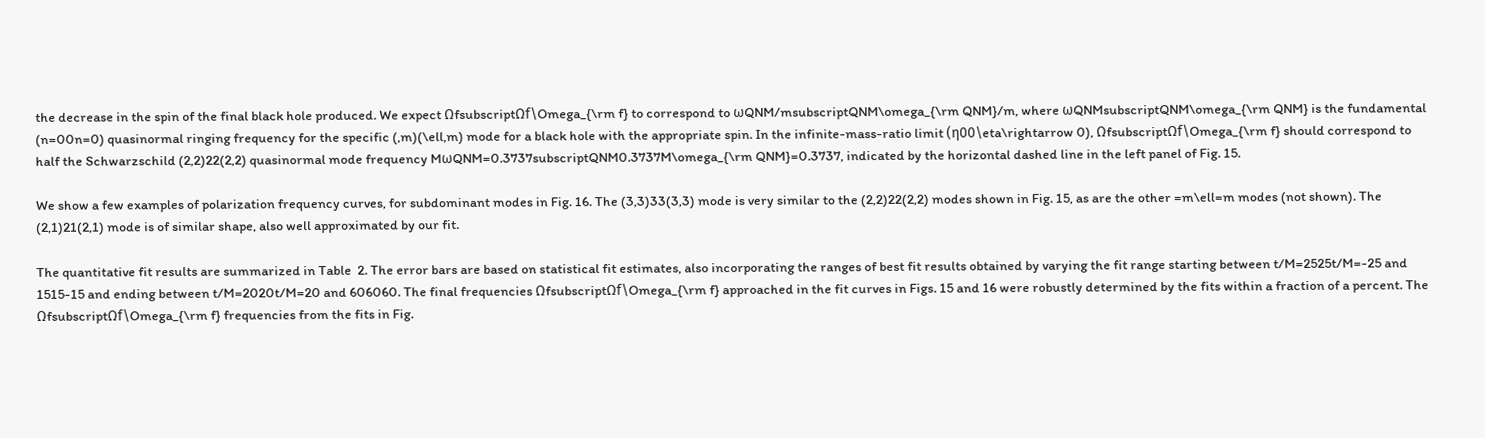the decrease in the spin of the final black hole produced. We expect ΩfsubscriptΩf\Omega_{\rm f} to correspond to ωQNM/msubscriptQNM\omega_{\rm QNM}/m, where ωQNMsubscriptQNM\omega_{\rm QNM} is the fundamental (n=00n=0) quasinormal ringing frequency for the specific (,m)(\ell,m) mode for a black hole with the appropriate spin. In the infinite-mass-ratio limit (η00\eta\rightarrow 0), ΩfsubscriptΩf\Omega_{\rm f} should correspond to half the Schwarzschild (2,2)22(2,2) quasinormal mode frequency MωQNM=0.3737subscriptQNM0.3737M\omega_{\rm QNM}=0.3737, indicated by the horizontal dashed line in the left panel of Fig. 15.

We show a few examples of polarization frequency curves, for subdominant modes in Fig. 16. The (3,3)33(3,3) mode is very similar to the (2,2)22(2,2) modes shown in Fig. 15, as are the other =m\ell=m modes (not shown). The (2,1)21(2,1) mode is of similar shape, also well approximated by our fit.

The quantitative fit results are summarized in Table  2. The error bars are based on statistical fit estimates, also incorporating the ranges of best fit results obtained by varying the fit range starting between t/M=2525t/M=-25 and 1515-15 and ending between t/M=2020t/M=20 and 606060. The final frequencies ΩfsubscriptΩf\Omega_{\rm f} approached in the fit curves in Figs. 15 and 16 were robustly determined by the fits within a fraction of a percent. The ΩfsubscriptΩf\Omega_{\rm f} frequencies from the fits in Fig.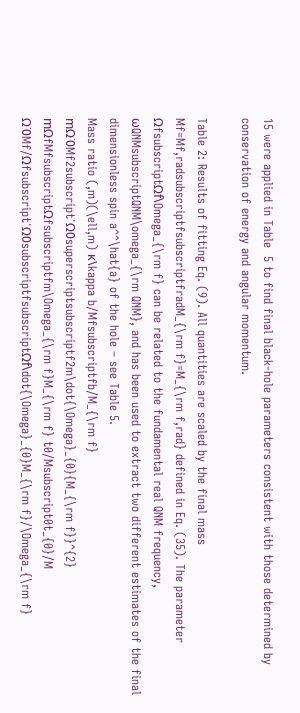15 were applied in Table  5 to find final black-hole parameters consistent with those determined by conservation of energy and angular momentum.

Table 2: Results of fitting Eq. (9). All quantities are scaled by the final mass Mf=Mf,radsubscriptfsubscriptfradM_{\rm f}=M_{\rm f,rad} defined in Eq. (35). The parameter ΩfsubscriptΩf\Omega_{\rm f} can be related to the fundamental real QNM frequency, ωQNMsubscriptQNM\omega_{\rm QNM}, and has been used to extract two different estimates of the final dimensionless spin a^^\hat{a} of the hole – see Table 5.
Mass ratio (,m)(\ell,m) κ\kappa b/Mfsubscriptfb/M_{\rm f} mΩ˙0Mf2subscript˙Ω0superscriptsubscriptf2m\dot{\Omega}_{0}{M_{\rm f}}^{2} mΩfMfsubscriptΩfsubscriptfm\Omega_{\rm f}M_{\rm f} t0/Msubscript0t_{0}/M Ω˙0Mf/Ωfsubscript˙Ω0subscriptfsubscriptΩf\dot{\Omega}_{0}M_{\rm f}/\Omega_{\rm f}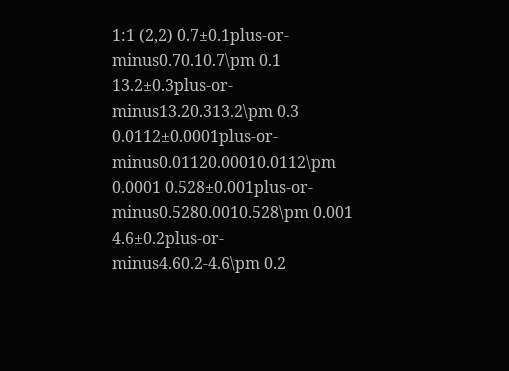1:1 (2,2) 0.7±0.1plus-or-minus0.70.10.7\pm 0.1 13.2±0.3plus-or-minus13.20.313.2\pm 0.3 0.0112±0.0001plus-or-minus0.01120.00010.0112\pm 0.0001 0.528±0.001plus-or-minus0.5280.0010.528\pm 0.001 4.6±0.2plus-or-minus4.60.2-4.6\pm 0.2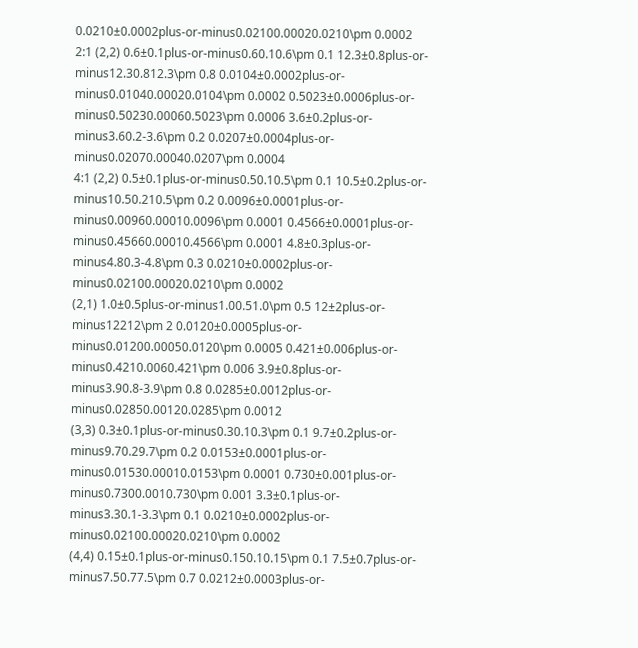0.0210±0.0002plus-or-minus0.02100.00020.0210\pm 0.0002
2:1 (2,2) 0.6±0.1plus-or-minus0.60.10.6\pm 0.1 12.3±0.8plus-or-minus12.30.812.3\pm 0.8 0.0104±0.0002plus-or-minus0.01040.00020.0104\pm 0.0002 0.5023±0.0006plus-or-minus0.50230.00060.5023\pm 0.0006 3.6±0.2plus-or-minus3.60.2-3.6\pm 0.2 0.0207±0.0004plus-or-minus0.02070.00040.0207\pm 0.0004
4:1 (2,2) 0.5±0.1plus-or-minus0.50.10.5\pm 0.1 10.5±0.2plus-or-minus10.50.210.5\pm 0.2 0.0096±0.0001plus-or-minus0.00960.00010.0096\pm 0.0001 0.4566±0.0001plus-or-minus0.45660.00010.4566\pm 0.0001 4.8±0.3plus-or-minus4.80.3-4.8\pm 0.3 0.0210±0.0002plus-or-minus0.02100.00020.0210\pm 0.0002
(2,1) 1.0±0.5plus-or-minus1.00.51.0\pm 0.5 12±2plus-or-minus12212\pm 2 0.0120±0.0005plus-or-minus0.01200.00050.0120\pm 0.0005 0.421±0.006plus-or-minus0.4210.0060.421\pm 0.006 3.9±0.8plus-or-minus3.90.8-3.9\pm 0.8 0.0285±0.0012plus-or-minus0.02850.00120.0285\pm 0.0012
(3,3) 0.3±0.1plus-or-minus0.30.10.3\pm 0.1 9.7±0.2plus-or-minus9.70.29.7\pm 0.2 0.0153±0.0001plus-or-minus0.01530.00010.0153\pm 0.0001 0.730±0.001plus-or-minus0.7300.0010.730\pm 0.001 3.3±0.1plus-or-minus3.30.1-3.3\pm 0.1 0.0210±0.0002plus-or-minus0.02100.00020.0210\pm 0.0002
(4,4) 0.15±0.1plus-or-minus0.150.10.15\pm 0.1 7.5±0.7plus-or-minus7.50.77.5\pm 0.7 0.0212±0.0003plus-or-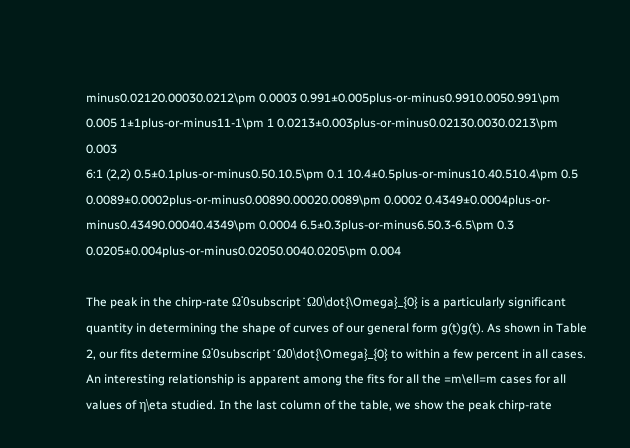minus0.02120.00030.0212\pm 0.0003 0.991±0.005plus-or-minus0.9910.0050.991\pm 0.005 1±1plus-or-minus11-1\pm 1 0.0213±0.003plus-or-minus0.02130.0030.0213\pm 0.003
6:1 (2,2) 0.5±0.1plus-or-minus0.50.10.5\pm 0.1 10.4±0.5plus-or-minus10.40.510.4\pm 0.5 0.0089±0.0002plus-or-minus0.00890.00020.0089\pm 0.0002 0.4349±0.0004plus-or-minus0.43490.00040.4349\pm 0.0004 6.5±0.3plus-or-minus6.50.3-6.5\pm 0.3 0.0205±0.004plus-or-minus0.02050.0040.0205\pm 0.004

The peak in the chirp-rate Ω˙0subscript˙Ω0\dot{\Omega}_{0} is a particularly significant quantity in determining the shape of curves of our general form g(t)g(t). As shown in Table 2, our fits determine Ω˙0subscript˙Ω0\dot{\Omega}_{0} to within a few percent in all cases. An interesting relationship is apparent among the fits for all the =m\ell=m cases for all values of η\eta studied. In the last column of the table, we show the peak chirp-rate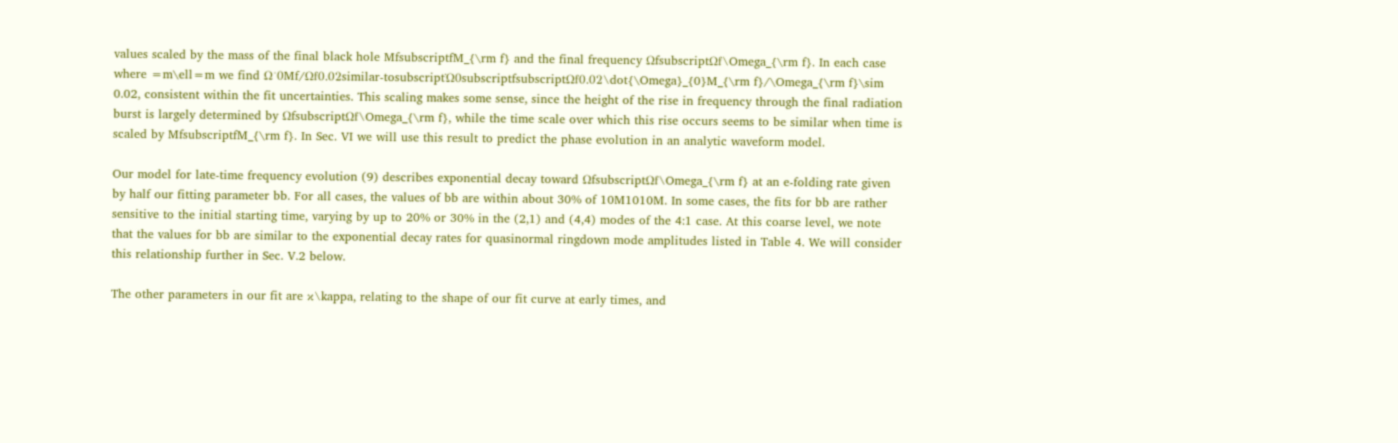values scaled by the mass of the final black hole MfsubscriptfM_{\rm f} and the final frequency ΩfsubscriptΩf\Omega_{\rm f}. In each case where =m\ell=m we find Ω˙0Mf/Ωf0.02similar-tosubscript˙Ω0subscriptfsubscriptΩf0.02\dot{\Omega}_{0}M_{\rm f}/\Omega_{\rm f}\sim 0.02, consistent within the fit uncertainties. This scaling makes some sense, since the height of the rise in frequency through the final radiation burst is largely determined by ΩfsubscriptΩf\Omega_{\rm f}, while the time scale over which this rise occurs seems to be similar when time is scaled by MfsubscriptfM_{\rm f}. In Sec. VI we will use this result to predict the phase evolution in an analytic waveform model.

Our model for late-time frequency evolution (9) describes exponential decay toward ΩfsubscriptΩf\Omega_{\rm f} at an e-folding rate given by half our fitting parameter bb. For all cases, the values of bb are within about 30% of 10M1010M. In some cases, the fits for bb are rather sensitive to the initial starting time, varying by up to 20% or 30% in the (2,1) and (4,4) modes of the 4:1 case. At this coarse level, we note that the values for bb are similar to the exponential decay rates for quasinormal ringdown mode amplitudes listed in Table 4. We will consider this relationship further in Sec. V.2 below.

The other parameters in our fit are κ\kappa, relating to the shape of our fit curve at early times, and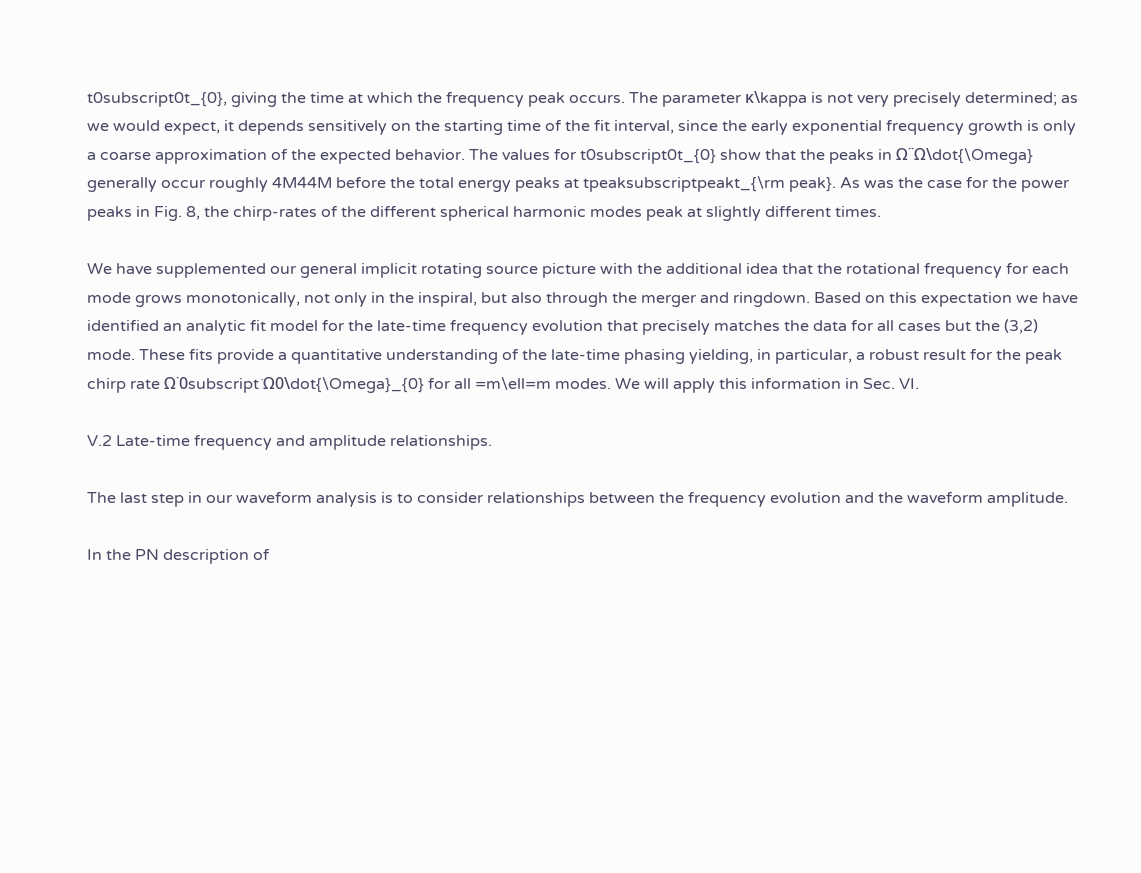t0subscript0t_{0}, giving the time at which the frequency peak occurs. The parameter κ\kappa is not very precisely determined; as we would expect, it depends sensitively on the starting time of the fit interval, since the early exponential frequency growth is only a coarse approximation of the expected behavior. The values for t0subscript0t_{0} show that the peaks in Ω˙˙Ω\dot{\Omega} generally occur roughly 4M44M before the total energy peaks at tpeaksubscriptpeakt_{\rm peak}. As was the case for the power peaks in Fig. 8, the chirp-rates of the different spherical harmonic modes peak at slightly different times.

We have supplemented our general implicit rotating source picture with the additional idea that the rotational frequency for each mode grows monotonically, not only in the inspiral, but also through the merger and ringdown. Based on this expectation we have identified an analytic fit model for the late-time frequency evolution that precisely matches the data for all cases but the (3,2) mode. These fits provide a quantitative understanding of the late-time phasing yielding, in particular, a robust result for the peak chirp rate Ω˙0subscript˙Ω0\dot{\Omega}_{0} for all =m\ell=m modes. We will apply this information in Sec. VI.

V.2 Late-time frequency and amplitude relationships.

The last step in our waveform analysis is to consider relationships between the frequency evolution and the waveform amplitude.

In the PN description of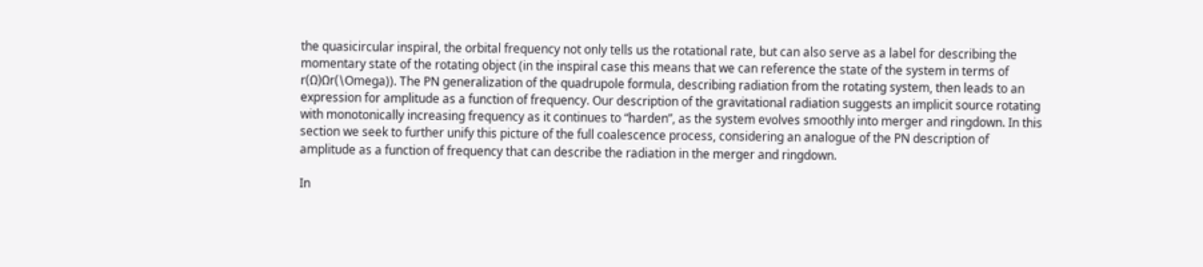the quasicircular inspiral, the orbital frequency not only tells us the rotational rate, but can also serve as a label for describing the momentary state of the rotating object (in the inspiral case this means that we can reference the state of the system in terms of r(Ω)Ωr(\Omega)). The PN generalization of the quadrupole formula, describing radiation from the rotating system, then leads to an expression for amplitude as a function of frequency. Our description of the gravitational radiation suggests an implicit source rotating with monotonically increasing frequency as it continues to “harden”, as the system evolves smoothly into merger and ringdown. In this section we seek to further unify this picture of the full coalescence process, considering an analogue of the PN description of amplitude as a function of frequency that can describe the radiation in the merger and ringdown.

In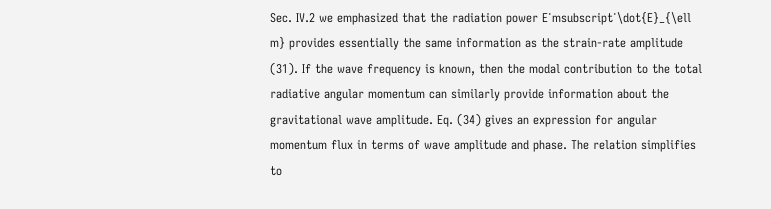Sec. IV.2 we emphasized that the radiation power E˙msubscript˙\dot{E}_{\ell m} provides essentially the same information as the strain-rate amplitude (31). If the wave frequency is known, then the modal contribution to the total radiative angular momentum can similarly provide information about the gravitational wave amplitude. Eq. (34) gives an expression for angular momentum flux in terms of wave amplitude and phase. The relation simplifies to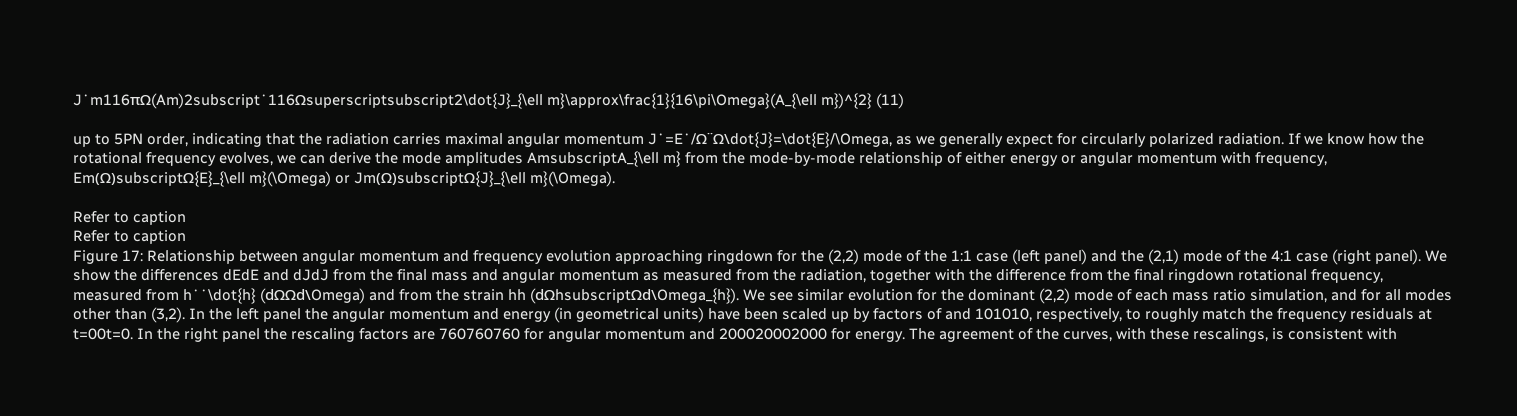J˙m116πΩ(Am)2subscript˙116Ωsuperscriptsubscript2\dot{J}_{\ell m}\approx\frac{1}{16\pi\Omega}(A_{\ell m})^{2} (11)

up to 5PN order, indicating that the radiation carries maximal angular momentum J˙=E˙/Ω˙˙Ω\dot{J}=\dot{E}/\Omega, as we generally expect for circularly polarized radiation. If we know how the rotational frequency evolves, we can derive the mode amplitudes AmsubscriptA_{\ell m} from the mode-by-mode relationship of either energy or angular momentum with frequency, Em(Ω)subscriptΩ{E}_{\ell m}(\Omega) or Jm(Ω)subscriptΩ{J}_{\ell m}(\Omega).

Refer to caption
Refer to caption
Figure 17: Relationship between angular momentum and frequency evolution approaching ringdown for the (2,2) mode of the 1:1 case (left panel) and the (2,1) mode of the 4:1 case (right panel). We show the differences dEdE and dJdJ from the final mass and angular momentum as measured from the radiation, together with the difference from the final ringdown rotational frequency, measured from h˙˙\dot{h} (dΩΩd\Omega) and from the strain hh (dΩhsubscriptΩd\Omega_{h}). We see similar evolution for the dominant (2,2) mode of each mass ratio simulation, and for all modes other than (3,2). In the left panel the angular momentum and energy (in geometrical units) have been scaled up by factors of and 101010, respectively, to roughly match the frequency residuals at t=00t=0. In the right panel the rescaling factors are 760760760 for angular momentum and 200020002000 for energy. The agreement of the curves, with these rescalings, is consistent with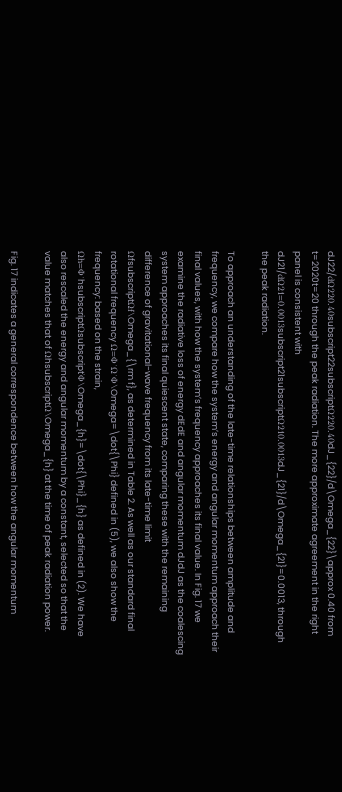dJ22/dΩ220.40subscript22subscriptΩ220.40dJ_{22}/d\Omega_{22}\approx 0.40 from t=2020t=20 through the peak radiation. The more approximate agreement in the right panel is consistent with dJ21/dΩ21=0.0013subscript21subscriptΩ210.0013dJ_{21}/d\Omega_{21}=0.0013, through the peak radiation.

To approach an understanding of the late-time relationships between amplitude and frequency, we compare how the system’s energy and angular momentum approach their final values, with how the system’s frequency approaches its final value. In Fig. 17 we examine the radiative loss of energy dEdE and angular momentum dJdJ as the coalescing system approaches its final quiescent state, comparing these with the remaining difference of gravitational-wave frequency from its late-time limit ΩfsubscriptΩf\Omega_{\rm f}, as determined in Table 2. As well as our standard final rotational frequency Ω=Φ˙Ω˙Φ\Omega=\dot{\Phi} defined in (5), we also show the frequency: based on the strain, Ωh=Φ˙hsubscriptΩsubscript˙Φ\Omega_{h}=\dot{\Phi}_{h} as defined in (2). We have also rescaled the energy and angular momentum by a constant, selected so that the value matches that of ΩhsubscriptΩ\Omega_{h} at the time of peak radiation power.

Fig. 17 indicates a general correspondence between how the angular momentum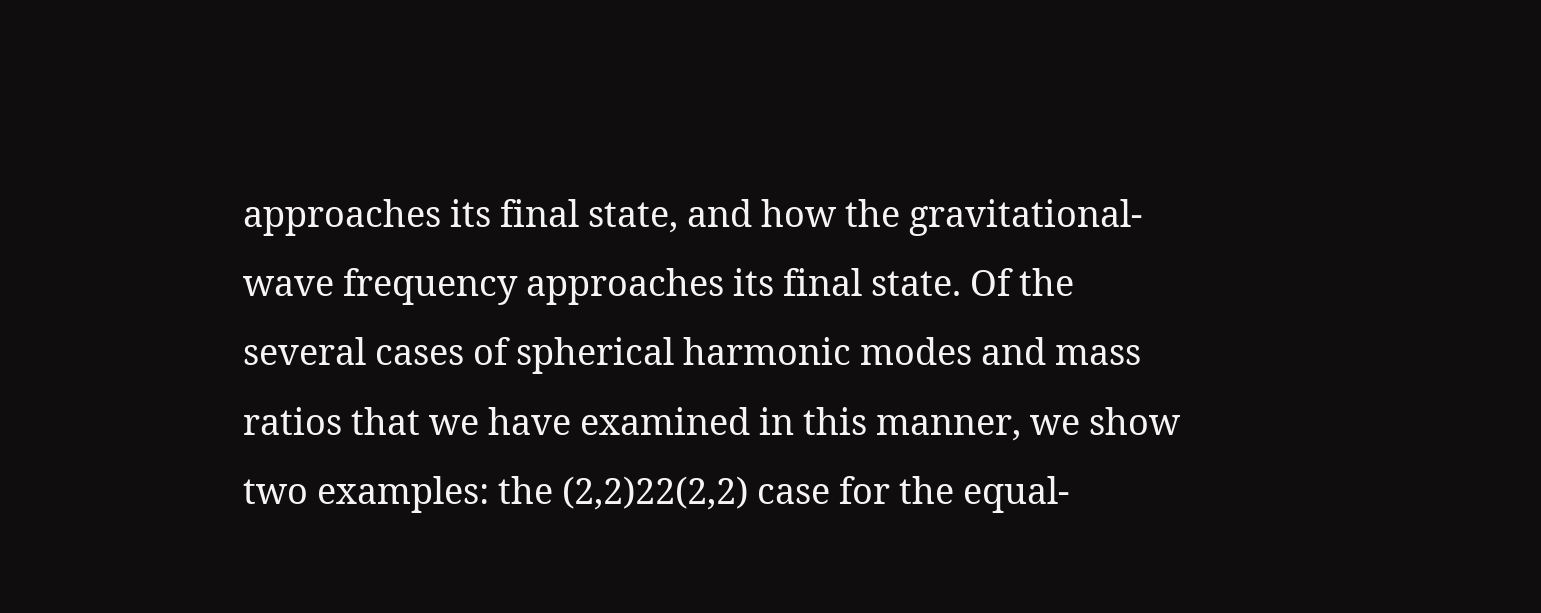approaches its final state, and how the gravitational-wave frequency approaches its final state. Of the several cases of spherical harmonic modes and mass ratios that we have examined in this manner, we show two examples: the (2,2)22(2,2) case for the equal-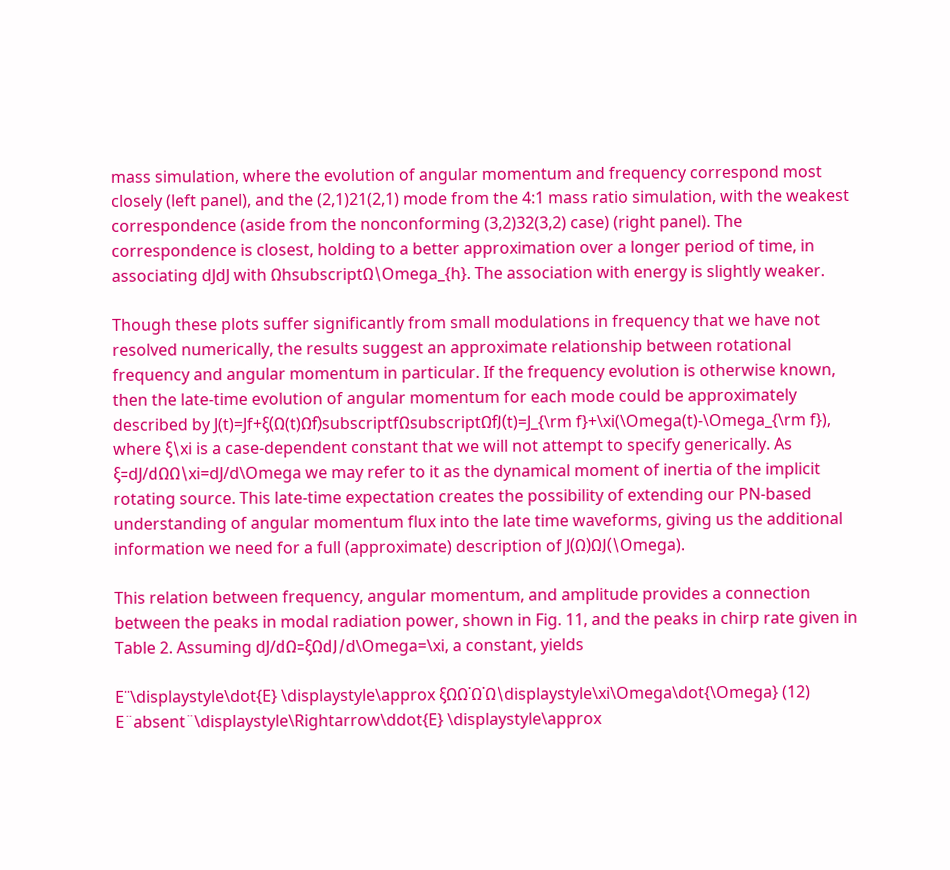mass simulation, where the evolution of angular momentum and frequency correspond most closely (left panel), and the (2,1)21(2,1) mode from the 4:1 mass ratio simulation, with the weakest correspondence (aside from the nonconforming (3,2)32(3,2) case) (right panel). The correspondence is closest, holding to a better approximation over a longer period of time, in associating dJdJ with ΩhsubscriptΩ\Omega_{h}. The association with energy is slightly weaker.

Though these plots suffer significantly from small modulations in frequency that we have not resolved numerically, the results suggest an approximate relationship between rotational frequency and angular momentum in particular. If the frequency evolution is otherwise known, then the late-time evolution of angular momentum for each mode could be approximately described by J(t)=Jf+ξ(Ω(t)Ωf)subscriptfΩsubscriptΩfJ(t)=J_{\rm f}+\xi(\Omega(t)-\Omega_{\rm f}), where ξ\xi is a case-dependent constant that we will not attempt to specify generically. As ξ=dJ/dΩΩ\xi=dJ/d\Omega we may refer to it as the dynamical moment of inertia of the implicit rotating source. This late-time expectation creates the possibility of extending our PN-based understanding of angular momentum flux into the late time waveforms, giving us the additional information we need for a full (approximate) description of J(Ω)ΩJ(\Omega).

This relation between frequency, angular momentum, and amplitude provides a connection between the peaks in modal radiation power, shown in Fig. 11, and the peaks in chirp rate given in Table 2. Assuming dJ/dΩ=ξΩdJ/d\Omega=\xi, a constant, yields

E˙˙\displaystyle\dot{E} \displaystyle\approx ξΩΩ˙Ω˙Ω\displaystyle\xi\Omega\dot{\Omega} (12)
E¨absent¨\displaystyle\Rightarrow\ddot{E} \displaystyle\approx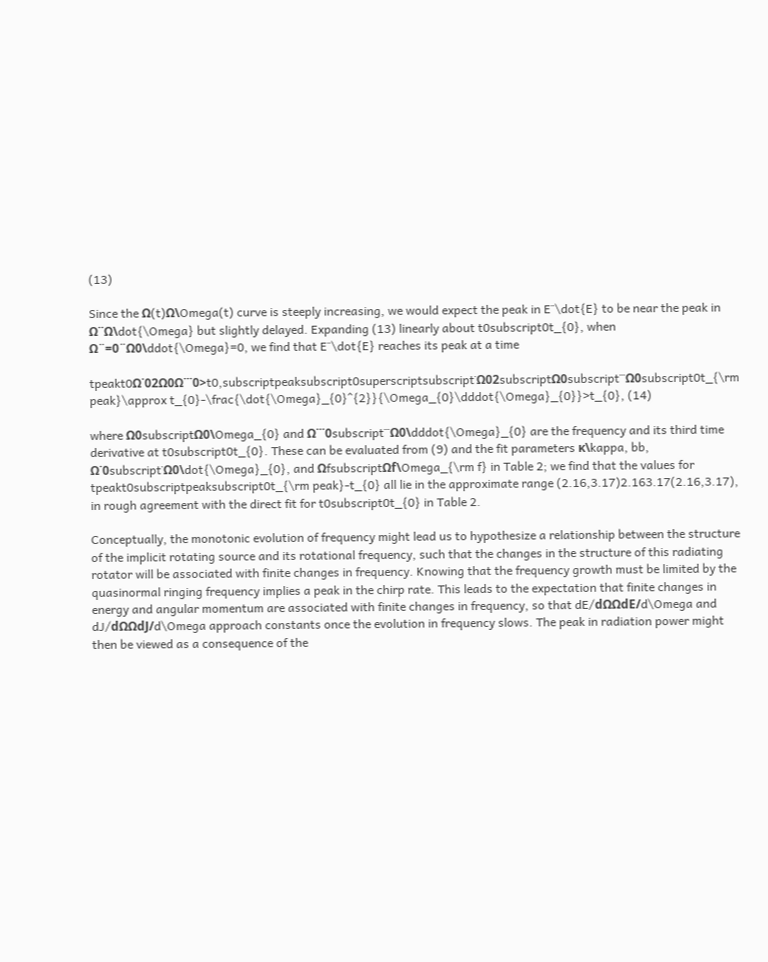(13)

Since the Ω(t)Ω\Omega(t) curve is steeply increasing, we would expect the peak in E˙˙\dot{E} to be near the peak in Ω˙˙Ω\dot{\Omega} but slightly delayed. Expanding (13) linearly about t0subscript0t_{0}, when Ω¨=0¨Ω0\ddot{\Omega}=0, we find that E˙˙\dot{E} reaches its peak at a time

tpeakt0Ω˙02Ω0Ω˙˙˙0>t0,subscriptpeaksubscript0superscriptsubscript˙Ω02subscriptΩ0subscript˙˙˙Ω0subscript0t_{\rm peak}\approx t_{0}-\frac{\dot{\Omega}_{0}^{2}}{\Omega_{0}\dddot{\Omega}_{0}}>t_{0}, (14)

where Ω0subscriptΩ0\Omega_{0} and Ω˙˙˙0subscript˙˙˙Ω0\dddot{\Omega}_{0} are the frequency and its third time derivative at t0subscript0t_{0}. These can be evaluated from (9) and the fit parameters κ\kappa, bb, Ω˙0subscript˙Ω0\dot{\Omega}_{0}, and ΩfsubscriptΩf\Omega_{\rm f} in Table 2; we find that the values for tpeakt0subscriptpeaksubscript0t_{\rm peak}-t_{0} all lie in the approximate range (2.16,3.17)2.163.17(2.16,3.17), in rough agreement with the direct fit for t0subscript0t_{0} in Table 2.

Conceptually, the monotonic evolution of frequency might lead us to hypothesize a relationship between the structure of the implicit rotating source and its rotational frequency, such that the changes in the structure of this radiating rotator will be associated with finite changes in frequency. Knowing that the frequency growth must be limited by the quasinormal ringing frequency implies a peak in the chirp rate. This leads to the expectation that finite changes in energy and angular momentum are associated with finite changes in frequency, so that dE/dΩΩdE/d\Omega and dJ/dΩΩdJ/d\Omega approach constants once the evolution in frequency slows. The peak in radiation power might then be viewed as a consequence of the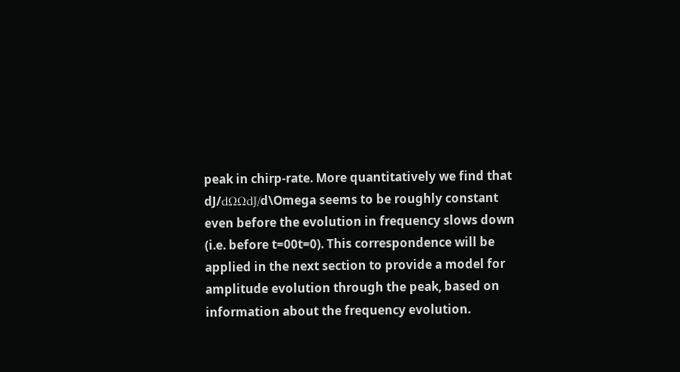peak in chirp-rate. More quantitatively we find that dJ/dΩΩdJ/d\Omega seems to be roughly constant even before the evolution in frequency slows down (i.e. before t=00t=0). This correspondence will be applied in the next section to provide a model for amplitude evolution through the peak, based on information about the frequency evolution.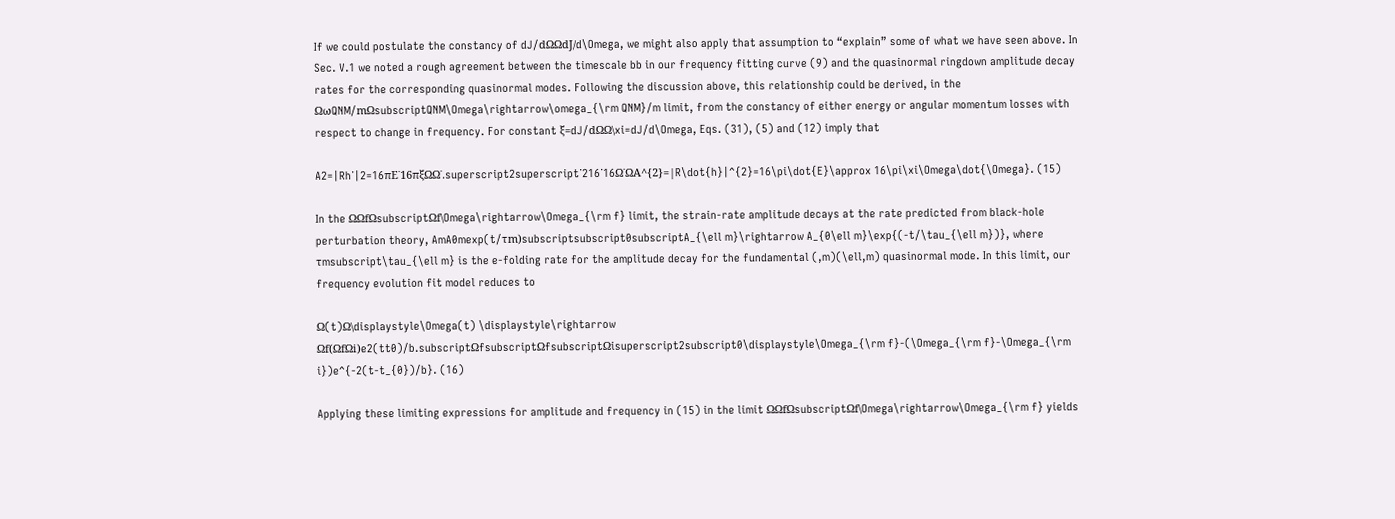If we could postulate the constancy of dJ/dΩΩdJ/d\Omega, we might also apply that assumption to “explain” some of what we have seen above. In Sec. V.1 we noted a rough agreement between the timescale bb in our frequency fitting curve (9) and the quasinormal ringdown amplitude decay rates for the corresponding quasinormal modes. Following the discussion above, this relationship could be derived, in the ΩωQNM/mΩsubscriptQNM\Omega\rightarrow\omega_{\rm QNM}/m limit, from the constancy of either energy or angular momentum losses with respect to change in frequency. For constant ξ=dJ/dΩΩ\xi=dJ/d\Omega, Eqs. (31), (5) and (12) imply that

A2=|Rh˙|2=16πE˙16πξΩΩ˙.superscript2superscript˙216˙16Ω˙ΩA^{2}=|R\dot{h}|^{2}=16\pi\dot{E}\approx 16\pi\xi\Omega\dot{\Omega}. (15)

In the ΩΩfΩsubscriptΩf\Omega\rightarrow\Omega_{\rm f} limit, the strain-rate amplitude decays at the rate predicted from black-hole perturbation theory, AmA0mexp(t/τm)subscriptsubscript0subscriptA_{\ell m}\rightarrow A_{0\ell m}\exp{(-t/\tau_{\ell m})}, where τmsubscript\tau_{\ell m} is the e-folding rate for the amplitude decay for the fundamental (,m)(\ell,m) quasinormal mode. In this limit, our frequency evolution fit model reduces to

Ω(t)Ω\displaystyle\Omega(t) \displaystyle\rightarrow Ωf(ΩfΩi)e2(tt0)/b.subscriptΩfsubscriptΩfsubscriptΩisuperscript2subscript0\displaystyle\Omega_{\rm f}-(\Omega_{\rm f}-\Omega_{\rm i})e^{-2(t-t_{0})/b}. (16)

Applying these limiting expressions for amplitude and frequency in (15) in the limit ΩΩfΩsubscriptΩf\Omega\rightarrow\Omega_{\rm f} yields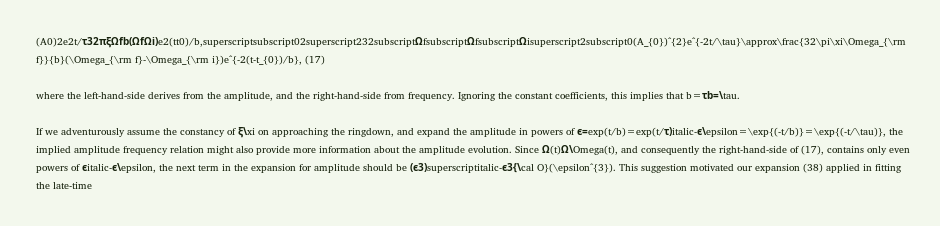(A0)2e2t/τ32πξΩfb(ΩfΩi)e2(tt0)/b,superscriptsubscript02superscript232subscriptΩfsubscriptΩfsubscriptΩisuperscript2subscript0(A_{0})^{2}e^{-2t/\tau}\approx\frac{32\pi\xi\Omega_{\rm f}}{b}(\Omega_{\rm f}-\Omega_{\rm i})e^{-2(t-t_{0})/b}, (17)

where the left-hand-side derives from the amplitude, and the right-hand-side from frequency. Ignoring the constant coefficients, this implies that b=τb=\tau.

If we adventurously assume the constancy of ξ\xi on approaching the ringdown, and expand the amplitude in powers of ϵ=exp(t/b)=exp(t/τ)italic-ϵ\epsilon=\exp{(-t/b)}=\exp{(-t/\tau)}, the implied amplitude frequency relation might also provide more information about the amplitude evolution. Since Ω(t)Ω\Omega(t), and consequently the right-hand-side of (17), contains only even powers of ϵitalic-ϵ\epsilon, the next term in the expansion for amplitude should be (ϵ3)superscriptitalic-ϵ3{\cal O}(\epsilon^{3}). This suggestion motivated our expansion (38) applied in fitting the late-time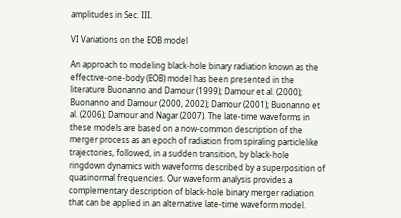amplitudes in Sec. III.

VI Variations on the EOB model

An approach to modeling black-hole binary radiation known as the effective-one-body (EOB) model has been presented in the literature Buonanno and Damour (1999); Damour et al. (2000); Buonanno and Damour (2000, 2002); Damour (2001); Buonanno et al. (2006); Damour and Nagar (2007). The late-time waveforms in these models are based on a now-common description of the merger process as an epoch of radiation from spiraling particlelike trajectories, followed, in a sudden transition, by black-hole ringdown dynamics with waveforms described by a superposition of quasinormal frequencies. Our waveform analysis provides a complementary description of black-hole binary merger radiation that can be applied in an alternative late-time waveform model.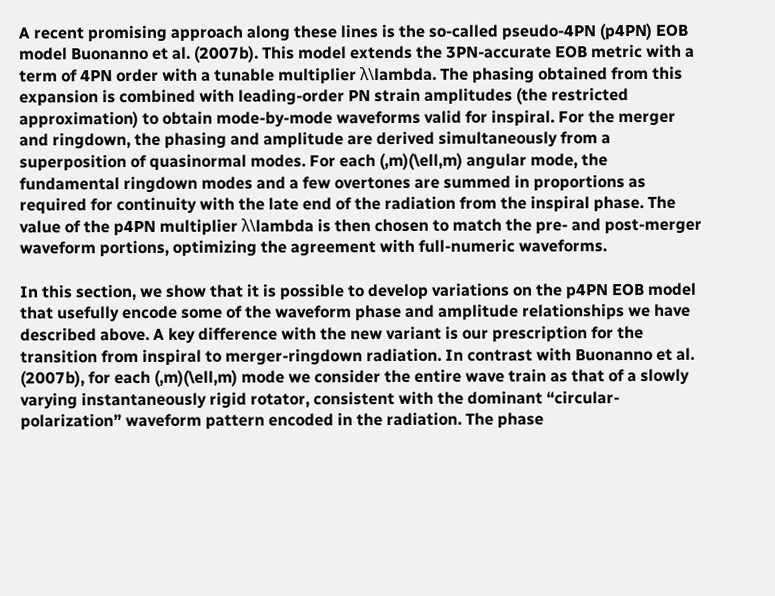A recent promising approach along these lines is the so-called pseudo-4PN (p4PN) EOB model Buonanno et al. (2007b). This model extends the 3PN-accurate EOB metric with a term of 4PN order with a tunable multiplier λ\lambda. The phasing obtained from this expansion is combined with leading-order PN strain amplitudes (the restricted approximation) to obtain mode-by-mode waveforms valid for inspiral. For the merger and ringdown, the phasing and amplitude are derived simultaneously from a superposition of quasinormal modes. For each (,m)(\ell,m) angular mode, the fundamental ringdown modes and a few overtones are summed in proportions as required for continuity with the late end of the radiation from the inspiral phase. The value of the p4PN multiplier λ\lambda is then chosen to match the pre- and post-merger waveform portions, optimizing the agreement with full-numeric waveforms.

In this section, we show that it is possible to develop variations on the p4PN EOB model that usefully encode some of the waveform phase and amplitude relationships we have described above. A key difference with the new variant is our prescription for the transition from inspiral to merger-ringdown radiation. In contrast with Buonanno et al. (2007b), for each (,m)(\ell,m) mode we consider the entire wave train as that of a slowly varying instantaneously rigid rotator, consistent with the dominant “circular-polarization” waveform pattern encoded in the radiation. The phase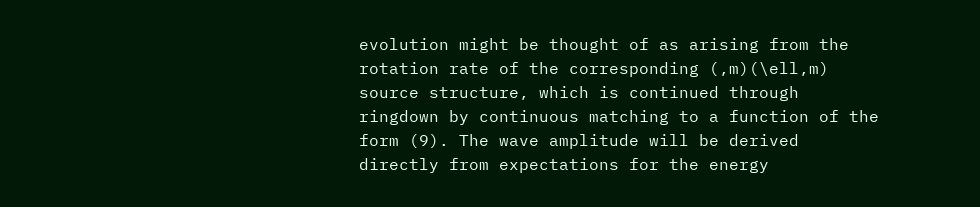evolution might be thought of as arising from the rotation rate of the corresponding (,m)(\ell,m) source structure, which is continued through ringdown by continuous matching to a function of the form (9). The wave amplitude will be derived directly from expectations for the energy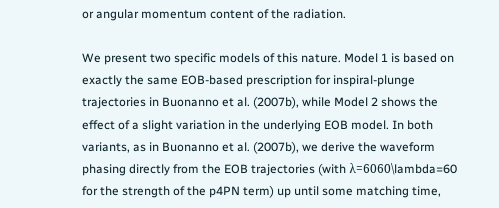or angular momentum content of the radiation.

We present two specific models of this nature. Model 1 is based on exactly the same EOB-based prescription for inspiral-plunge trajectories in Buonanno et al. (2007b), while Model 2 shows the effect of a slight variation in the underlying EOB model. In both variants, as in Buonanno et al. (2007b), we derive the waveform phasing directly from the EOB trajectories (with λ=6060\lambda=60 for the strength of the p4PN term) up until some matching time,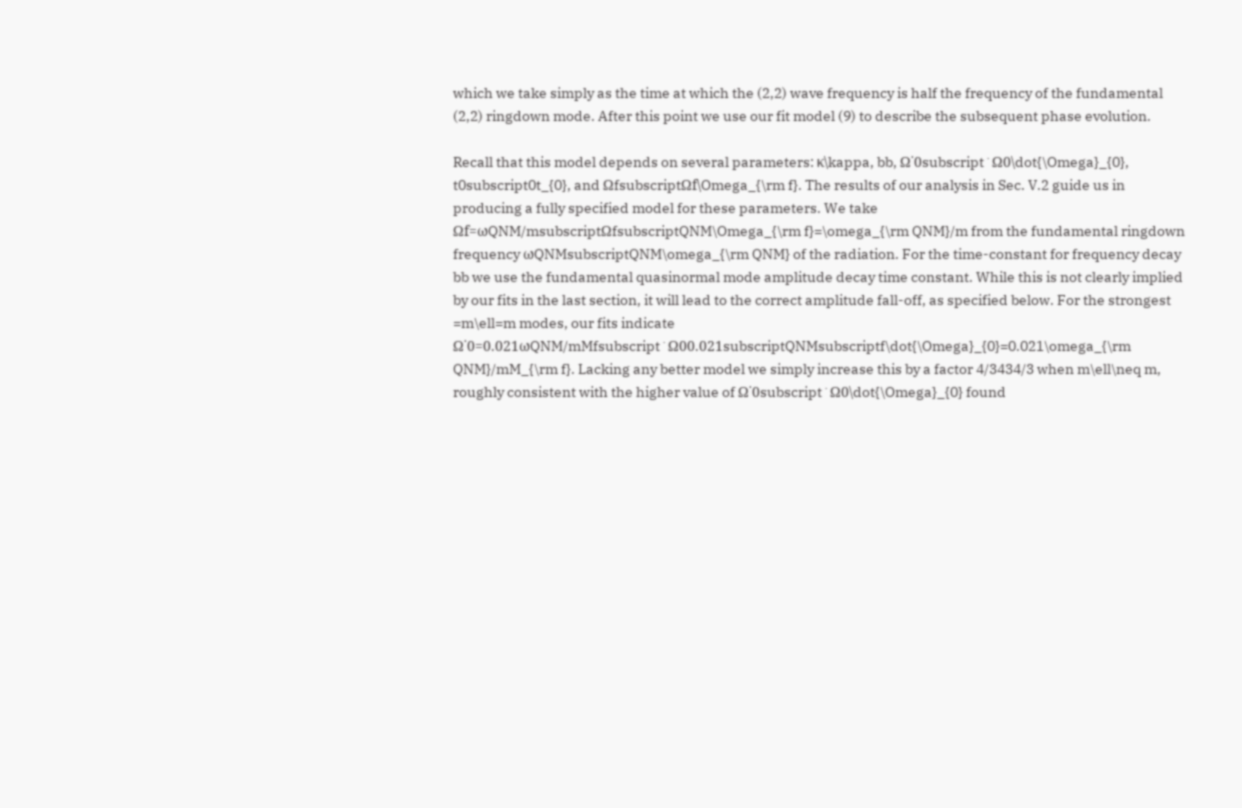which we take simply as the time at which the (2,2) wave frequency is half the frequency of the fundamental (2,2) ringdown mode. After this point we use our fit model (9) to describe the subsequent phase evolution.

Recall that this model depends on several parameters: κ\kappa, bb, Ω˙0subscript˙Ω0\dot{\Omega}_{0}, t0subscript0t_{0}, and ΩfsubscriptΩf\Omega_{\rm f}. The results of our analysis in Sec. V.2 guide us in producing a fully specified model for these parameters. We take Ωf=ωQNM/msubscriptΩfsubscriptQNM\Omega_{\rm f}=\omega_{\rm QNM}/m from the fundamental ringdown frequency ωQNMsubscriptQNM\omega_{\rm QNM} of the radiation. For the time-constant for frequency decay bb we use the fundamental quasinormal mode amplitude decay time constant. While this is not clearly implied by our fits in the last section, it will lead to the correct amplitude fall-off, as specified below. For the strongest =m\ell=m modes, our fits indicate Ω˙0=0.021ωQNM/mMfsubscript˙Ω00.021subscriptQNMsubscriptf\dot{\Omega}_{0}=0.021\omega_{\rm QNM}/mM_{\rm f}. Lacking any better model we simply increase this by a factor 4/3434/3 when m\ell\neq m, roughly consistent with the higher value of Ω˙0subscript˙Ω0\dot{\Omega}_{0} found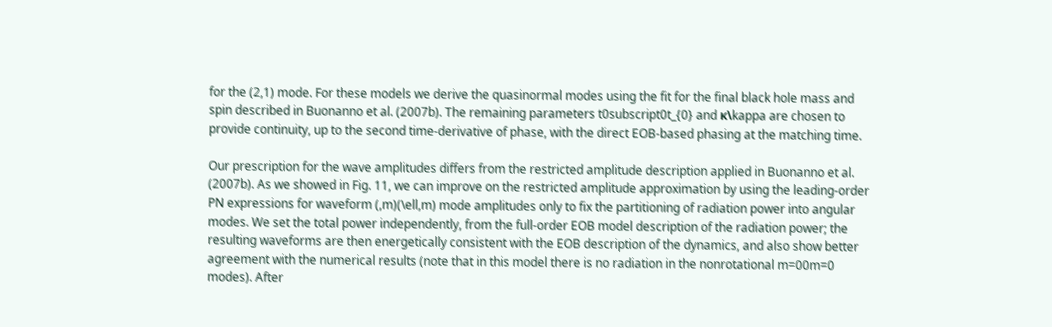for the (2,1) mode. For these models we derive the quasinormal modes using the fit for the final black hole mass and spin described in Buonanno et al. (2007b). The remaining parameters t0subscript0t_{0} and κ\kappa are chosen to provide continuity, up to the second time-derivative of phase, with the direct EOB-based phasing at the matching time.

Our prescription for the wave amplitudes differs from the restricted amplitude description applied in Buonanno et al. (2007b). As we showed in Fig. 11, we can improve on the restricted amplitude approximation by using the leading-order PN expressions for waveform (,m)(\ell,m) mode amplitudes only to fix the partitioning of radiation power into angular modes. We set the total power independently, from the full-order EOB model description of the radiation power; the resulting waveforms are then energetically consistent with the EOB description of the dynamics, and also show better agreement with the numerical results (note that in this model there is no radiation in the nonrotational m=00m=0 modes). After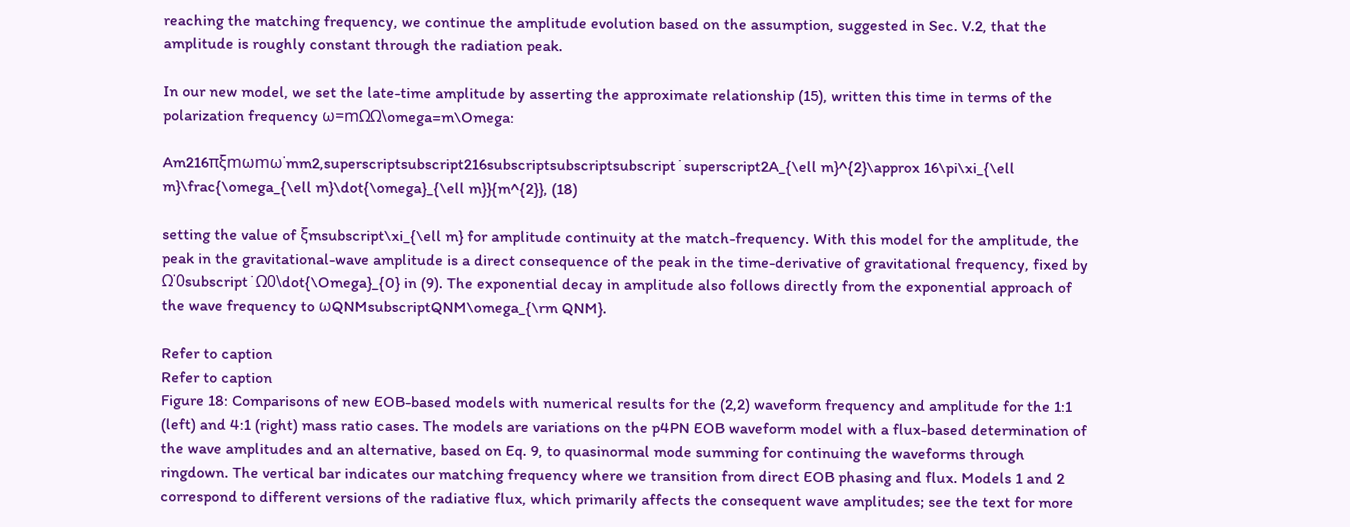reaching the matching frequency, we continue the amplitude evolution based on the assumption, suggested in Sec. V.2, that the amplitude is roughly constant through the radiation peak.

In our new model, we set the late-time amplitude by asserting the approximate relationship (15), written this time in terms of the polarization frequency ω=mΩΩ\omega=m\Omega:

Am216πξmωmω˙mm2,superscriptsubscript216subscriptsubscriptsubscript˙superscript2A_{\ell m}^{2}\approx 16\pi\xi_{\ell m}\frac{\omega_{\ell m}\dot{\omega}_{\ell m}}{m^{2}}, (18)

setting the value of ξmsubscript\xi_{\ell m} for amplitude continuity at the match-frequency. With this model for the amplitude, the peak in the gravitational-wave amplitude is a direct consequence of the peak in the time-derivative of gravitational frequency, fixed by Ω˙0subscript˙Ω0\dot{\Omega}_{0} in (9). The exponential decay in amplitude also follows directly from the exponential approach of the wave frequency to ωQNMsubscriptQNM\omega_{\rm QNM}.

Refer to caption
Refer to caption
Figure 18: Comparisons of new EOB-based models with numerical results for the (2,2) waveform frequency and amplitude for the 1:1 (left) and 4:1 (right) mass ratio cases. The models are variations on the p4PN EOB waveform model with a flux-based determination of the wave amplitudes and an alternative, based on Eq. 9, to quasinormal mode summing for continuing the waveforms through ringdown. The vertical bar indicates our matching frequency where we transition from direct EOB phasing and flux. Models 1 and 2 correspond to different versions of the radiative flux, which primarily affects the consequent wave amplitudes; see the text for more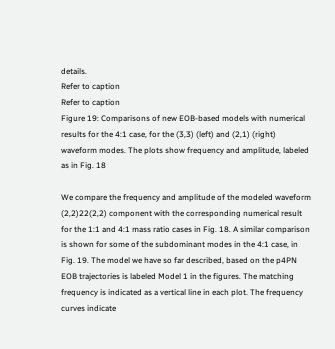details.
Refer to caption
Refer to caption
Figure 19: Comparisons of new EOB-based models with numerical results for the 4:1 case, for the (3,3) (left) and (2,1) (right) waveform modes. The plots show frequency and amplitude, labeled as in Fig. 18

We compare the frequency and amplitude of the modeled waveform (2,2)22(2,2) component with the corresponding numerical result for the 1:1 and 4:1 mass ratio cases in Fig. 18. A similar comparison is shown for some of the subdominant modes in the 4:1 case, in Fig. 19. The model we have so far described, based on the p4PN EOB trajectories is labeled Model 1 in the figures. The matching frequency is indicated as a vertical line in each plot. The frequency curves indicate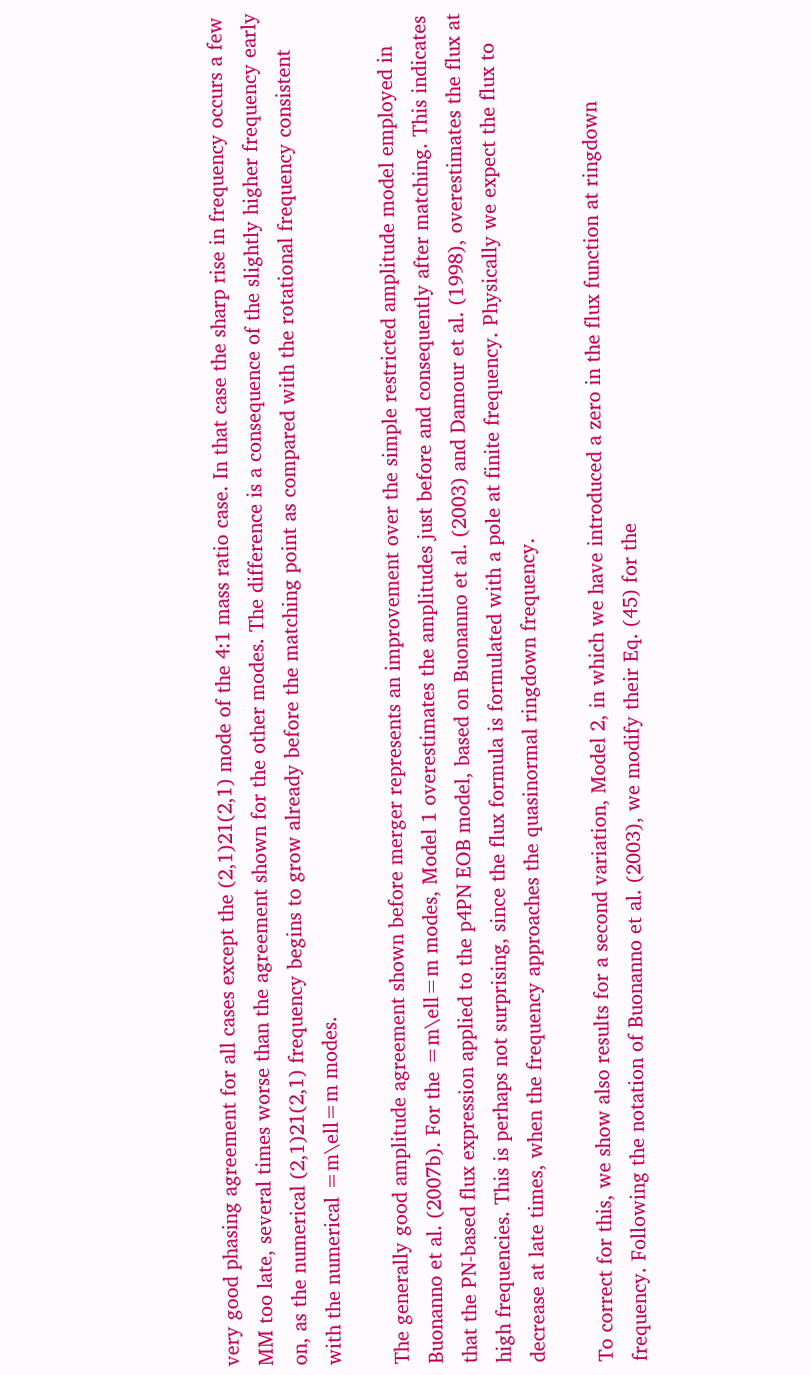very good phasing agreement for all cases except the (2,1)21(2,1) mode of the 4:1 mass ratio case. In that case the sharp rise in frequency occurs a few MM too late, several times worse than the agreement shown for the other modes. The difference is a consequence of the slightly higher frequency early on, as the numerical (2,1)21(2,1) frequency begins to grow already before the matching point as compared with the rotational frequency consistent with the numerical =m\ell=m modes.

The generally good amplitude agreement shown before merger represents an improvement over the simple restricted amplitude model employed in Buonanno et al. (2007b). For the =m\ell=m modes, Model 1 overestimates the amplitudes just before and consequently after matching. This indicates that the PN-based flux expression applied to the p4PN EOB model, based on Buonanno et al. (2003) and Damour et al. (1998), overestimates the flux at high frequencies. This is perhaps not surprising, since the flux formula is formulated with a pole at finite frequency. Physically we expect the flux to decrease at late times, when the frequency approaches the quasinormal ringdown frequency.

To correct for this, we show also results for a second variation, Model 2, in which we have introduced a zero in the flux function at ringdown frequency. Following the notation of Buonanno et al. (2003), we modify their Eq. (45) for the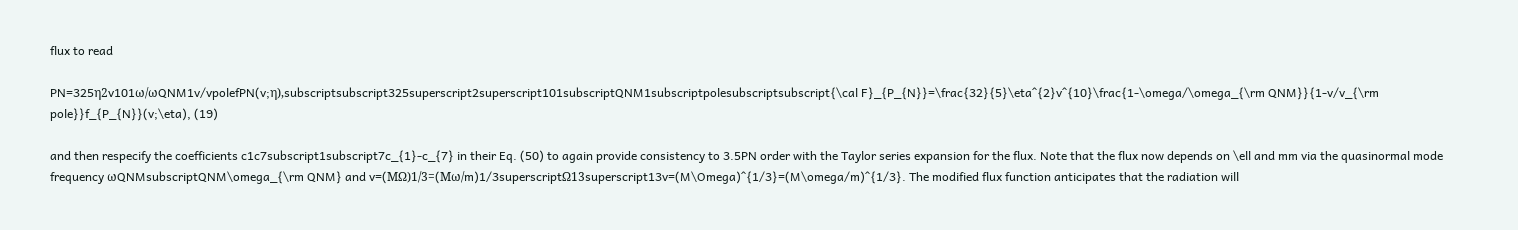flux to read

PN=325η2v101ω/ωQNM1v/vpolefPN(v;η),subscriptsubscript325superscript2superscript101subscriptQNM1subscriptpolesubscriptsubscript{\cal F}_{P_{N}}=\frac{32}{5}\eta^{2}v^{10}\frac{1-\omega/\omega_{\rm QNM}}{1-v/v_{\rm pole}}f_{P_{N}}(v;\eta), (19)

and then respecify the coefficients c1c7subscript1subscript7c_{1}-c_{7} in their Eq. (50) to again provide consistency to 3.5PN order with the Taylor series expansion for the flux. Note that the flux now depends on \ell and mm via the quasinormal mode frequency ωQNMsubscriptQNM\omega_{\rm QNM} and v=(MΩ)1/3=(Mω/m)1/3superscriptΩ13superscript13v=(M\Omega)^{1/3}=(M\omega/m)^{1/3}. The modified flux function anticipates that the radiation will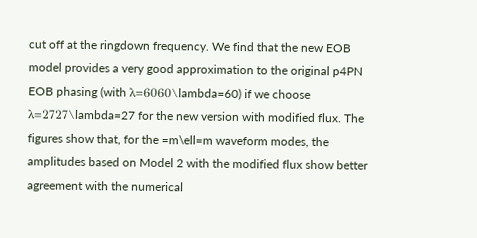cut off at the ringdown frequency. We find that the new EOB model provides a very good approximation to the original p4PN EOB phasing (with λ=6060\lambda=60) if we choose λ=2727\lambda=27 for the new version with modified flux. The figures show that, for the =m\ell=m waveform modes, the amplitudes based on Model 2 with the modified flux show better agreement with the numerical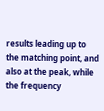results leading up to the matching point, and also at the peak, while the frequency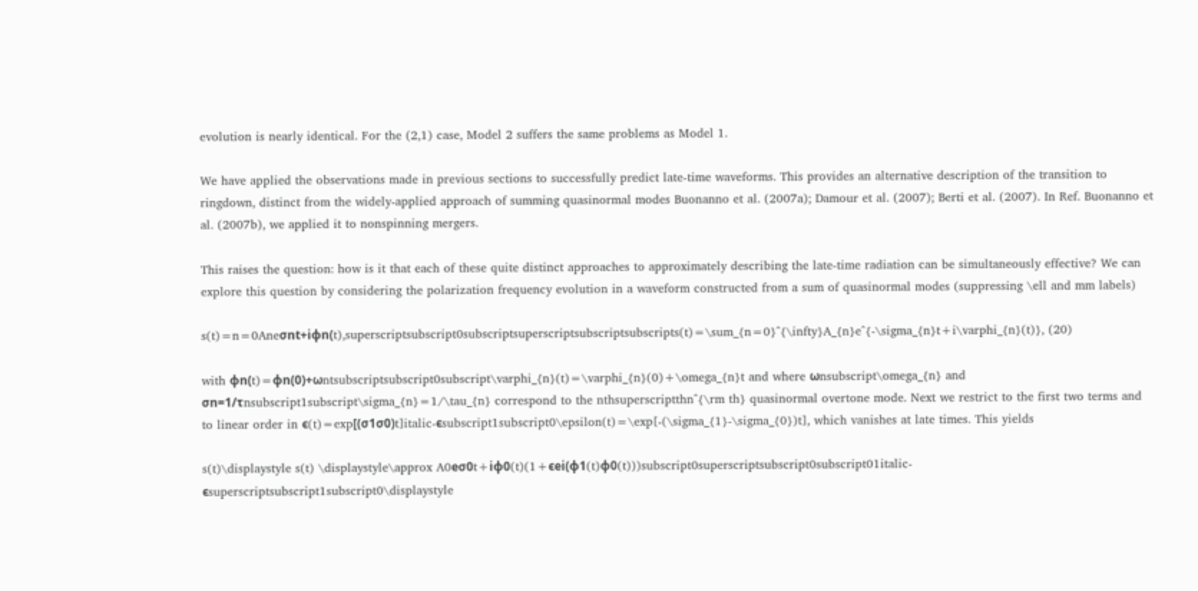evolution is nearly identical. For the (2,1) case, Model 2 suffers the same problems as Model 1.

We have applied the observations made in previous sections to successfully predict late-time waveforms. This provides an alternative description of the transition to ringdown, distinct from the widely-applied approach of summing quasinormal modes Buonanno et al. (2007a); Damour et al. (2007); Berti et al. (2007). In Ref. Buonanno et al. (2007b), we applied it to nonspinning mergers.

This raises the question: how is it that each of these quite distinct approaches to approximately describing the late-time radiation can be simultaneously effective? We can explore this question by considering the polarization frequency evolution in a waveform constructed from a sum of quasinormal modes (suppressing \ell and mm labels)

s(t)=n=0Aneσnt+iφn(t),superscriptsubscript0subscriptsuperscriptsubscriptsubscripts(t)=\sum_{n=0}^{\infty}A_{n}e^{-\sigma_{n}t+i\varphi_{n}(t)}, (20)

with φn(t)=φn(0)+ωntsubscriptsubscript0subscript\varphi_{n}(t)=\varphi_{n}(0)+\omega_{n}t and where ωnsubscript\omega_{n} and σn=1/τnsubscript1subscript\sigma_{n}=1/\tau_{n} correspond to the nthsuperscriptthn^{\rm th} quasinormal overtone mode. Next we restrict to the first two terms and to linear order in ϵ(t)=exp[(σ1σ0)t]italic-ϵsubscript1subscript0\epsilon(t)=\exp[-(\sigma_{1}-\sigma_{0})t], which vanishes at late times. This yields

s(t)\displaystyle s(t) \displaystyle\approx A0eσ0t+iφ0(t)(1+ϵei(φ1(t)φ0(t)))subscript0superscriptsubscript0subscript01italic-ϵsuperscriptsubscript1subscript0\displaystyle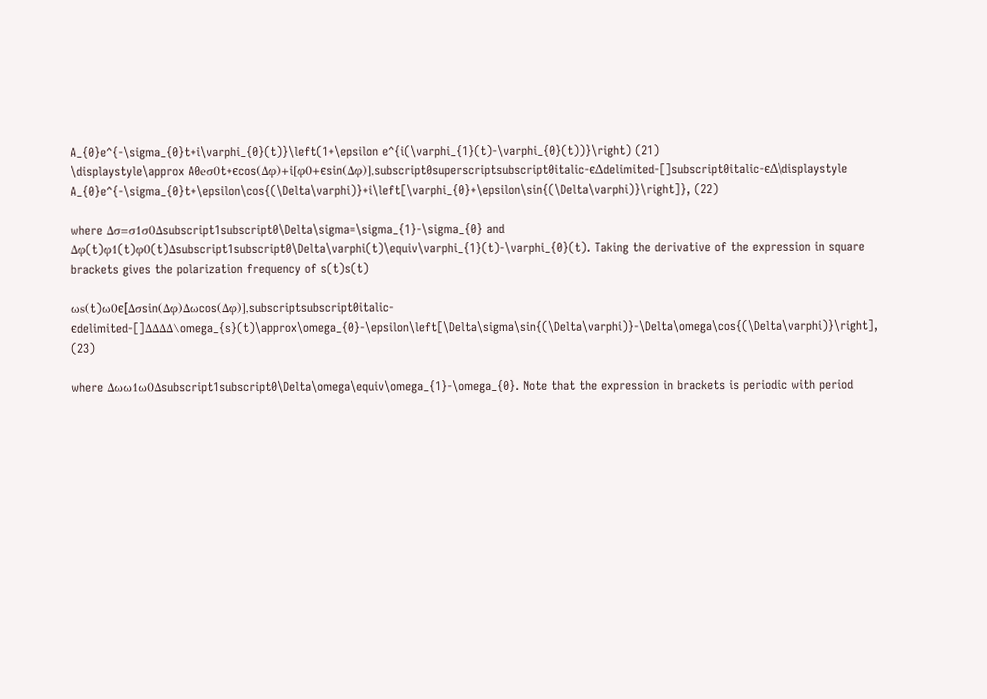A_{0}e^{-\sigma_{0}t+i\varphi_{0}(t)}\left(1+\epsilon e^{i(\varphi_{1}(t)-\varphi_{0}(t))}\right) (21)
\displaystyle\approx A0eσ0t+ϵcos(Δφ)+i[φ0+ϵsin(Δφ)],subscript0superscriptsubscript0italic-ϵΔdelimited-[]subscript0italic-ϵΔ\displaystyle A_{0}e^{-\sigma_{0}t+\epsilon\cos{(\Delta\varphi)}+i\left[\varphi_{0}+\epsilon\sin{(\Delta\varphi)}\right]}, (22)

where Δσ=σ1σ0Δsubscript1subscript0\Delta\sigma=\sigma_{1}-\sigma_{0} and Δφ(t)φ1(t)φ0(t)Δsubscript1subscript0\Delta\varphi(t)\equiv\varphi_{1}(t)-\varphi_{0}(t). Taking the derivative of the expression in square brackets gives the polarization frequency of s(t)s(t)

ωs(t)ω0ϵ[Δσsin(Δφ)Δωcos(Δφ)],subscriptsubscript0italic-ϵdelimited-[]ΔΔΔΔ\omega_{s}(t)\approx\omega_{0}-\epsilon\left[\Delta\sigma\sin{(\Delta\varphi)}-\Delta\omega\cos{(\Delta\varphi)}\right], (23)

where Δωω1ω0Δsubscript1subscript0\Delta\omega\equiv\omega_{1}-\omega_{0}. Note that the expression in brackets is periodic with period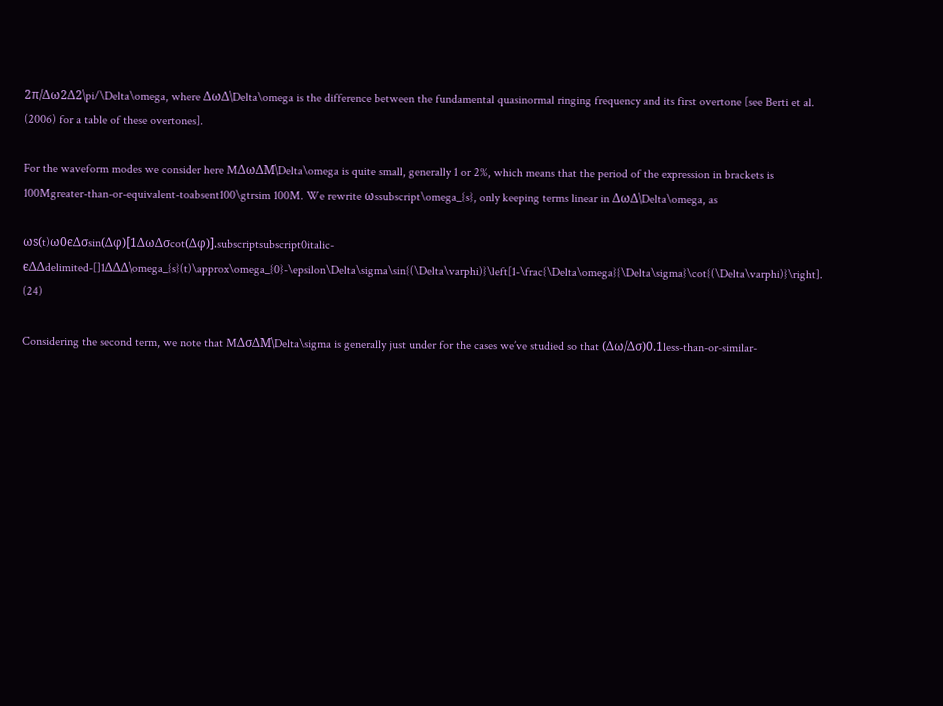2π/Δω2Δ2\pi/\Delta\omega, where ΔωΔ\Delta\omega is the difference between the fundamental quasinormal ringing frequency and its first overtone [see Berti et al. (2006) for a table of these overtones].

For the waveform modes we consider here MΔωΔM\Delta\omega is quite small, generally 1 or 2%, which means that the period of the expression in brackets is 100Mgreater-than-or-equivalent-toabsent100\gtrsim 100M. We rewrite ωssubscript\omega_{s}, only keeping terms linear in ΔωΔ\Delta\omega, as

ωs(t)ω0ϵΔσsin(Δφ)[1ΔωΔσcot(Δφ)].subscriptsubscript0italic-ϵΔΔdelimited-[]1ΔΔΔ\omega_{s}(t)\approx\omega_{0}-\epsilon\Delta\sigma\sin{(\Delta\varphi)}\left[1-\frac{\Delta\omega}{\Delta\sigma}\cot{(\Delta\varphi)}\right]. (24)

Considering the second term, we note that MΔσΔM\Delta\sigma is generally just under for the cases we’ve studied so that (Δω/Δσ)0.1less-than-or-similar-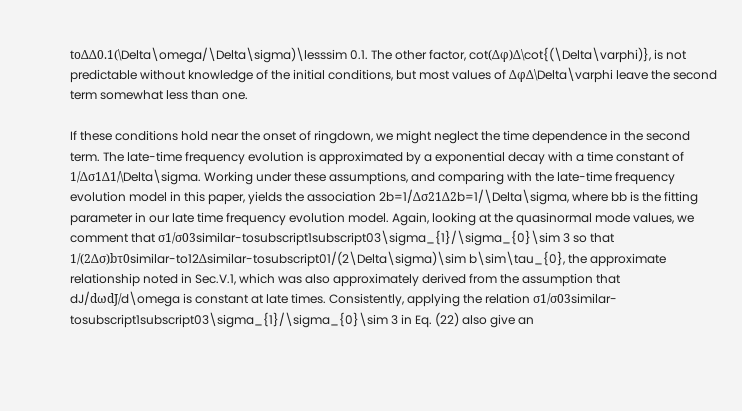toΔΔ0.1(\Delta\omega/\Delta\sigma)\lesssim 0.1. The other factor, cot(Δφ)Δ\cot{(\Delta\varphi)}, is not predictable without knowledge of the initial conditions, but most values of ΔφΔ\Delta\varphi leave the second term somewhat less than one.

If these conditions hold near the onset of ringdown, we might neglect the time dependence in the second term. The late-time frequency evolution is approximated by a exponential decay with a time constant of 1/Δσ1Δ1/\Delta\sigma. Working under these assumptions, and comparing with the late-time frequency evolution model in this paper, yields the association 2b=1/Δσ21Δ2b=1/\Delta\sigma, where bb is the fitting parameter in our late time frequency evolution model. Again, looking at the quasinormal mode values, we comment that σ1/σ03similar-tosubscript1subscript03\sigma_{1}/\sigma_{0}\sim 3 so that 1/(2Δσ)bτ0similar-to12Δsimilar-tosubscript01/(2\Delta\sigma)\sim b\sim\tau_{0}, the approximate relationship noted in Sec.V.1, which was also approximately derived from the assumption that dJ/dωdJ/d\omega is constant at late times. Consistently, applying the relation σ1/σ03similar-tosubscript1subscript03\sigma_{1}/\sigma_{0}\sim 3 in Eq. (22) also give an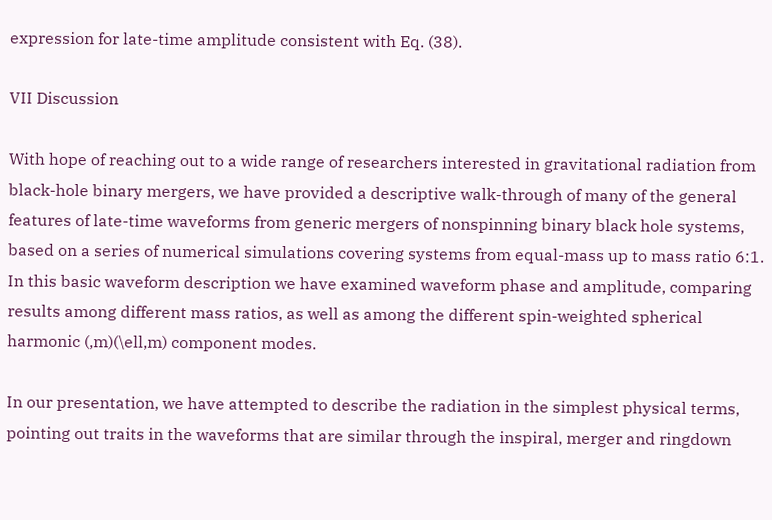expression for late-time amplitude consistent with Eq. (38).

VII Discussion

With hope of reaching out to a wide range of researchers interested in gravitational radiation from black-hole binary mergers, we have provided a descriptive walk-through of many of the general features of late-time waveforms from generic mergers of nonspinning binary black hole systems, based on a series of numerical simulations covering systems from equal-mass up to mass ratio 6:1. In this basic waveform description we have examined waveform phase and amplitude, comparing results among different mass ratios, as well as among the different spin-weighted spherical harmonic (,m)(\ell,m) component modes.

In our presentation, we have attempted to describe the radiation in the simplest physical terms, pointing out traits in the waveforms that are similar through the inspiral, merger and ringdown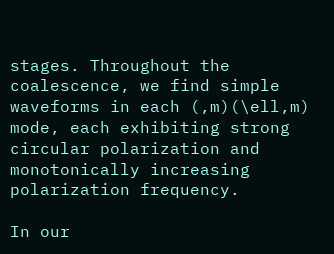stages. Throughout the coalescence, we find simple waveforms in each (,m)(\ell,m) mode, each exhibiting strong circular polarization and monotonically increasing polarization frequency.

In our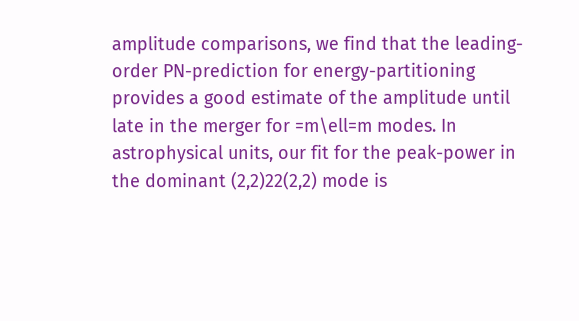amplitude comparisons, we find that the leading-order PN-prediction for energy-partitioning provides a good estimate of the amplitude until late in the merger for =m\ell=m modes. In astrophysical units, our fit for the peak-power in the dominant (2,2)22(2,2) mode is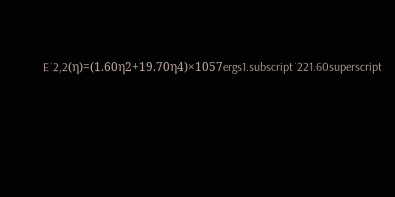E˙2,2(η)=(1.60η2+19.70η4)×1057ergs1.subscript˙221.60superscript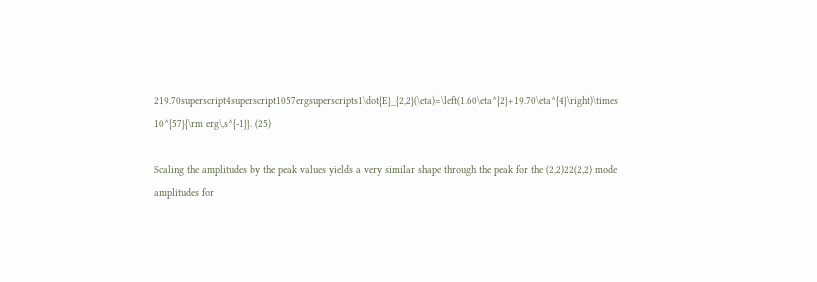219.70superscript4superscript1057ergsuperscripts1\dot{E}_{2,2}(\eta)=\left(1.60\eta^{2}+19.70\eta^{4}\right)\times 10^{57}{\rm erg\,s^{-1}}. (25)

Scaling the amplitudes by the peak values yields a very similar shape through the peak for the (2,2)22(2,2) mode amplitudes for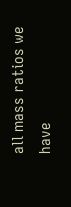all mass ratios we have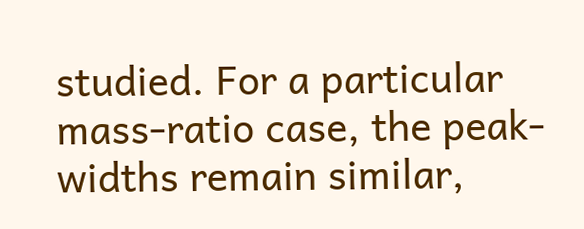studied. For a particular mass-ratio case, the peak-widths remain similar,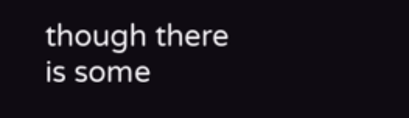though there is some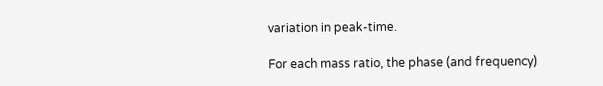variation in peak-time.

For each mass ratio, the phase (and frequency)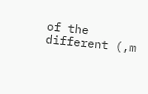of the different (,m